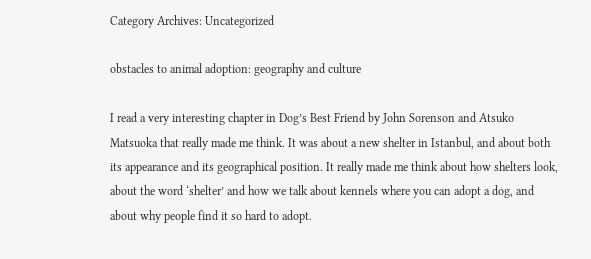Category Archives: Uncategorized

obstacles to animal adoption: geography and culture

I read a very interesting chapter in Dog’s Best Friend by John Sorenson and Atsuko Matsuoka that really made me think. It was about a new shelter in Istanbul, and about both its appearance and its geographical position. It really made me think about how shelters look, about the word ‘shelter’ and how we talk about kennels where you can adopt a dog, and about why people find it so hard to adopt.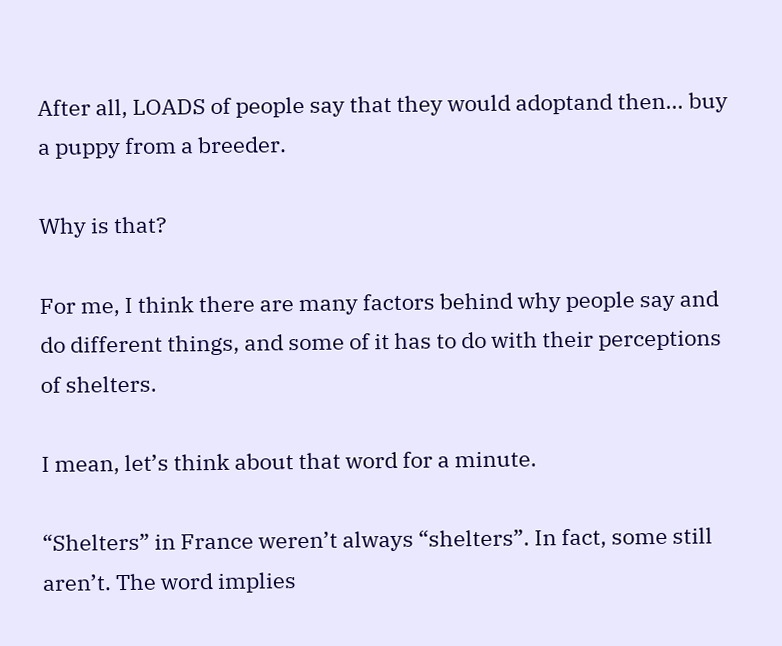After all, LOADS of people say that they would adoptand then… buy a puppy from a breeder.

Why is that?

For me, I think there are many factors behind why people say and do different things, and some of it has to do with their perceptions of shelters.

I mean, let’s think about that word for a minute.

“Shelters” in France weren’t always “shelters”. In fact, some still aren’t. The word implies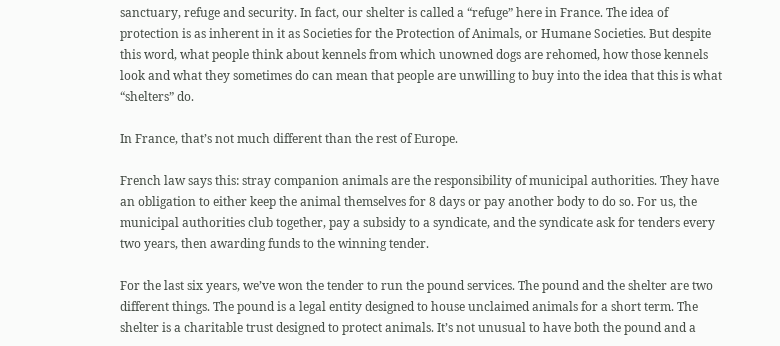sanctuary, refuge and security. In fact, our shelter is called a “refuge” here in France. The idea of protection is as inherent in it as Societies for the Protection of Animals, or Humane Societies. But despite this word, what people think about kennels from which unowned dogs are rehomed, how those kennels look and what they sometimes do can mean that people are unwilling to buy into the idea that this is what “shelters” do.

In France, that’s not much different than the rest of Europe.

French law says this: stray companion animals are the responsibility of municipal authorities. They have an obligation to either keep the animal themselves for 8 days or pay another body to do so. For us, the municipal authorities club together, pay a subsidy to a syndicate, and the syndicate ask for tenders every two years, then awarding funds to the winning tender.

For the last six years, we’ve won the tender to run the pound services. The pound and the shelter are two different things. The pound is a legal entity designed to house unclaimed animals for a short term. The shelter is a charitable trust designed to protect animals. It’s not unusual to have both the pound and a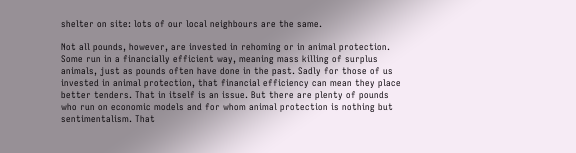shelter on site: lots of our local neighbours are the same.

Not all pounds, however, are invested in rehoming or in animal protection. Some run in a financially efficient way, meaning mass killing of surplus animals, just as pounds often have done in the past. Sadly for those of us invested in animal protection, that financial efficiency can mean they place better tenders. That in itself is an issue. But there are plenty of pounds who run on economic models and for whom animal protection is nothing but sentimentalism. That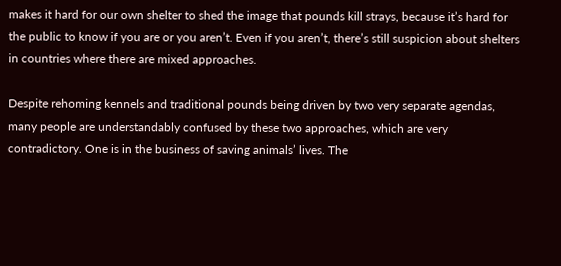makes it hard for our own shelter to shed the image that pounds kill strays, because it’s hard for the public to know if you are or you aren’t. Even if you aren’t, there’s still suspicion about shelters in countries where there are mixed approaches.

Despite rehoming kennels and traditional pounds being driven by two very separate agendas, many people are understandably confused by these two approaches, which are very contradictory. One is in the business of saving animals’ lives. The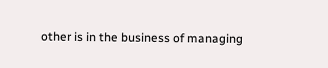other is in the business of managing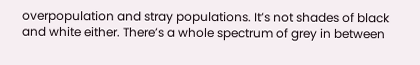overpopulation and stray populations. It’s not shades of black and white either. There’s a whole spectrum of grey in between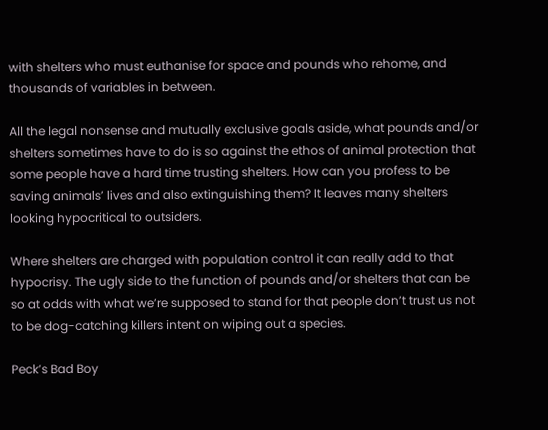with shelters who must euthanise for space and pounds who rehome, and thousands of variables in between.

All the legal nonsense and mutually exclusive goals aside, what pounds and/or shelters sometimes have to do is so against the ethos of animal protection that some people have a hard time trusting shelters. How can you profess to be saving animals’ lives and also extinguishing them? It leaves many shelters looking hypocritical to outsiders.

Where shelters are charged with population control it can really add to that hypocrisy. The ugly side to the function of pounds and/or shelters that can be so at odds with what we’re supposed to stand for that people don’t trust us not to be dog-catching killers intent on wiping out a species.

Peck’s Bad Boy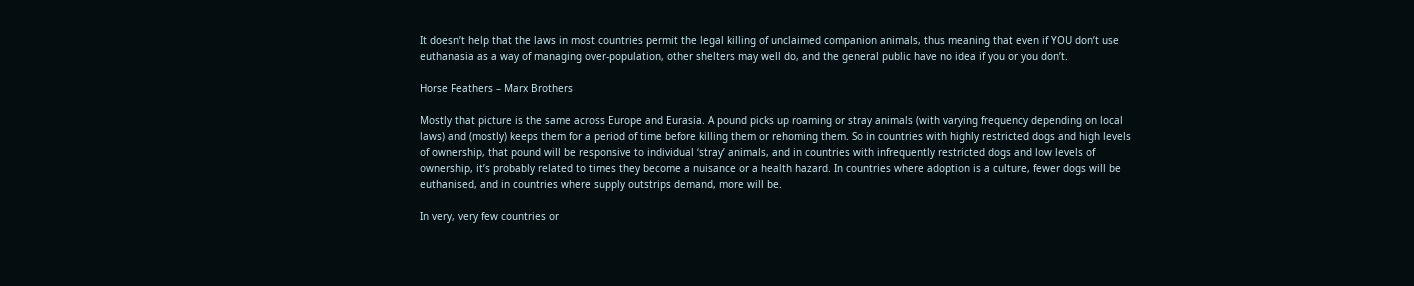It doesn’t help that the laws in most countries permit the legal killing of unclaimed companion animals, thus meaning that even if YOU don’t use euthanasia as a way of managing over-population, other shelters may well do, and the general public have no idea if you or you don’t.

Horse Feathers – Marx Brothers

Mostly that picture is the same across Europe and Eurasia. A pound picks up roaming or stray animals (with varying frequency depending on local laws) and (mostly) keeps them for a period of time before killing them or rehoming them. So in countries with highly restricted dogs and high levels of ownership, that pound will be responsive to individual ‘stray’ animals, and in countries with infrequently restricted dogs and low levels of ownership, it’s probably related to times they become a nuisance or a health hazard. In countries where adoption is a culture, fewer dogs will be euthanised, and in countries where supply outstrips demand, more will be.

In very, very few countries or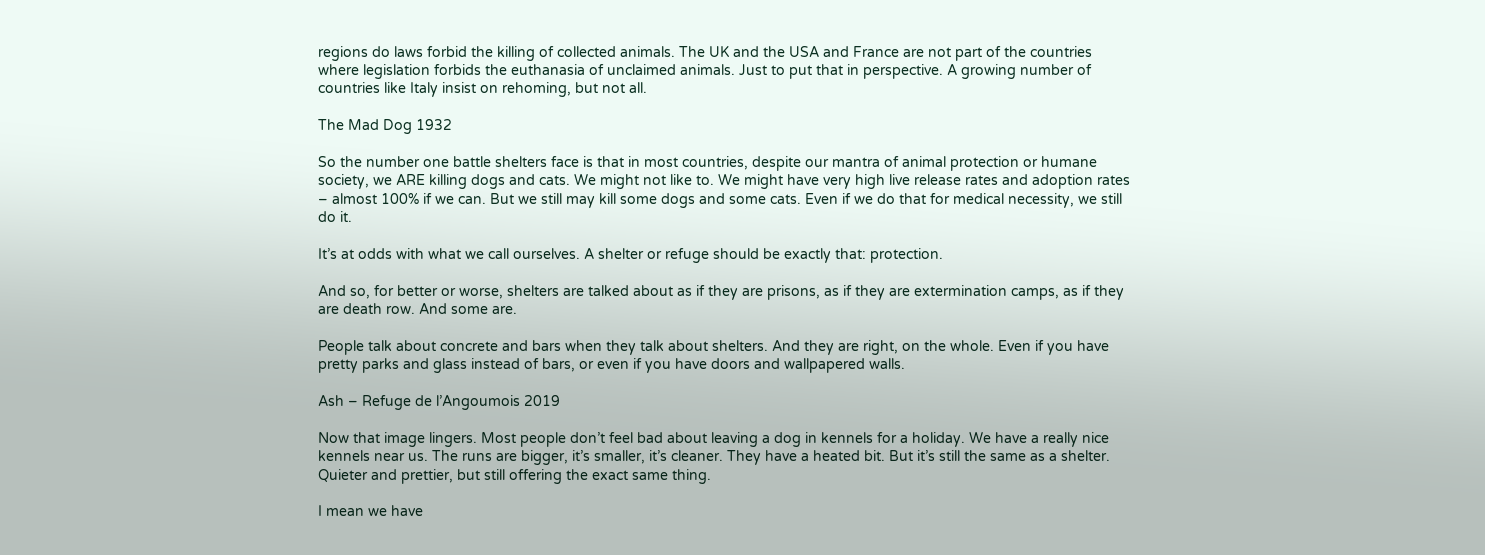regions do laws forbid the killing of collected animals. The UK and the USA and France are not part of the countries where legislation forbids the euthanasia of unclaimed animals. Just to put that in perspective. A growing number of countries like Italy insist on rehoming, but not all.

The Mad Dog 1932

So the number one battle shelters face is that in most countries, despite our mantra of animal protection or humane society, we ARE killing dogs and cats. We might not like to. We might have very high live release rates and adoption rates – almost 100% if we can. But we still may kill some dogs and some cats. Even if we do that for medical necessity, we still do it.

It’s at odds with what we call ourselves. A shelter or refuge should be exactly that: protection.

And so, for better or worse, shelters are talked about as if they are prisons, as if they are extermination camps, as if they are death row. And some are.

People talk about concrete and bars when they talk about shelters. And they are right, on the whole. Even if you have pretty parks and glass instead of bars, or even if you have doors and wallpapered walls.

Ash – Refuge de l’Angoumois 2019

Now that image lingers. Most people don’t feel bad about leaving a dog in kennels for a holiday. We have a really nice kennels near us. The runs are bigger, it’s smaller, it’s cleaner. They have a heated bit. But it’s still the same as a shelter. Quieter and prettier, but still offering the exact same thing.

I mean we have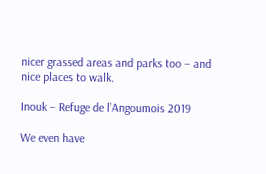nicer grassed areas and parks too – and nice places to walk.

Inouk – Refuge de l’Angoumois 2019

We even have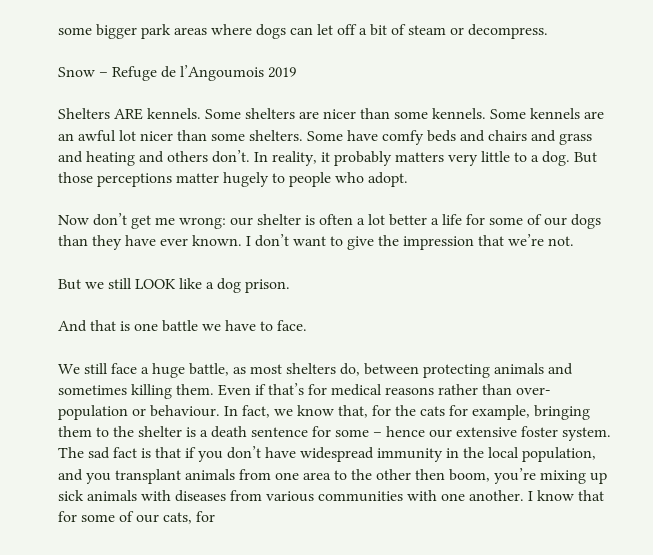some bigger park areas where dogs can let off a bit of steam or decompress.

Snow – Refuge de l’Angoumois 2019

Shelters ARE kennels. Some shelters are nicer than some kennels. Some kennels are an awful lot nicer than some shelters. Some have comfy beds and chairs and grass and heating and others don’t. In reality, it probably matters very little to a dog. But those perceptions matter hugely to people who adopt.

Now don’t get me wrong: our shelter is often a lot better a life for some of our dogs than they have ever known. I don’t want to give the impression that we’re not.

But we still LOOK like a dog prison.

And that is one battle we have to face.

We still face a huge battle, as most shelters do, between protecting animals and sometimes killing them. Even if that’s for medical reasons rather than over-population or behaviour. In fact, we know that, for the cats for example, bringing them to the shelter is a death sentence for some – hence our extensive foster system. The sad fact is that if you don’t have widespread immunity in the local population, and you transplant animals from one area to the other then boom, you’re mixing up sick animals with diseases from various communities with one another. I know that for some of our cats, for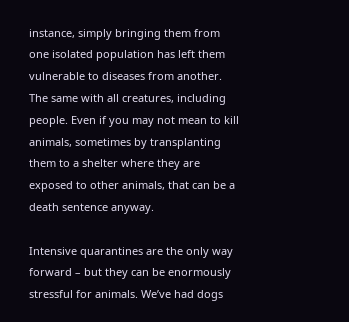instance, simply bringing them from one isolated population has left them vulnerable to diseases from another. The same with all creatures, including people. Even if you may not mean to kill animals, sometimes by transplanting them to a shelter where they are exposed to other animals, that can be a death sentence anyway.

Intensive quarantines are the only way forward – but they can be enormously stressful for animals. We’ve had dogs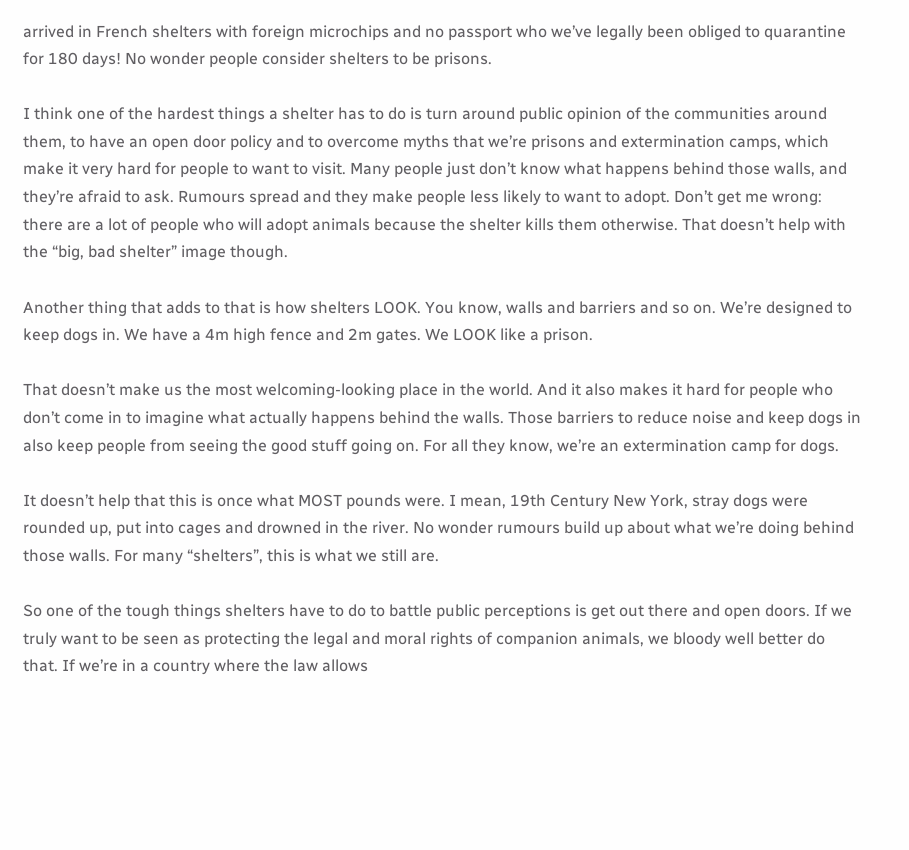arrived in French shelters with foreign microchips and no passport who we’ve legally been obliged to quarantine for 180 days! No wonder people consider shelters to be prisons.

I think one of the hardest things a shelter has to do is turn around public opinion of the communities around them, to have an open door policy and to overcome myths that we’re prisons and extermination camps, which make it very hard for people to want to visit. Many people just don’t know what happens behind those walls, and they’re afraid to ask. Rumours spread and they make people less likely to want to adopt. Don’t get me wrong: there are a lot of people who will adopt animals because the shelter kills them otherwise. That doesn’t help with the “big, bad shelter” image though.

Another thing that adds to that is how shelters LOOK. You know, walls and barriers and so on. We’re designed to keep dogs in. We have a 4m high fence and 2m gates. We LOOK like a prison.

That doesn’t make us the most welcoming-looking place in the world. And it also makes it hard for people who don’t come in to imagine what actually happens behind the walls. Those barriers to reduce noise and keep dogs in also keep people from seeing the good stuff going on. For all they know, we’re an extermination camp for dogs.

It doesn’t help that this is once what MOST pounds were. I mean, 19th Century New York, stray dogs were rounded up, put into cages and drowned in the river. No wonder rumours build up about what we’re doing behind those walls. For many “shelters”, this is what we still are.

So one of the tough things shelters have to do to battle public perceptions is get out there and open doors. If we truly want to be seen as protecting the legal and moral rights of companion animals, we bloody well better do that. If we’re in a country where the law allows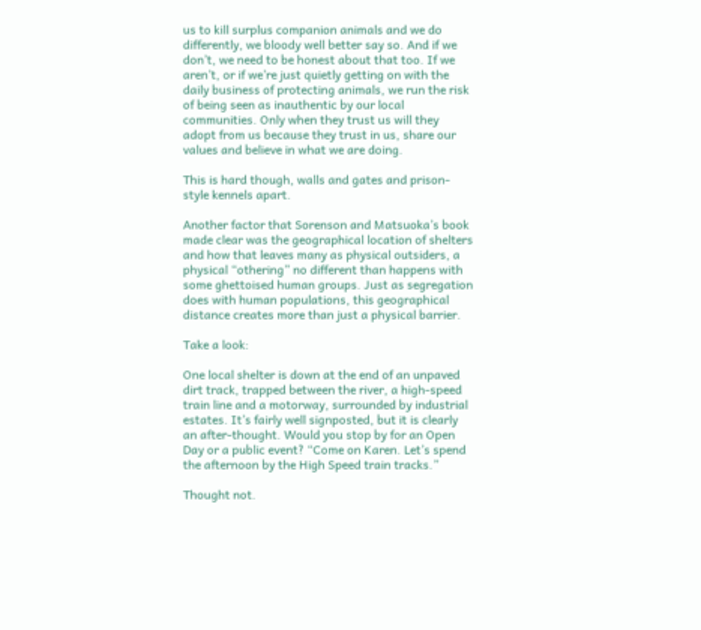us to kill surplus companion animals and we do differently, we bloody well better say so. And if we don’t, we need to be honest about that too. If we aren’t, or if we’re just quietly getting on with the daily business of protecting animals, we run the risk of being seen as inauthentic by our local communities. Only when they trust us will they adopt from us because they trust in us, share our values and believe in what we are doing.

This is hard though, walls and gates and prison-style kennels apart.

Another factor that Sorenson and Matsuoka’s book made clear was the geographical location of shelters and how that leaves many as physical outsiders, a physical “othering” no different than happens with some ghettoised human groups. Just as segregation does with human populations, this geographical distance creates more than just a physical barrier.

Take a look:

One local shelter is down at the end of an unpaved dirt track, trapped between the river, a high-speed train line and a motorway, surrounded by industrial estates. It’s fairly well signposted, but it is clearly an after-thought. Would you stop by for an Open Day or a public event? “Come on Karen. Let’s spend the afternoon by the High Speed train tracks.”

Thought not.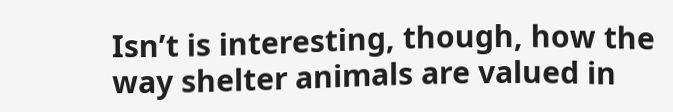Isn’t is interesting, though, how the way shelter animals are valued in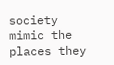society mimic the places they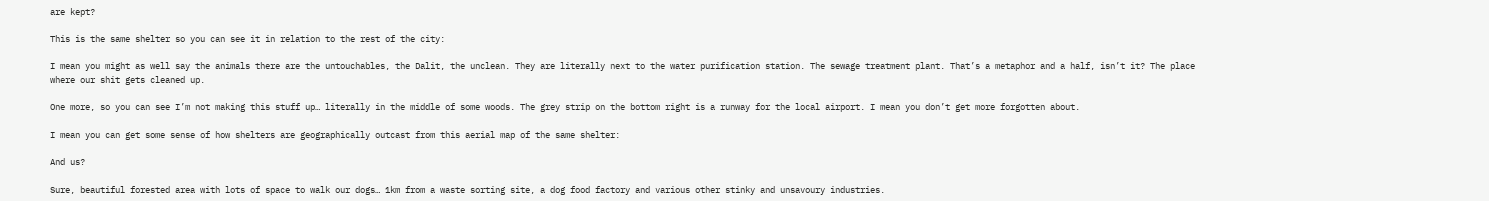are kept?

This is the same shelter so you can see it in relation to the rest of the city:

I mean you might as well say the animals there are the untouchables, the Dalit, the unclean. They are literally next to the water purification station. The sewage treatment plant. That’s a metaphor and a half, isn’t it? The place where our shit gets cleaned up.

One more, so you can see I’m not making this stuff up… literally in the middle of some woods. The grey strip on the bottom right is a runway for the local airport. I mean you don’t get more forgotten about.

I mean you can get some sense of how shelters are geographically outcast from this aerial map of the same shelter:

And us?

Sure, beautiful forested area with lots of space to walk our dogs… 1km from a waste sorting site, a dog food factory and various other stinky and unsavoury industries.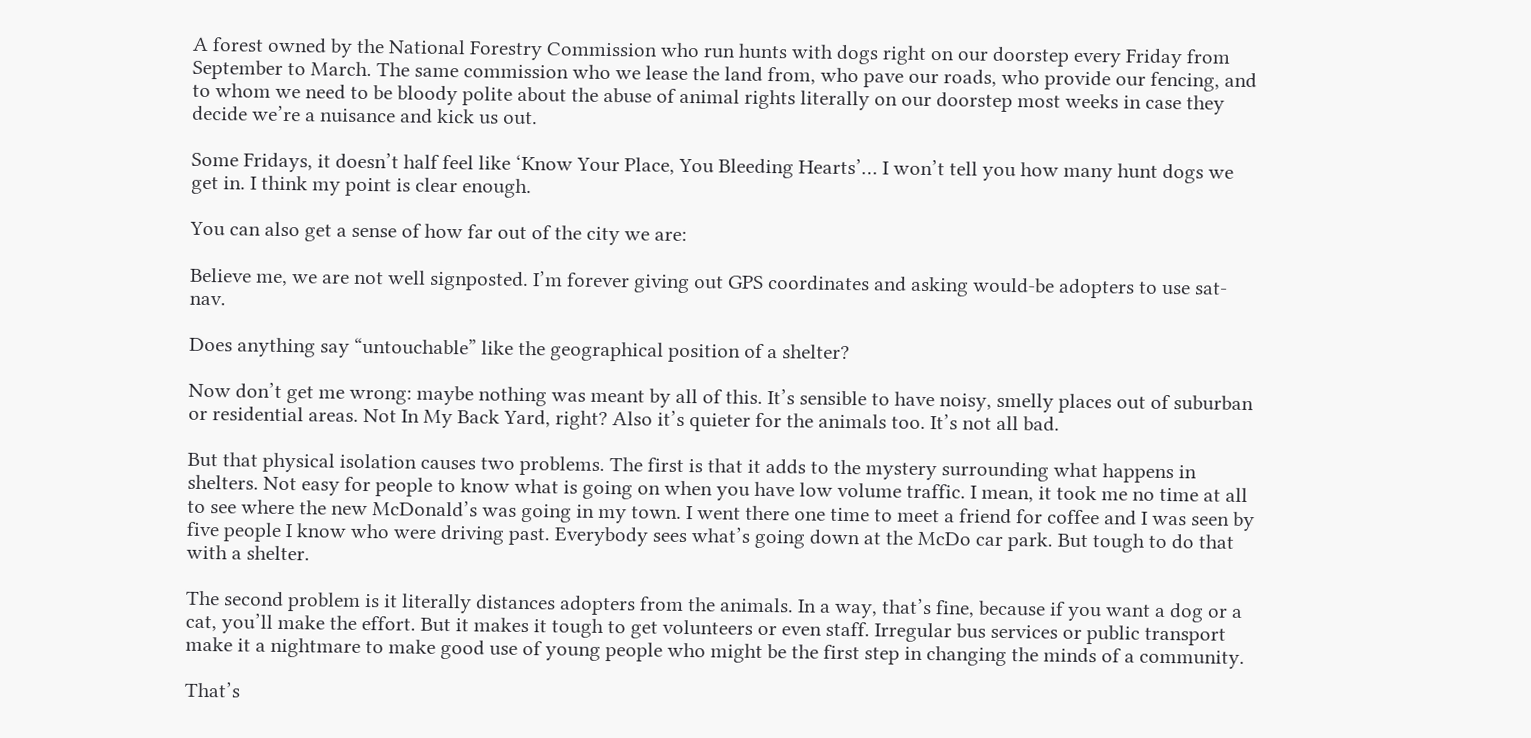A forest owned by the National Forestry Commission who run hunts with dogs right on our doorstep every Friday from September to March. The same commission who we lease the land from, who pave our roads, who provide our fencing, and to whom we need to be bloody polite about the abuse of animal rights literally on our doorstep most weeks in case they decide we’re a nuisance and kick us out.

Some Fridays, it doesn’t half feel like ‘Know Your Place, You Bleeding Hearts’… I won’t tell you how many hunt dogs we get in. I think my point is clear enough.

You can also get a sense of how far out of the city we are:

Believe me, we are not well signposted. I’m forever giving out GPS coordinates and asking would-be adopters to use sat-nav.

Does anything say “untouchable” like the geographical position of a shelter?

Now don’t get me wrong: maybe nothing was meant by all of this. It’s sensible to have noisy, smelly places out of suburban or residential areas. Not In My Back Yard, right? Also it’s quieter for the animals too. It’s not all bad.

But that physical isolation causes two problems. The first is that it adds to the mystery surrounding what happens in shelters. Not easy for people to know what is going on when you have low volume traffic. I mean, it took me no time at all to see where the new McDonald’s was going in my town. I went there one time to meet a friend for coffee and I was seen by five people I know who were driving past. Everybody sees what’s going down at the McDo car park. But tough to do that with a shelter.

The second problem is it literally distances adopters from the animals. In a way, that’s fine, because if you want a dog or a cat, you’ll make the effort. But it makes it tough to get volunteers or even staff. Irregular bus services or public transport make it a nightmare to make good use of young people who might be the first step in changing the minds of a community.

That’s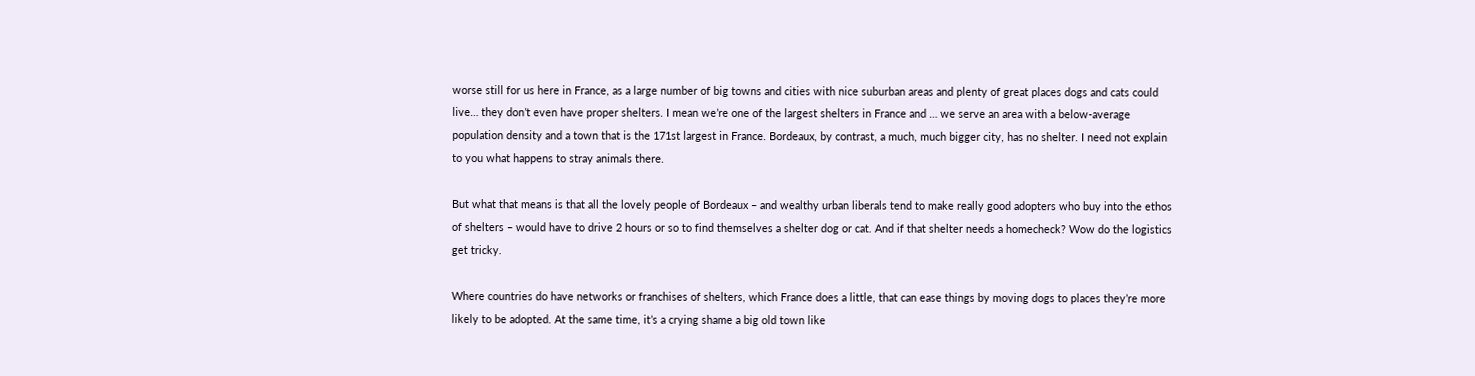worse still for us here in France, as a large number of big towns and cities with nice suburban areas and plenty of great places dogs and cats could live… they don’t even have proper shelters. I mean we’re one of the largest shelters in France and … we serve an area with a below-average population density and a town that is the 171st largest in France. Bordeaux, by contrast, a much, much bigger city, has no shelter. I need not explain to you what happens to stray animals there.

But what that means is that all the lovely people of Bordeaux – and wealthy urban liberals tend to make really good adopters who buy into the ethos of shelters – would have to drive 2 hours or so to find themselves a shelter dog or cat. And if that shelter needs a homecheck? Wow do the logistics get tricky.

Where countries do have networks or franchises of shelters, which France does a little, that can ease things by moving dogs to places they’re more likely to be adopted. At the same time, it’s a crying shame a big old town like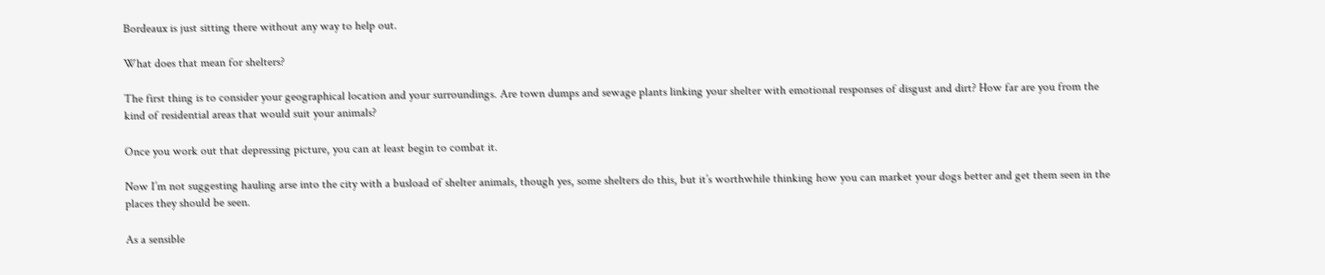Bordeaux is just sitting there without any way to help out.

What does that mean for shelters?

The first thing is to consider your geographical location and your surroundings. Are town dumps and sewage plants linking your shelter with emotional responses of disgust and dirt? How far are you from the kind of residential areas that would suit your animals?

Once you work out that depressing picture, you can at least begin to combat it.

Now I’m not suggesting hauling arse into the city with a busload of shelter animals, though yes, some shelters do this, but it’s worthwhile thinking how you can market your dogs better and get them seen in the places they should be seen.

As a sensible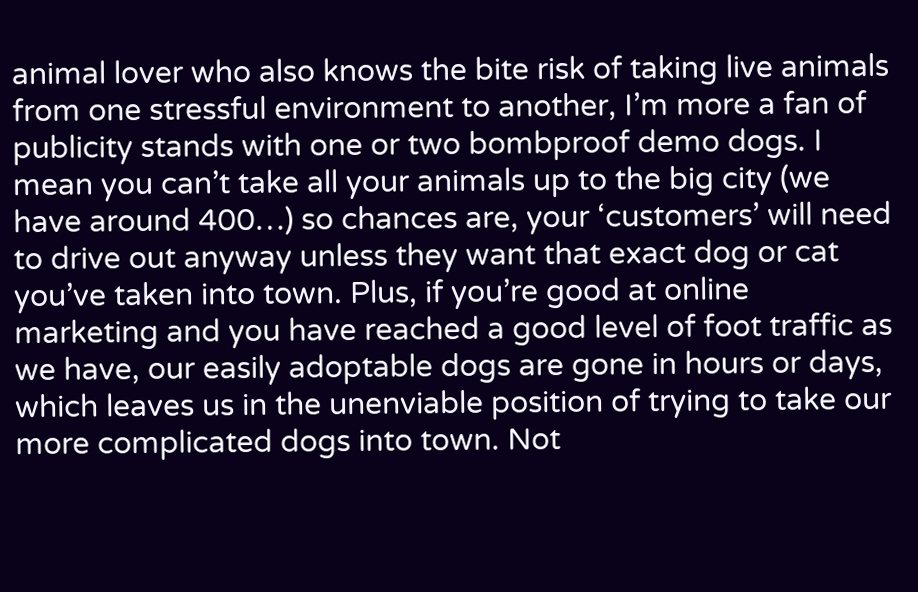animal lover who also knows the bite risk of taking live animals from one stressful environment to another, I’m more a fan of publicity stands with one or two bombproof demo dogs. I mean you can’t take all your animals up to the big city (we have around 400…) so chances are, your ‘customers’ will need to drive out anyway unless they want that exact dog or cat you’ve taken into town. Plus, if you’re good at online marketing and you have reached a good level of foot traffic as we have, our easily adoptable dogs are gone in hours or days, which leaves us in the unenviable position of trying to take our more complicated dogs into town. Not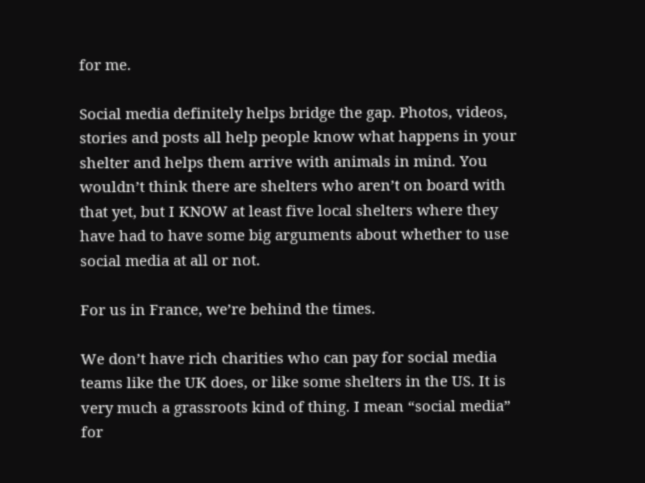for me.

Social media definitely helps bridge the gap. Photos, videos, stories and posts all help people know what happens in your shelter and helps them arrive with animals in mind. You wouldn’t think there are shelters who aren’t on board with that yet, but I KNOW at least five local shelters where they have had to have some big arguments about whether to use social media at all or not.

For us in France, we’re behind the times.

We don’t have rich charities who can pay for social media teams like the UK does, or like some shelters in the US. It is very much a grassroots kind of thing. I mean “social media” for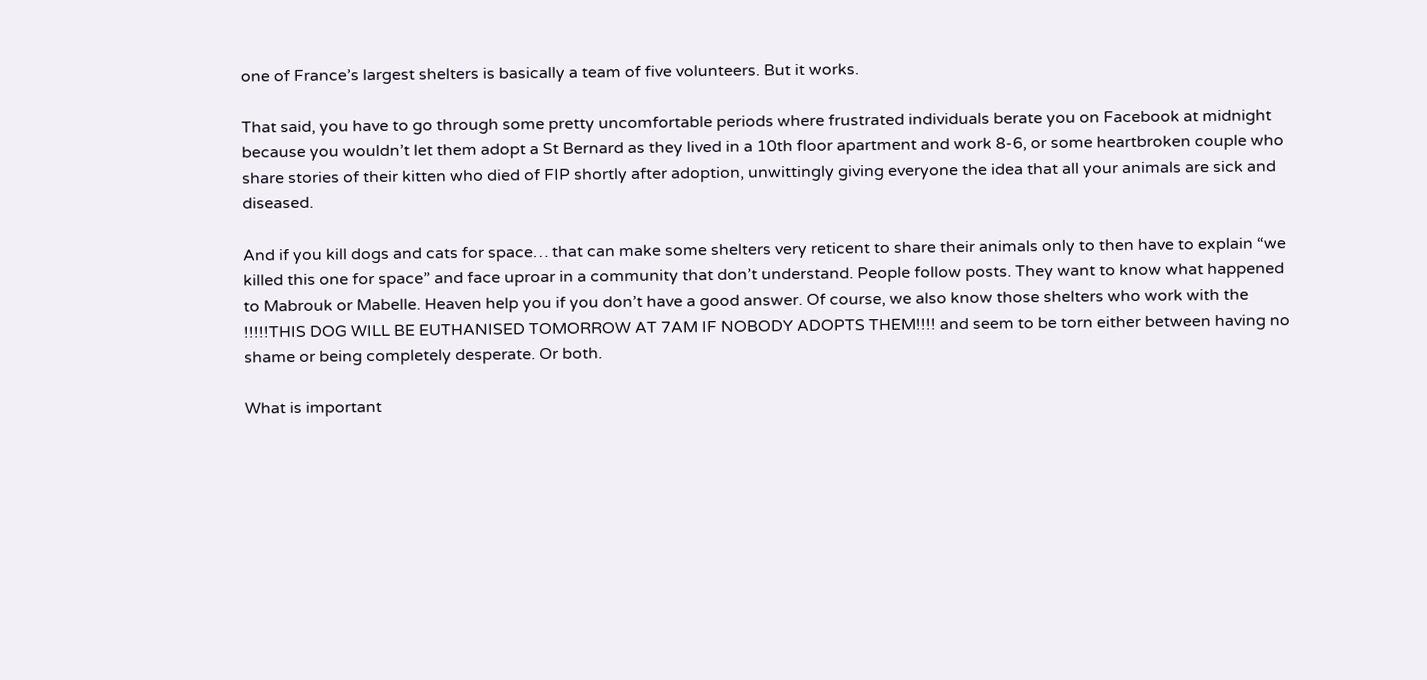one of France’s largest shelters is basically a team of five volunteers. But it works.

That said, you have to go through some pretty uncomfortable periods where frustrated individuals berate you on Facebook at midnight because you wouldn’t let them adopt a St Bernard as they lived in a 10th floor apartment and work 8-6, or some heartbroken couple who share stories of their kitten who died of FIP shortly after adoption, unwittingly giving everyone the idea that all your animals are sick and diseased.

And if you kill dogs and cats for space… that can make some shelters very reticent to share their animals only to then have to explain “we killed this one for space” and face uproar in a community that don’t understand. People follow posts. They want to know what happened to Mabrouk or Mabelle. Heaven help you if you don’t have a good answer. Of course, we also know those shelters who work with the !!!!!THIS DOG WILL BE EUTHANISED TOMORROW AT 7AM IF NOBODY ADOPTS THEM!!!! and seem to be torn either between having no shame or being completely desperate. Or both.

What is important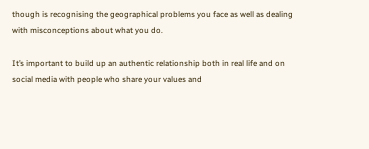though is recognising the geographical problems you face as well as dealing with misconceptions about what you do.

It’s important to build up an authentic relationship both in real life and on social media with people who share your values and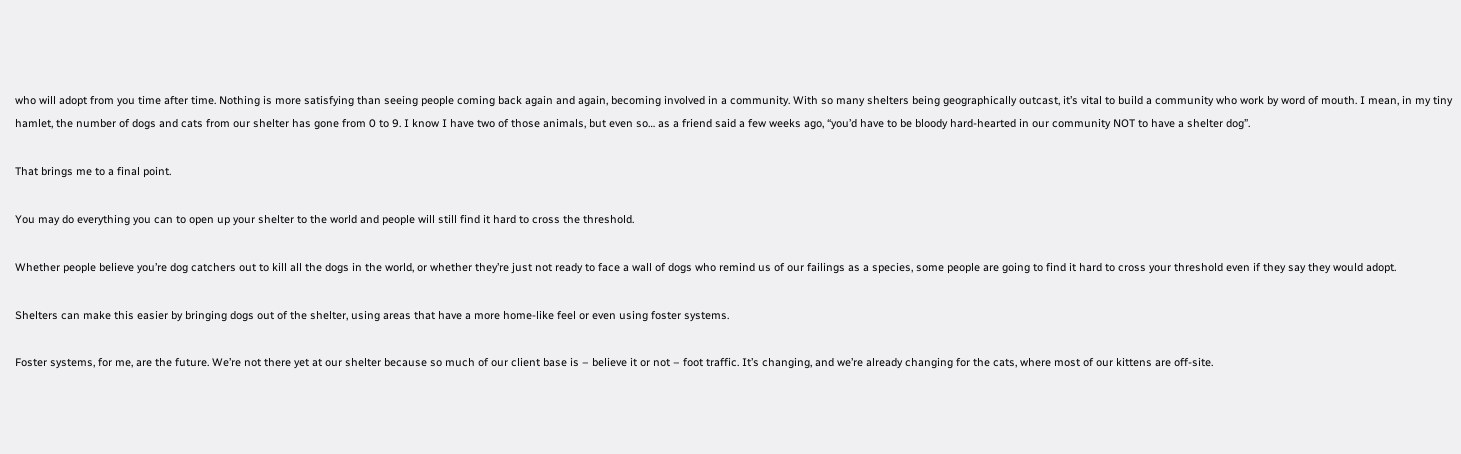who will adopt from you time after time. Nothing is more satisfying than seeing people coming back again and again, becoming involved in a community. With so many shelters being geographically outcast, it’s vital to build a community who work by word of mouth. I mean, in my tiny hamlet, the number of dogs and cats from our shelter has gone from 0 to 9. I know I have two of those animals, but even so… as a friend said a few weeks ago, “you’d have to be bloody hard-hearted in our community NOT to have a shelter dog”.

That brings me to a final point.

You may do everything you can to open up your shelter to the world and people will still find it hard to cross the threshold.

Whether people believe you’re dog catchers out to kill all the dogs in the world, or whether they’re just not ready to face a wall of dogs who remind us of our failings as a species, some people are going to find it hard to cross your threshold even if they say they would adopt.

Shelters can make this easier by bringing dogs out of the shelter, using areas that have a more home-like feel or even using foster systems.

Foster systems, for me, are the future. We’re not there yet at our shelter because so much of our client base is – believe it or not – foot traffic. It’s changing, and we’re already changing for the cats, where most of our kittens are off-site.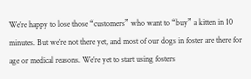We’re happy to lose those “customers” who want to “buy” a kitten in 10 minutes. But we’re not there yet, and most of our dogs in foster are there for age or medical reasons. We’re yet to start using fosters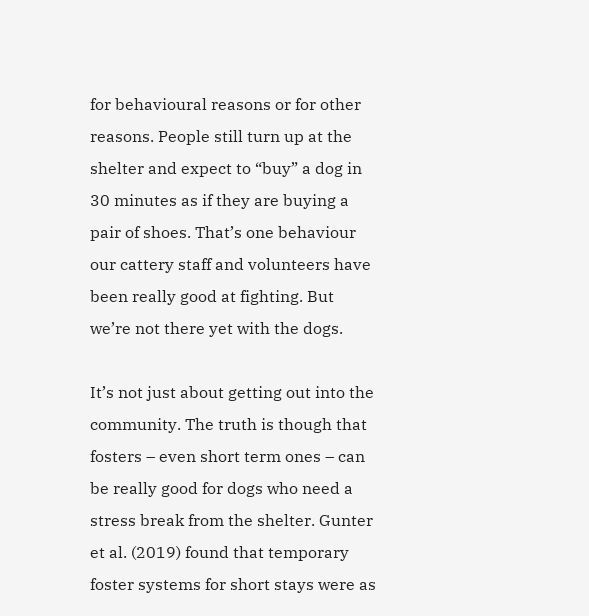for behavioural reasons or for other reasons. People still turn up at the shelter and expect to “buy” a dog in 30 minutes as if they are buying a pair of shoes. That’s one behaviour our cattery staff and volunteers have been really good at fighting. But we’re not there yet with the dogs.

It’s not just about getting out into the community. The truth is though that fosters – even short term ones – can be really good for dogs who need a stress break from the shelter. Gunter et al. (2019) found that temporary foster systems for short stays were as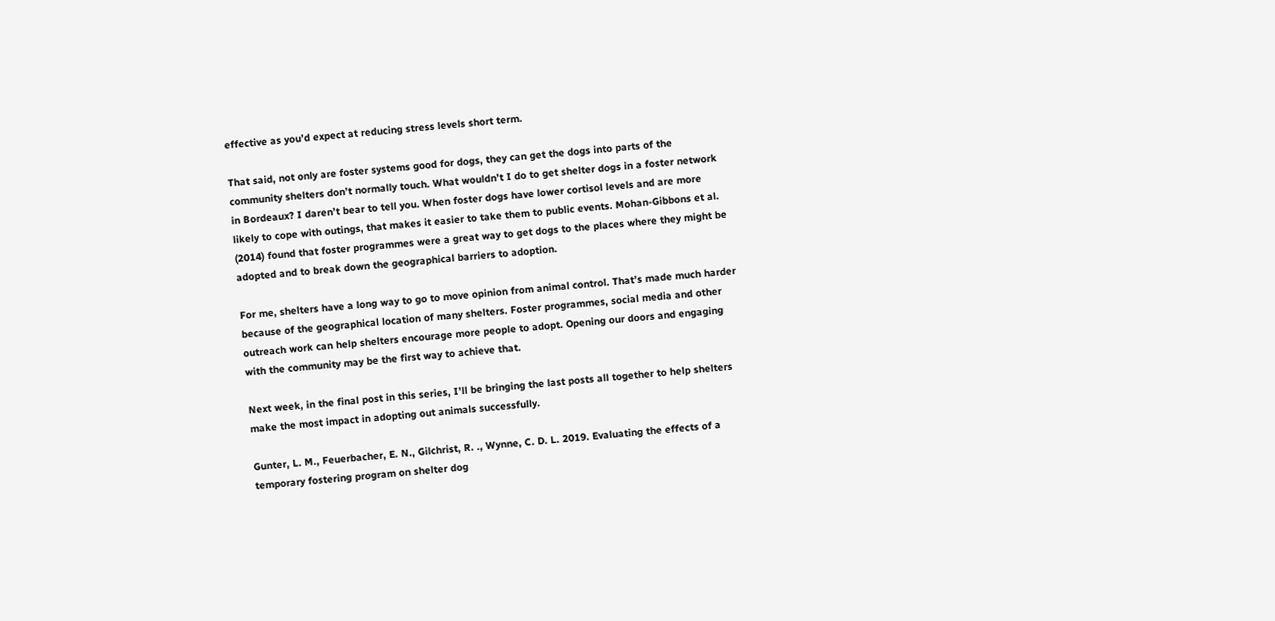effective as you’d expect at reducing stress levels short term.

That said, not only are foster systems good for dogs, they can get the dogs into parts of the community shelters don’t normally touch. What wouldn’t I do to get shelter dogs in a foster network in Bordeaux? I daren’t bear to tell you. When foster dogs have lower cortisol levels and are more likely to cope with outings, that makes it easier to take them to public events. Mohan-Gibbons et al. (2014) found that foster programmes were a great way to get dogs to the places where they might be adopted and to break down the geographical barriers to adoption.

For me, shelters have a long way to go to move opinion from animal control. That’s made much harder because of the geographical location of many shelters. Foster programmes, social media and other outreach work can help shelters encourage more people to adopt. Opening our doors and engaging with the community may be the first way to achieve that.

Next week, in the final post in this series, I’ll be bringing the last posts all together to help shelters make the most impact in adopting out animals successfully.

Gunter, L. M., Feuerbacher, E. N., Gilchrist, R. ., Wynne, C. D. L. 2019. Evaluating the effects of a temporary fostering program on shelter dog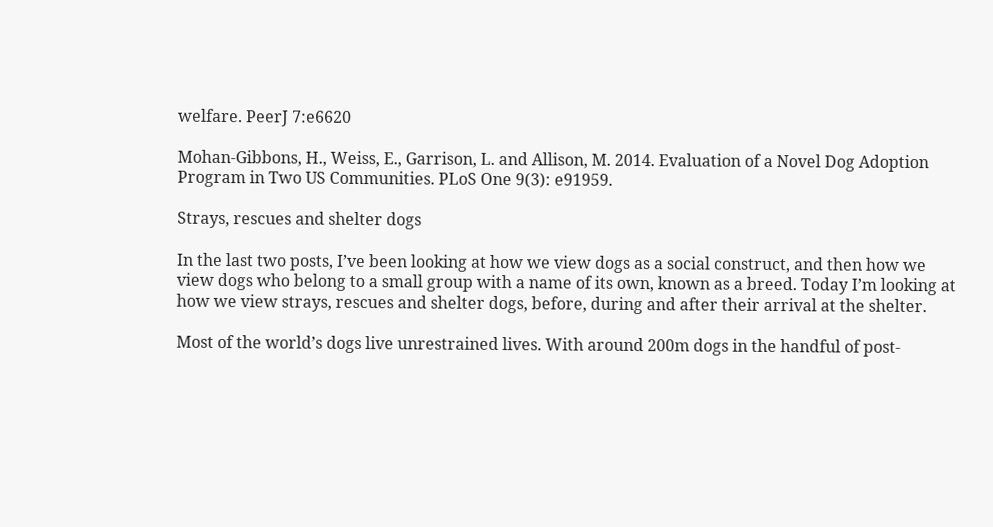welfare. PeerJ 7:e6620

Mohan-Gibbons, H., Weiss, E., Garrison, L. and Allison, M. 2014. Evaluation of a Novel Dog Adoption Program in Two US Communities. PLoS One 9(3): e91959.

Strays, rescues and shelter dogs

In the last two posts, I’ve been looking at how we view dogs as a social construct, and then how we view dogs who belong to a small group with a name of its own, known as a breed. Today I’m looking at how we view strays, rescues and shelter dogs, before, during and after their arrival at the shelter.

Most of the world’s dogs live unrestrained lives. With around 200m dogs in the handful of post-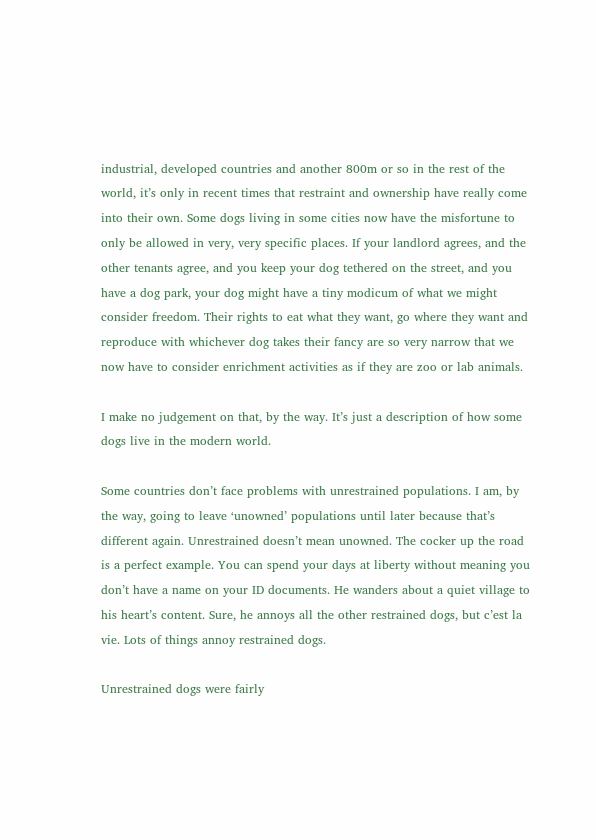industrial, developed countries and another 800m or so in the rest of the world, it’s only in recent times that restraint and ownership have really come into their own. Some dogs living in some cities now have the misfortune to only be allowed in very, very specific places. If your landlord agrees, and the other tenants agree, and you keep your dog tethered on the street, and you have a dog park, your dog might have a tiny modicum of what we might consider freedom. Their rights to eat what they want, go where they want and reproduce with whichever dog takes their fancy are so very narrow that we now have to consider enrichment activities as if they are zoo or lab animals.

I make no judgement on that, by the way. It’s just a description of how some dogs live in the modern world.

Some countries don’t face problems with unrestrained populations. I am, by the way, going to leave ‘unowned’ populations until later because that’s different again. Unrestrained doesn’t mean unowned. The cocker up the road is a perfect example. You can spend your days at liberty without meaning you don’t have a name on your ID documents. He wanders about a quiet village to his heart’s content. Sure, he annoys all the other restrained dogs, but c’est la vie. Lots of things annoy restrained dogs.

Unrestrained dogs were fairly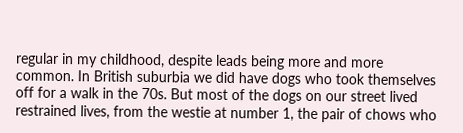regular in my childhood, despite leads being more and more common. In British suburbia we did have dogs who took themselves off for a walk in the 70s. But most of the dogs on our street lived restrained lives, from the westie at number 1, the pair of chows who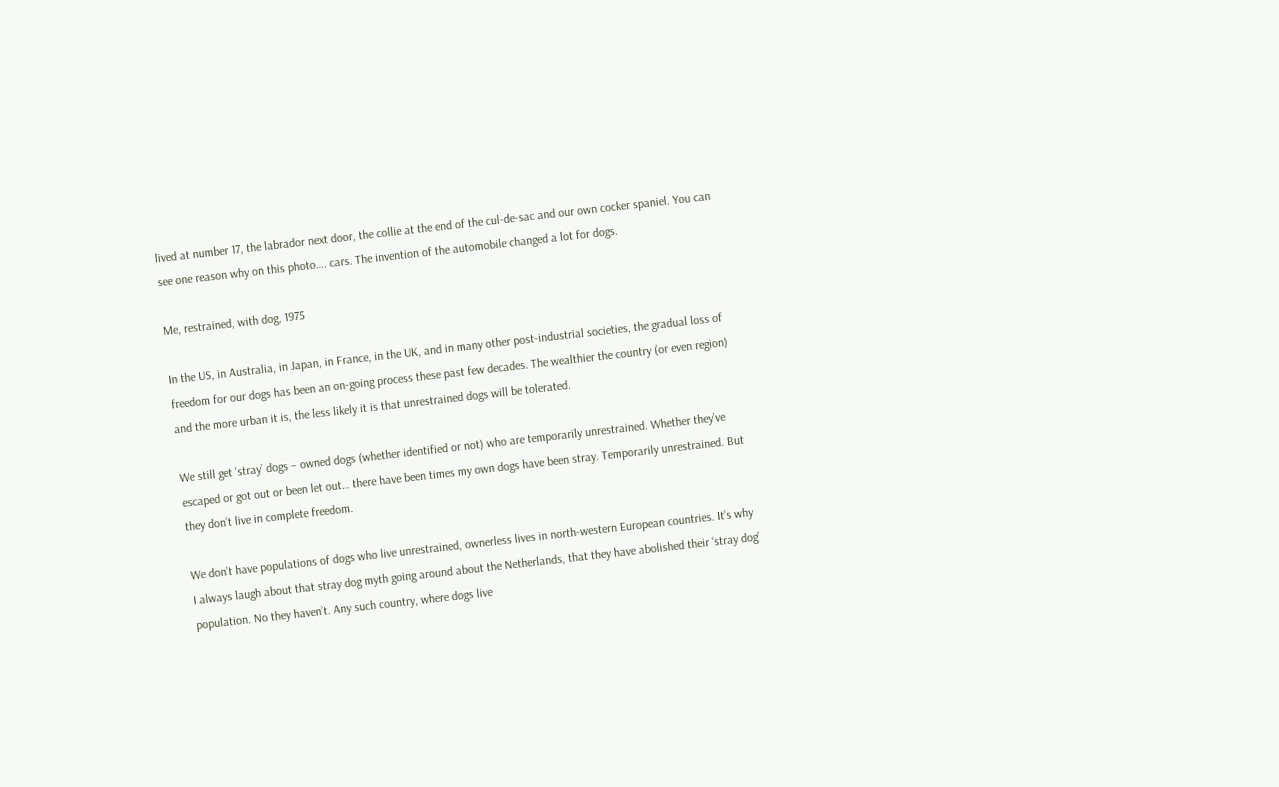lived at number 17, the labrador next door, the collie at the end of the cul-de-sac and our own cocker spaniel. You can see one reason why on this photo…. cars. The invention of the automobile changed a lot for dogs.

Me, restrained, with dog, 1975

In the US, in Australia, in Japan, in France, in the UK, and in many other post-industrial societies, the gradual loss of freedom for our dogs has been an on-going process these past few decades. The wealthier the country (or even region) and the more urban it is, the less likely it is that unrestrained dogs will be tolerated.

We still get ‘stray’ dogs – owned dogs (whether identified or not) who are temporarily unrestrained. Whether they’ve escaped or got out or been let out… there have been times my own dogs have been stray. Temporarily unrestrained. But they don’t live in complete freedom.

We don’t have populations of dogs who live unrestrained, ownerless lives in north-western European countries. It’s why I always laugh about that stray dog myth going around about the Netherlands, that they have abolished their ‘stray dog’ population. No they haven’t. Any such country, where dogs live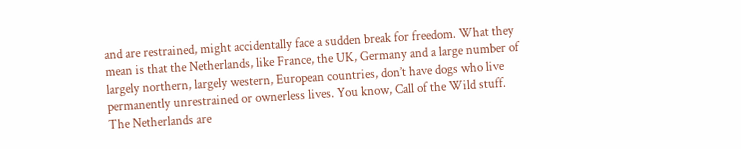and are restrained, might accidentally face a sudden break for freedom. What they mean is that the Netherlands, like France, the UK, Germany and a large number of largely northern, largely western, European countries, don’t have dogs who live permanently unrestrained or ownerless lives. You know, Call of the Wild stuff. The Netherlands are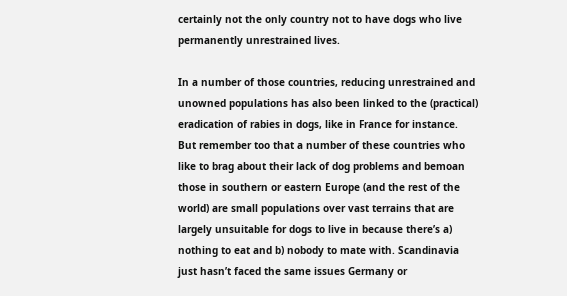certainly not the only country not to have dogs who live permanently unrestrained lives.

In a number of those countries, reducing unrestrained and unowned populations has also been linked to the (practical) eradication of rabies in dogs, like in France for instance. But remember too that a number of these countries who like to brag about their lack of dog problems and bemoan those in southern or eastern Europe (and the rest of the world) are small populations over vast terrains that are largely unsuitable for dogs to live in because there’s a) nothing to eat and b) nobody to mate with. Scandinavia just hasn’t faced the same issues Germany or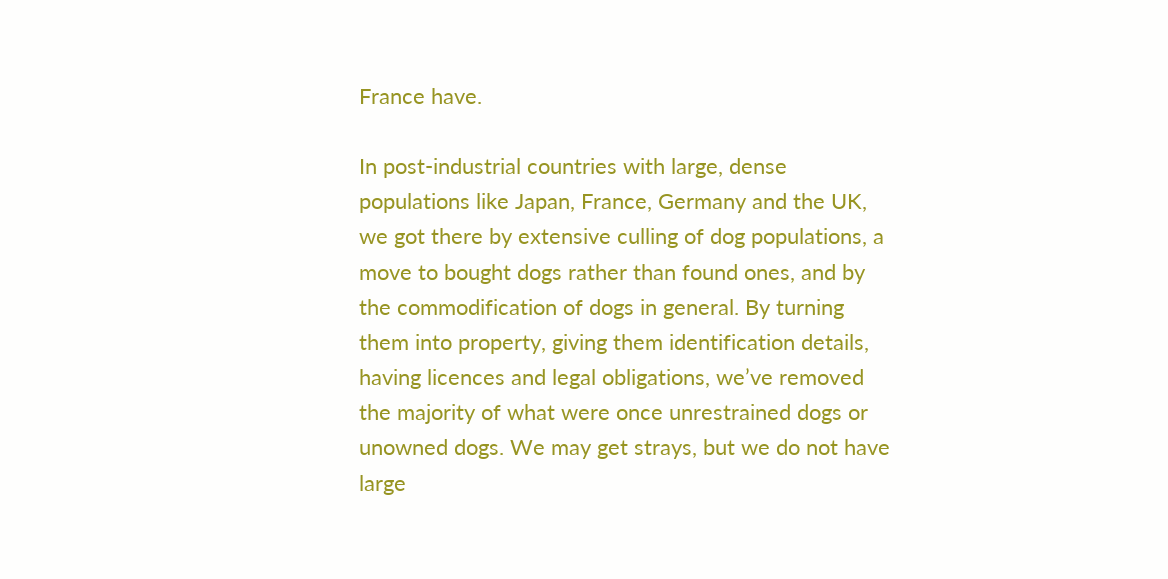France have.

In post-industrial countries with large, dense populations like Japan, France, Germany and the UK, we got there by extensive culling of dog populations, a move to bought dogs rather than found ones, and by the commodification of dogs in general. By turning them into property, giving them identification details, having licences and legal obligations, we’ve removed the majority of what were once unrestrained dogs or unowned dogs. We may get strays, but we do not have large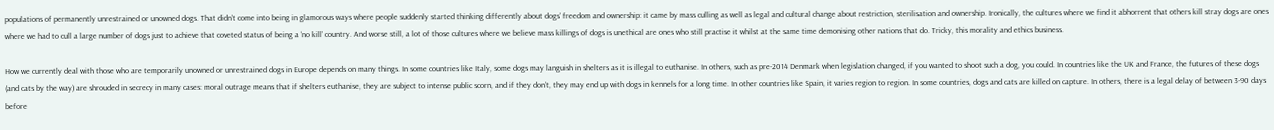populations of permanently unrestrained or unowned dogs. That didn’t come into being in glamorous ways where people suddenly started thinking differently about dogs’ freedom and ownership: it came by mass culling as well as legal and cultural change about restriction, sterilisation and ownership. Ironically, the cultures where we find it abhorrent that others kill stray dogs are ones where we had to cull a large number of dogs just to achieve that coveted status of being a ‘no kill’ country. And worse still, a lot of those cultures where we believe mass killings of dogs is unethical are ones who still practise it whilst at the same time demonising other nations that do. Tricky, this morality and ethics business.

How we currently deal with those who are temporarily unowned or unrestrained dogs in Europe depends on many things. In some countries like Italy, some dogs may languish in shelters as it is illegal to euthanise. In others, such as pre-2014 Denmark when legislation changed, if you wanted to shoot such a dog, you could. In countries like the UK and France, the futures of these dogs (and cats by the way) are shrouded in secrecy in many cases: moral outrage means that if shelters euthanise, they are subject to intense public scorn, and if they don’t, they may end up with dogs in kennels for a long time. In other countries like Spain, it varies region to region. In some countries, dogs and cats are killed on capture. In others, there is a legal delay of between 3-90 days before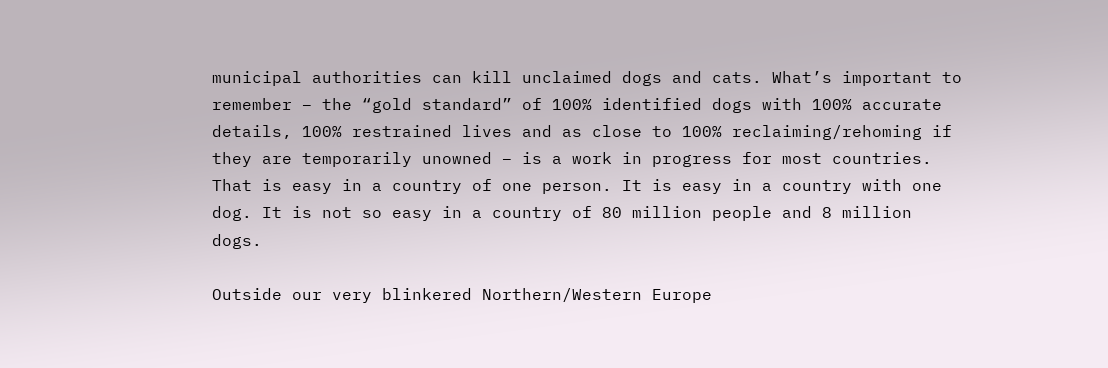municipal authorities can kill unclaimed dogs and cats. What’s important to remember – the “gold standard” of 100% identified dogs with 100% accurate details, 100% restrained lives and as close to 100% reclaiming/rehoming if they are temporarily unowned – is a work in progress for most countries. That is easy in a country of one person. It is easy in a country with one dog. It is not so easy in a country of 80 million people and 8 million dogs.

Outside our very blinkered Northern/Western Europe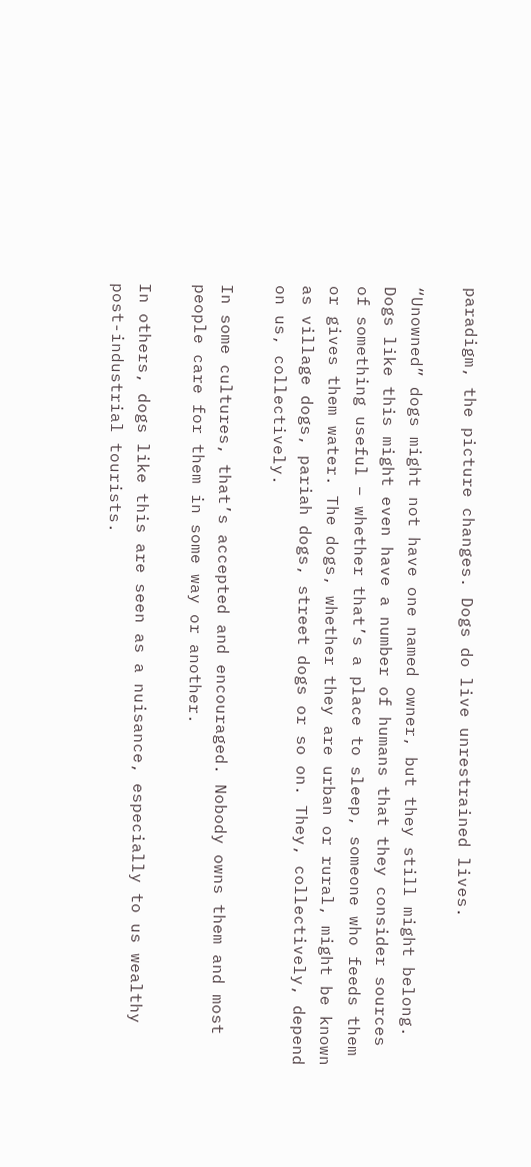paradigm, the picture changes. Dogs do live unrestrained lives.

“Unowned” dogs might not have one named owner, but they still might belong. Dogs like this might even have a number of humans that they consider sources of something useful – whether that’s a place to sleep, someone who feeds them or gives them water. The dogs, whether they are urban or rural, might be known as village dogs, pariah dogs, street dogs or so on. They, collectively, depend on us, collectively.

In some cultures, that’s accepted and encouraged. Nobody owns them and most people care for them in some way or another.

In others, dogs like this are seen as a nuisance, especially to us wealthy post-industrial tourists.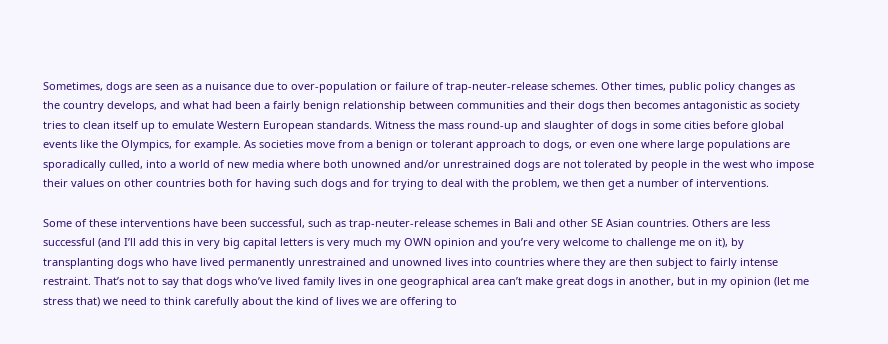Sometimes, dogs are seen as a nuisance due to over-population or failure of trap-neuter-release schemes. Other times, public policy changes as the country develops, and what had been a fairly benign relationship between communities and their dogs then becomes antagonistic as society tries to clean itself up to emulate Western European standards. Witness the mass round-up and slaughter of dogs in some cities before global events like the Olympics, for example. As societies move from a benign or tolerant approach to dogs, or even one where large populations are sporadically culled, into a world of new media where both unowned and/or unrestrained dogs are not tolerated by people in the west who impose their values on other countries both for having such dogs and for trying to deal with the problem, we then get a number of interventions.

Some of these interventions have been successful, such as trap-neuter-release schemes in Bali and other SE Asian countries. Others are less successful (and I’ll add this in very big capital letters is very much my OWN opinion and you’re very welcome to challenge me on it), by transplanting dogs who have lived permanently unrestrained and unowned lives into countries where they are then subject to fairly intense restraint. That’s not to say that dogs who’ve lived family lives in one geographical area can’t make great dogs in another, but in my opinion (let me stress that) we need to think carefully about the kind of lives we are offering to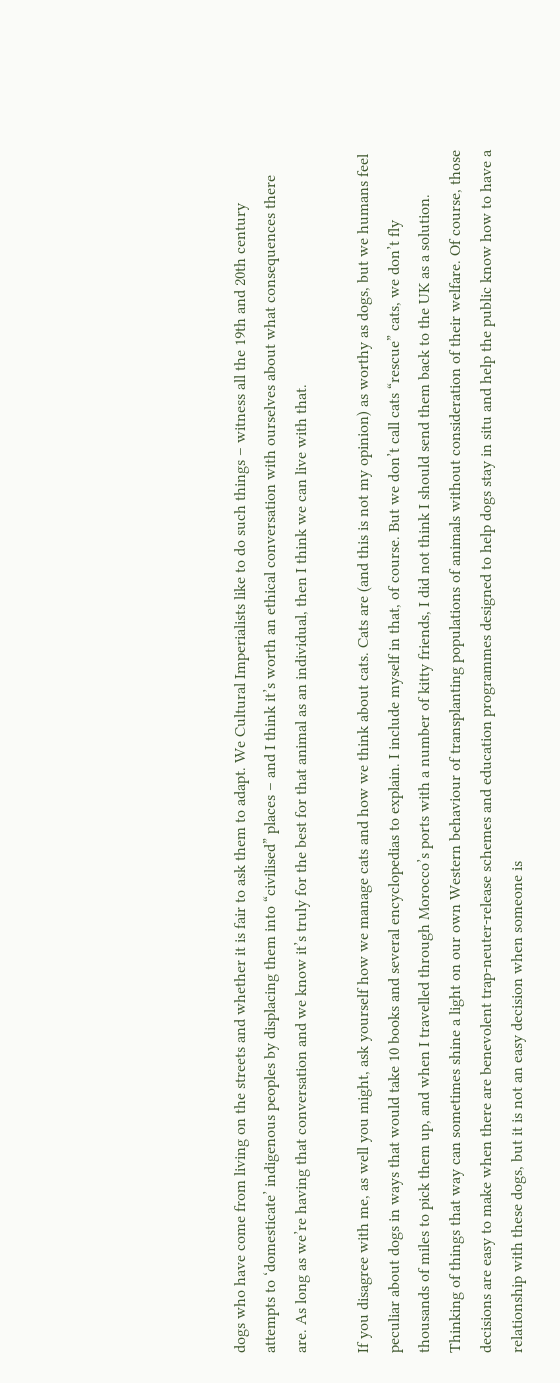dogs who have come from living on the streets and whether it is fair to ask them to adapt. We Cultural Imperialists like to do such things – witness all the 19th and 20th century attempts to ‘domesticate’ indigenous peoples by displacing them into “civilised” places – and I think it’s worth an ethical conversation with ourselves about what consequences there are. As long as we’re having that conversation and we know it’s truly for the best for that animal as an individual, then I think we can live with that.

If you disagree with me, as well you might, ask yourself how we manage cats and how we think about cats. Cats are (and this is not my opinion) as worthy as dogs, but we humans feel peculiar about dogs in ways that would take 10 books and several encyclopedias to explain. I include myself in that, of course. But we don’t call cats “rescue” cats, we don’t fly thousands of miles to pick them up, and when I travelled through Morocco’s ports with a number of kitty friends, I did not think I should send them back to the UK as a solution. Thinking of things that way can sometimes shine a light on our own Western behaviour of transplanting populations of animals without consideration of their welfare. Of course, those decisions are easy to make when there are benevolent trap-neuter-release schemes and education programmes designed to help dogs stay in situ and help the public know how to have a relationship with these dogs, but it is not an easy decision when someone is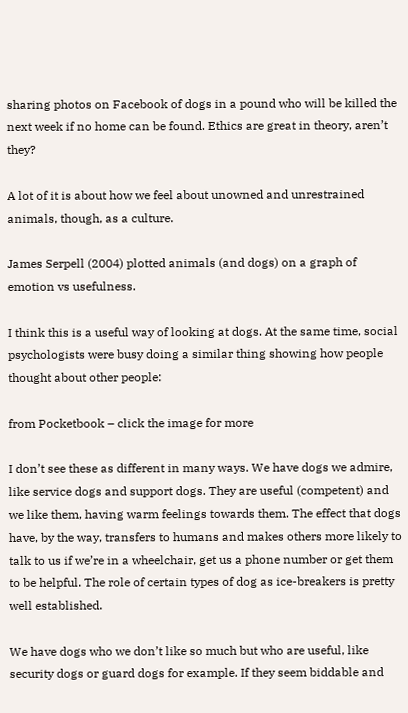sharing photos on Facebook of dogs in a pound who will be killed the next week if no home can be found. Ethics are great in theory, aren’t they?

A lot of it is about how we feel about unowned and unrestrained animals, though, as a culture.

James Serpell (2004) plotted animals (and dogs) on a graph of emotion vs usefulness.

I think this is a useful way of looking at dogs. At the same time, social psychologists were busy doing a similar thing showing how people thought about other people:

from Pocketbook – click the image for more

I don’t see these as different in many ways. We have dogs we admire, like service dogs and support dogs. They are useful (competent) and we like them, having warm feelings towards them. The effect that dogs have, by the way, transfers to humans and makes others more likely to talk to us if we’re in a wheelchair, get us a phone number or get them to be helpful. The role of certain types of dog as ice-breakers is pretty well established.

We have dogs who we don’t like so much but who are useful, like security dogs or guard dogs for example. If they seem biddable and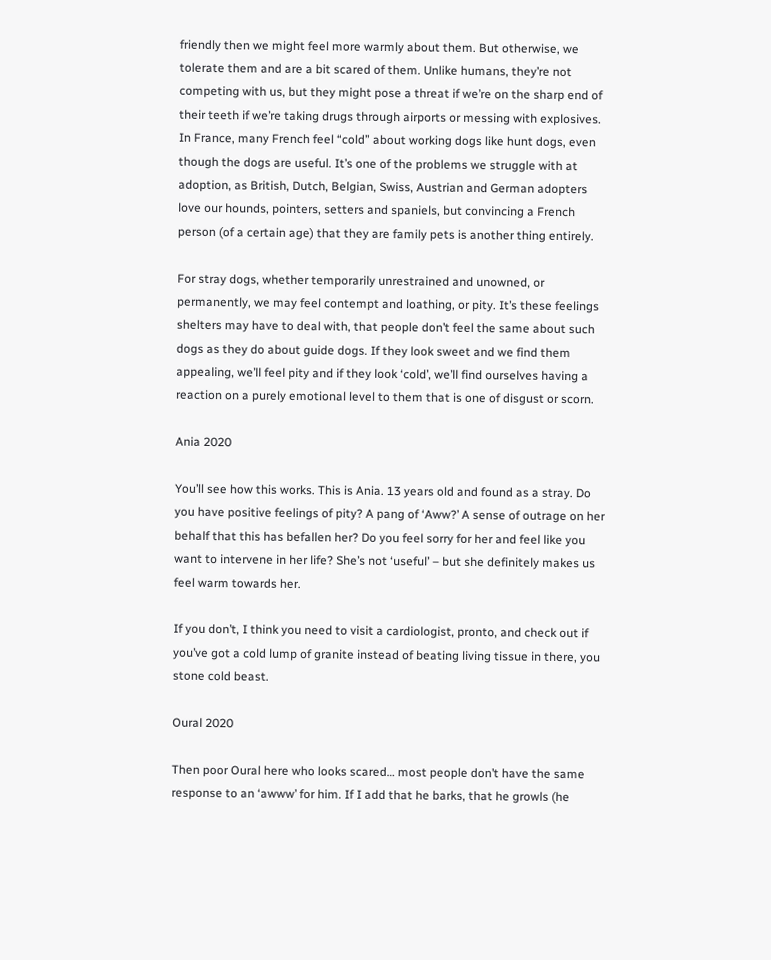friendly then we might feel more warmly about them. But otherwise, we tolerate them and are a bit scared of them. Unlike humans, they’re not competing with us, but they might pose a threat if we’re on the sharp end of their teeth if we’re taking drugs through airports or messing with explosives. In France, many French feel “cold” about working dogs like hunt dogs, even though the dogs are useful. It’s one of the problems we struggle with at adoption, as British, Dutch, Belgian, Swiss, Austrian and German adopters love our hounds, pointers, setters and spaniels, but convincing a French person (of a certain age) that they are family pets is another thing entirely.

For stray dogs, whether temporarily unrestrained and unowned, or permanently, we may feel contempt and loathing, or pity. It’s these feelings shelters may have to deal with, that people don’t feel the same about such dogs as they do about guide dogs. If they look sweet and we find them appealing, we’ll feel pity and if they look ‘cold’, we’ll find ourselves having a reaction on a purely emotional level to them that is one of disgust or scorn.

Ania 2020

You’ll see how this works. This is Ania. 13 years old and found as a stray. Do you have positive feelings of pity? A pang of ‘Aww?’ A sense of outrage on her behalf that this has befallen her? Do you feel sorry for her and feel like you want to intervene in her life? She’s not ‘useful’ – but she definitely makes us feel warm towards her.

If you don’t, I think you need to visit a cardiologist, pronto, and check out if you’ve got a cold lump of granite instead of beating living tissue in there, you stone cold beast.

Oural 2020

Then poor Oural here who looks scared… most people don’t have the same response to an ‘awww’ for him. If I add that he barks, that he growls (he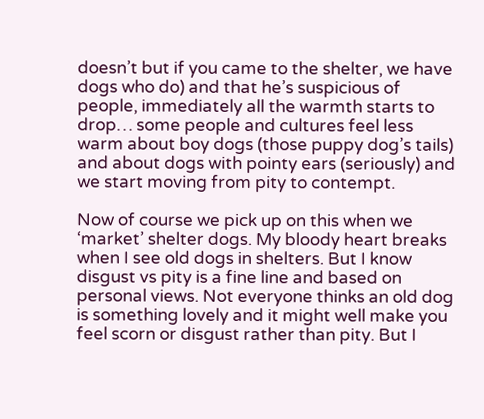doesn’t but if you came to the shelter, we have dogs who do) and that he’s suspicious of people, immediately all the warmth starts to drop… some people and cultures feel less warm about boy dogs (those puppy dog’s tails) and about dogs with pointy ears (seriously) and we start moving from pity to contempt.

Now of course we pick up on this when we ‘market’ shelter dogs. My bloody heart breaks when I see old dogs in shelters. But I know disgust vs pity is a fine line and based on personal views. Not everyone thinks an old dog is something lovely and it might well make you feel scorn or disgust rather than pity. But I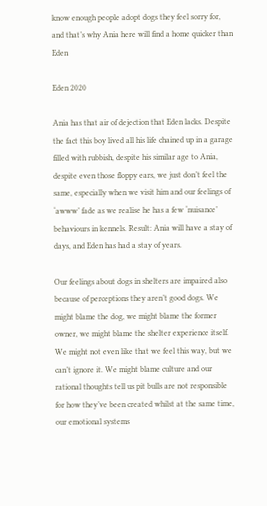know enough people adopt dogs they feel sorry for, and that’s why Ania here will find a home quicker than Eden

Eden 2020

Ania has that air of dejection that Eden lacks. Despite the fact this boy lived all his life chained up in a garage filled with rubbish, despite his similar age to Ania, despite even those floppy ears, we just don’t feel the same, especially when we visit him and our feelings of ‘awww’ fade as we realise he has a few ‘nuisance’ behaviours in kennels. Result: Ania will have a stay of days, and Eden has had a stay of years.

Our feelings about dogs in shelters are impaired also because of perceptions they aren’t good dogs. We might blame the dog, we might blame the former owner, we might blame the shelter experience itself. We might not even like that we feel this way, but we can’t ignore it. We might blame culture and our rational thoughts tell us pit bulls are not responsible for how they’ve been created whilst at the same time, our emotional systems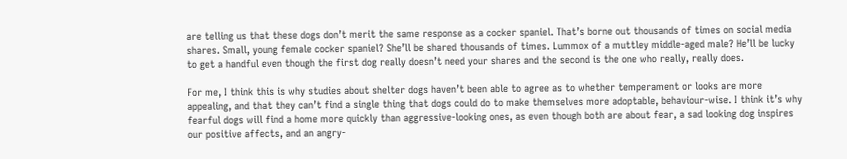are telling us that these dogs don’t merit the same response as a cocker spaniel. That’s borne out thousands of times on social media shares. Small, young female cocker spaniel? She’ll be shared thousands of times. Lummox of a muttley middle-aged male? He’ll be lucky to get a handful even though the first dog really doesn’t need your shares and the second is the one who really, really does.

For me, I think this is why studies about shelter dogs haven’t been able to agree as to whether temperament or looks are more appealing, and that they can’t find a single thing that dogs could do to make themselves more adoptable, behaviour-wise. I think it’s why fearful dogs will find a home more quickly than aggressive-looking ones, as even though both are about fear, a sad looking dog inspires our positive affects, and an angry-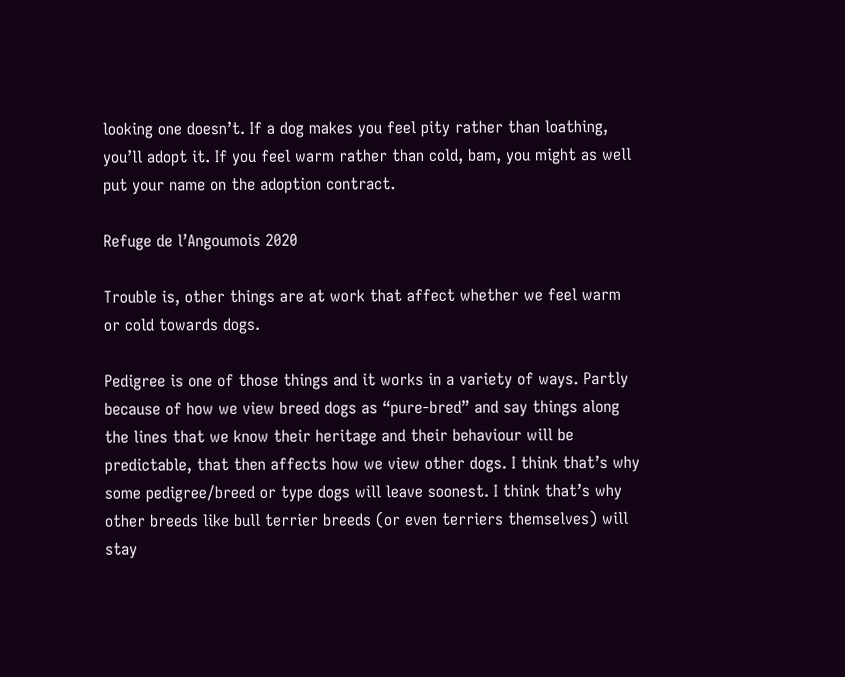looking one doesn’t. If a dog makes you feel pity rather than loathing, you’ll adopt it. If you feel warm rather than cold, bam, you might as well put your name on the adoption contract.

Refuge de l’Angoumois 2020

Trouble is, other things are at work that affect whether we feel warm or cold towards dogs.

Pedigree is one of those things and it works in a variety of ways. Partly because of how we view breed dogs as “pure-bred” and say things along the lines that we know their heritage and their behaviour will be predictable, that then affects how we view other dogs. I think that’s why some pedigree/breed or type dogs will leave soonest. I think that’s why other breeds like bull terrier breeds (or even terriers themselves) will stay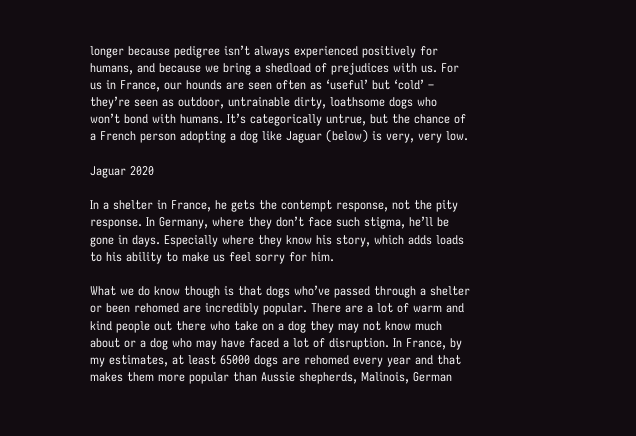longer because pedigree isn’t always experienced positively for humans, and because we bring a shedload of prejudices with us. For us in France, our hounds are seen often as ‘useful’ but ‘cold’ – they’re seen as outdoor, untrainable dirty, loathsome dogs who won’t bond with humans. It’s categorically untrue, but the chance of a French person adopting a dog like Jaguar (below) is very, very low.

Jaguar 2020

In a shelter in France, he gets the contempt response, not the pity response. In Germany, where they don’t face such stigma, he’ll be gone in days. Especially where they know his story, which adds loads to his ability to make us feel sorry for him.

What we do know though is that dogs who’ve passed through a shelter or been rehomed are incredibly popular. There are a lot of warm and kind people out there who take on a dog they may not know much about or a dog who may have faced a lot of disruption. In France, by my estimates, at least 65000 dogs are rehomed every year and that makes them more popular than Aussie shepherds, Malinois, German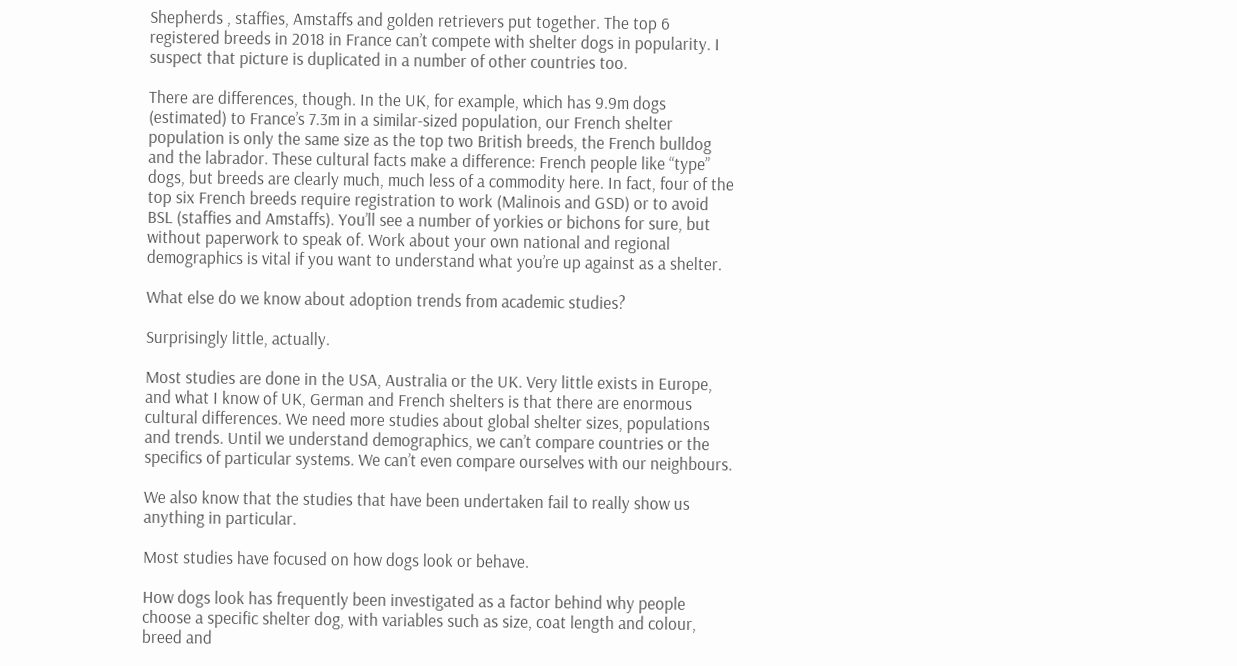Shepherds , staffies, Amstaffs and golden retrievers put together. The top 6 registered breeds in 2018 in France can’t compete with shelter dogs in popularity. I suspect that picture is duplicated in a number of other countries too.

There are differences, though. In the UK, for example, which has 9.9m dogs (estimated) to France’s 7.3m in a similar-sized population, our French shelter population is only the same size as the top two British breeds, the French bulldog and the labrador. These cultural facts make a difference: French people like “type” dogs, but breeds are clearly much, much less of a commodity here. In fact, four of the top six French breeds require registration to work (Malinois and GSD) or to avoid BSL (staffies and Amstaffs). You’ll see a number of yorkies or bichons for sure, but without paperwork to speak of. Work about your own national and regional demographics is vital if you want to understand what you’re up against as a shelter.

What else do we know about adoption trends from academic studies?

Surprisingly little, actually.

Most studies are done in the USA, Australia or the UK. Very little exists in Europe, and what I know of UK, German and French shelters is that there are enormous cultural differences. We need more studies about global shelter sizes, populations and trends. Until we understand demographics, we can’t compare countries or the specifics of particular systems. We can’t even compare ourselves with our neighbours.

We also know that the studies that have been undertaken fail to really show us anything in particular.

Most studies have focused on how dogs look or behave.

How dogs look has frequently been investigated as a factor behind why people choose a specific shelter dog, with variables such as size, coat length and colour, breed and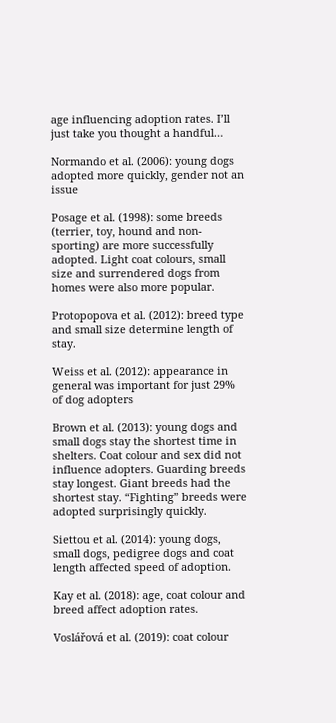age influencing adoption rates. I’ll just take you thought a handful…

Normando et al. (2006): young dogs adopted more quickly, gender not an issue

Posage et al. (1998): some breeds (terrier, toy, hound and non-sporting) are more successfully adopted. Light coat colours, small size and surrendered dogs from homes were also more popular.

Protopopova et al. (2012): breed type and small size determine length of stay.

Weiss et al. (2012): appearance in general was important for just 29% of dog adopters

Brown et al. (2013): young dogs and small dogs stay the shortest time in shelters. Coat colour and sex did not influence adopters. Guarding breeds stay longest. Giant breeds had the shortest stay. “Fighting” breeds were adopted surprisingly quickly.

Siettou et al. (2014): young dogs, small dogs, pedigree dogs and coat length affected speed of adoption.

Kay et al. (2018): age, coat colour and breed affect adoption rates.

Voslářová et al. (2019): coat colour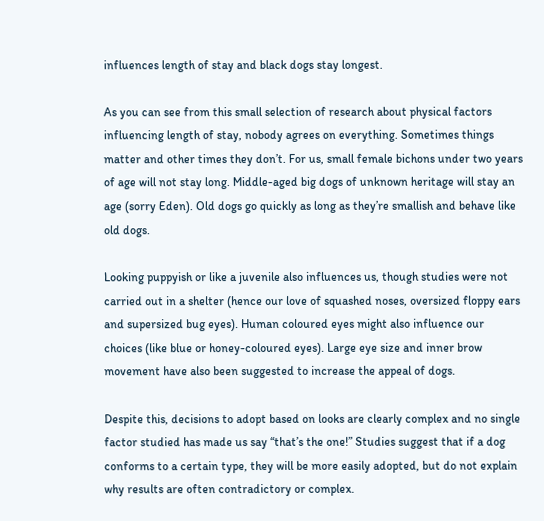influences length of stay and black dogs stay longest.

As you can see from this small selection of research about physical factors influencing length of stay, nobody agrees on everything. Sometimes things matter and other times they don’t. For us, small female bichons under two years of age will not stay long. Middle-aged big dogs of unknown heritage will stay an age (sorry Eden). Old dogs go quickly as long as they’re smallish and behave like old dogs.

Looking puppyish or like a juvenile also influences us, though studies were not carried out in a shelter (hence our love of squashed noses, oversized floppy ears and supersized bug eyes). Human coloured eyes might also influence our choices (like blue or honey-coloured eyes). Large eye size and inner brow movement have also been suggested to increase the appeal of dogs.

Despite this, decisions to adopt based on looks are clearly complex and no single factor studied has made us say “that’s the one!” Studies suggest that if a dog conforms to a certain type, they will be more easily adopted, but do not explain why results are often contradictory or complex.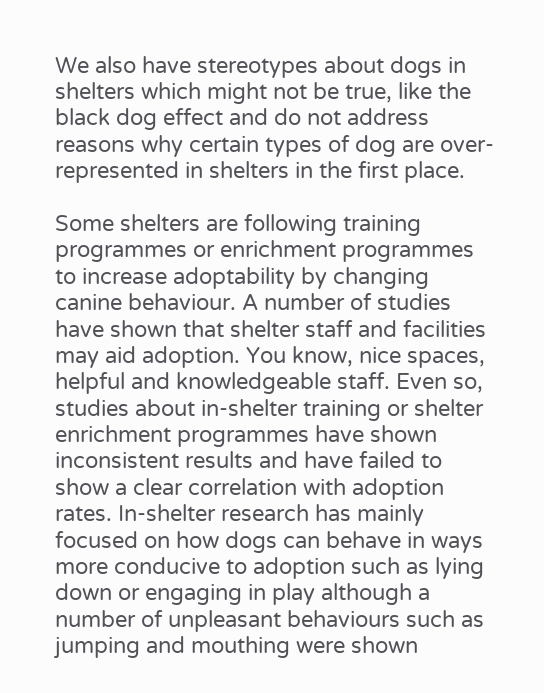We also have stereotypes about dogs in shelters which might not be true, like the black dog effect and do not address reasons why certain types of dog are over-represented in shelters in the first place.

Some shelters are following training programmes or enrichment programmes to increase adoptability by changing canine behaviour. A number of studies have shown that shelter staff and facilities may aid adoption. You know, nice spaces, helpful and knowledgeable staff. Even so, studies about in-shelter training or shelter enrichment programmes have shown inconsistent results and have failed to show a clear correlation with adoption rates. In-shelter research has mainly focused on how dogs can behave in ways more conducive to adoption such as lying down or engaging in play although a number of unpleasant behaviours such as jumping and mouthing were shown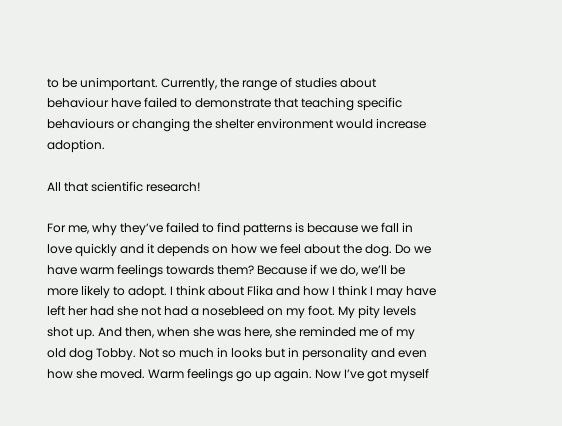to be unimportant. Currently, the range of studies about behaviour have failed to demonstrate that teaching specific behaviours or changing the shelter environment would increase adoption.

All that scientific research!

For me, why they’ve failed to find patterns is because we fall in love quickly and it depends on how we feel about the dog. Do we have warm feelings towards them? Because if we do, we’ll be more likely to adopt. I think about Flika and how I think I may have left her had she not had a nosebleed on my foot. My pity levels shot up. And then, when she was here, she reminded me of my old dog Tobby. Not so much in looks but in personality and even how she moved. Warm feelings go up again. Now I’ve got myself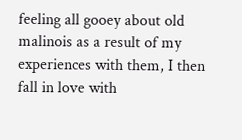feeling all gooey about old malinois as a result of my experiences with them, I then fall in love with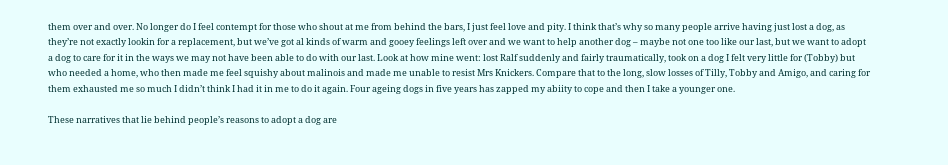them over and over. No longer do I feel contempt for those who shout at me from behind the bars, I just feel love and pity. I think that’s why so many people arrive having just lost a dog, as they’re not exactly lookin for a replacement, but we’ve got al kinds of warm and gooey feelings left over and we want to help another dog – maybe not one too like our last, but we want to adopt a dog to care for it in the ways we may not have been able to do with our last. Look at how mine went: lost Ralf suddenly and fairly traumatically, took on a dog I felt very little for (Tobby) but who needed a home, who then made me feel squishy about malinois and made me unable to resist Mrs Knickers. Compare that to the long, slow losses of Tilly, Tobby and Amigo, and caring for them exhausted me so much I didn’t think I had it in me to do it again. Four ageing dogs in five years has zapped my abiity to cope and then I take a younger one.

These narratives that lie behind people’s reasons to adopt a dog are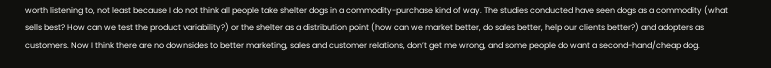worth listening to, not least because I do not think all people take shelter dogs in a commodity-purchase kind of way. The studies conducted have seen dogs as a commodity (what sells best? How can we test the product variability?) or the shelter as a distribution point (how can we market better, do sales better, help our clients better?) and adopters as customers. Now I think there are no downsides to better marketing, sales and customer relations, don’t get me wrong, and some people do want a second-hand/cheap dog.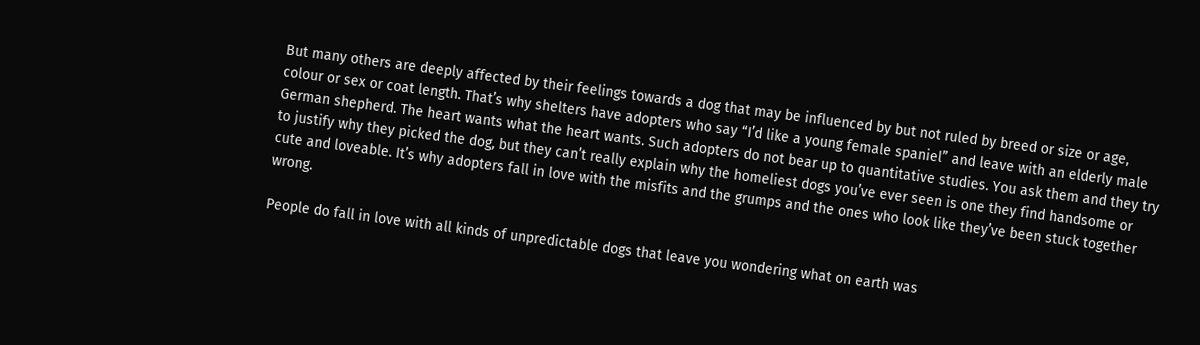But many others are deeply affected by their feelings towards a dog that may be influenced by but not ruled by breed or size or age, colour or sex or coat length. That’s why shelters have adopters who say “I’d like a young female spaniel” and leave with an elderly male German shepherd. The heart wants what the heart wants. Such adopters do not bear up to quantitative studies. You ask them and they try to justify why they picked the dog, but they can’t really explain why the homeliest dogs you’ve ever seen is one they find handsome or cute and loveable. It’s why adopters fall in love with the misfits and the grumps and the ones who look like they’ve been stuck together wrong.

People do fall in love with all kinds of unpredictable dogs that leave you wondering what on earth was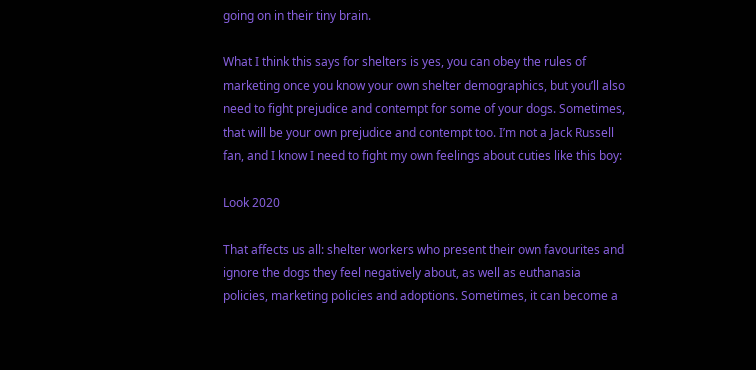going on in their tiny brain.

What I think this says for shelters is yes, you can obey the rules of marketing once you know your own shelter demographics, but you’ll also need to fight prejudice and contempt for some of your dogs. Sometimes, that will be your own prejudice and contempt too. I’m not a Jack Russell fan, and I know I need to fight my own feelings about cuties like this boy:

Look 2020

That affects us all: shelter workers who present their own favourites and ignore the dogs they feel negatively about, as well as euthanasia policies, marketing policies and adoptions. Sometimes, it can become a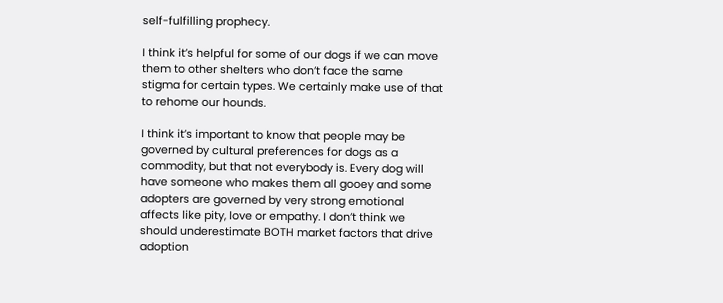self-fulfilling prophecy.

I think it’s helpful for some of our dogs if we can move them to other shelters who don’t face the same stigma for certain types. We certainly make use of that to rehome our hounds.

I think it’s important to know that people may be governed by cultural preferences for dogs as a commodity, but that not everybody is. Every dog will have someone who makes them all gooey and some adopters are governed by very strong emotional affects like pity, love or empathy. I don’t think we should underestimate BOTH market factors that drive adoption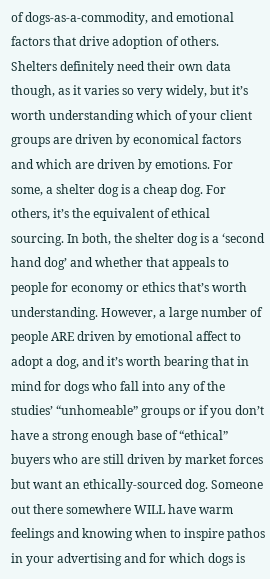of dogs-as-a-commodity, and emotional factors that drive adoption of others. Shelters definitely need their own data though, as it varies so very widely, but it’s worth understanding which of your client groups are driven by economical factors and which are driven by emotions. For some, a shelter dog is a cheap dog. For others, it’s the equivalent of ethical sourcing. In both, the shelter dog is a ‘second hand dog’ and whether that appeals to people for economy or ethics that’s worth understanding. However, a large number of people ARE driven by emotional affect to adopt a dog, and it’s worth bearing that in mind for dogs who fall into any of the studies’ “unhomeable” groups or if you don’t have a strong enough base of “ethical” buyers who are still driven by market forces but want an ethically-sourced dog. Someone out there somewhere WILL have warm feelings and knowing when to inspire pathos in your advertising and for which dogs is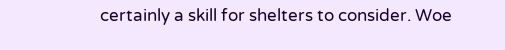certainly a skill for shelters to consider. Woe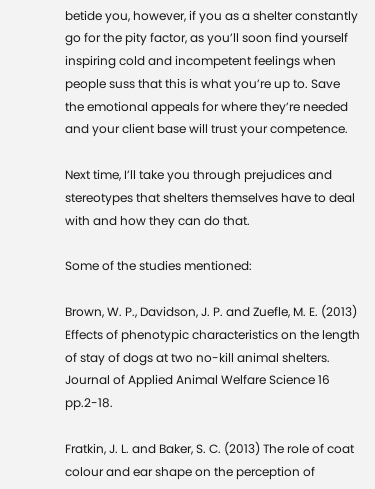betide you, however, if you as a shelter constantly go for the pity factor, as you’ll soon find yourself inspiring cold and incompetent feelings when people suss that this is what you’re up to. Save the emotional appeals for where they’re needed and your client base will trust your competence.

Next time, I’ll take you through prejudices and stereotypes that shelters themselves have to deal with and how they can do that.

Some of the studies mentioned:

Brown, W. P., Davidson, J. P. and Zuefle, M. E. (2013) Effects of phenotypic characteristics on the length of stay of dogs at two no-kill animal shelters. Journal of Applied Animal Welfare Science 16 pp.2-18.

Fratkin, J. L. and Baker, S. C. (2013) The role of coat colour and ear shape on the perception of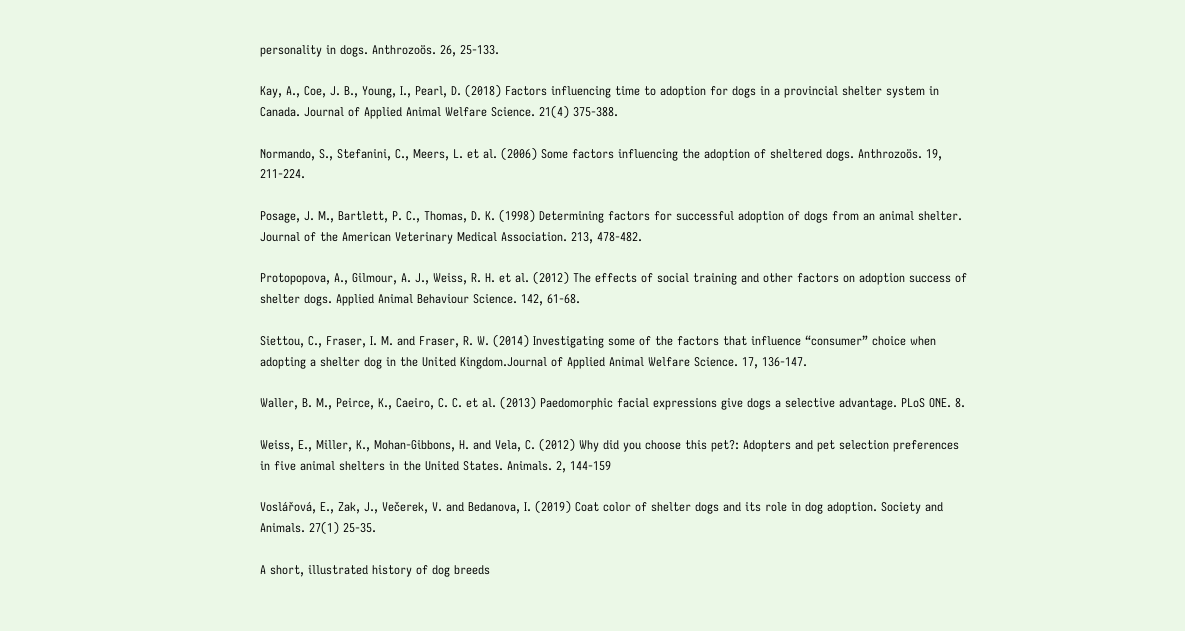personality in dogs. Anthrozoös. 26, 25-133.

Kay, A., Coe, J. B., Young, I., Pearl, D. (2018) Factors influencing time to adoption for dogs in a provincial shelter system in Canada. Journal of Applied Animal Welfare Science. 21(4) 375-388.

Normando, S., Stefanini, C., Meers, L. et al. (2006) Some factors influencing the adoption of sheltered dogs. Anthrozoös. 19, 211-224.

Posage, J. M., Bartlett, P. C., Thomas, D. K. (1998) Determining factors for successful adoption of dogs from an animal shelter. Journal of the American Veterinary Medical Association. 213, 478-482.

Protopopova, A., Gilmour, A. J., Weiss, R. H. et al. (2012) The effects of social training and other factors on adoption success of shelter dogs. Applied Animal Behaviour Science. 142, 61-68.

Siettou, C., Fraser, I. M. and Fraser, R. W. (2014) Investigating some of the factors that influence “consumer” choice when adopting a shelter dog in the United Kingdom.Journal of Applied Animal Welfare Science. 17, 136-147.

Waller, B. M., Peirce, K., Caeiro, C. C. et al. (2013) Paedomorphic facial expressions give dogs a selective advantage. PLoS ONE. 8.

Weiss, E., Miller, K., Mohan-Gibbons, H. and Vela, C. (2012) Why did you choose this pet?: Adopters and pet selection preferences in five animal shelters in the United States. Animals. 2, 144-159

Voslářová, E., Zak, J., Večerek, V. and Bedanova, I. (2019) Coat color of shelter dogs and its role in dog adoption. Society and Animals. 27(1) 25-35.

A short, illustrated history of dog breeds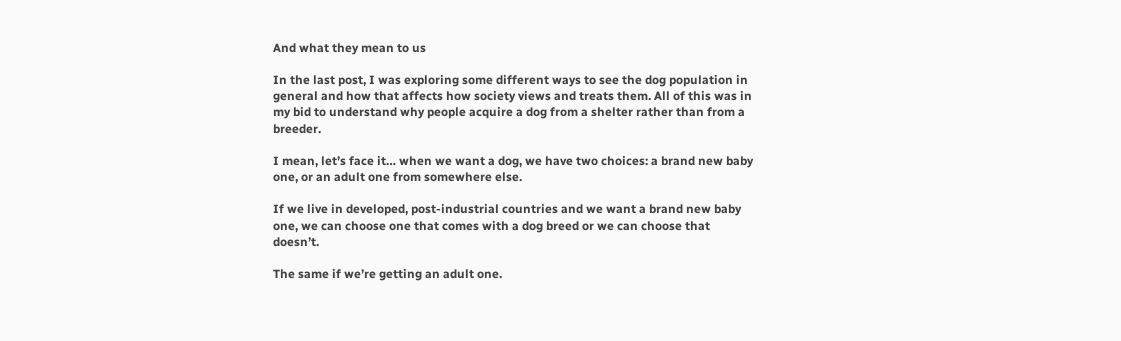And what they mean to us

In the last post, I was exploring some different ways to see the dog population in general and how that affects how society views and treats them. All of this was in my bid to understand why people acquire a dog from a shelter rather than from a breeder.

I mean, let’s face it… when we want a dog, we have two choices: a brand new baby one, or an adult one from somewhere else.

If we live in developed, post-industrial countries and we want a brand new baby one, we can choose one that comes with a dog breed or we can choose that doesn’t.

The same if we’re getting an adult one.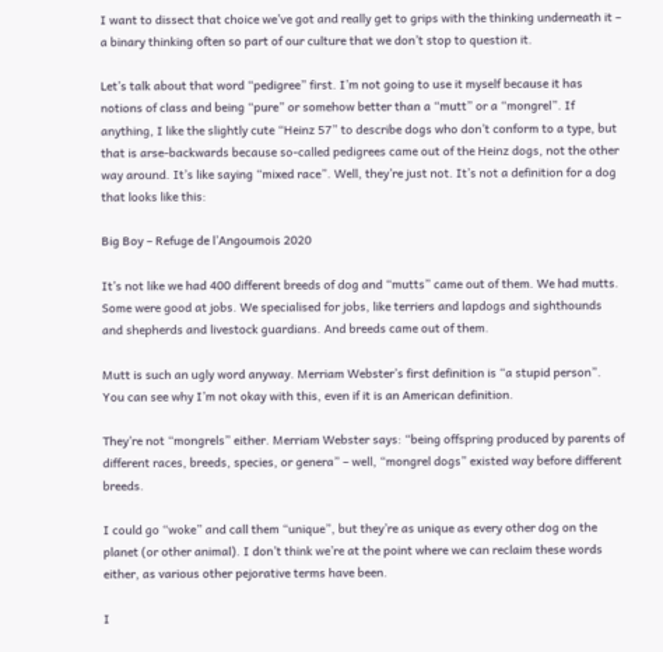I want to dissect that choice we’ve got and really get to grips with the thinking underneath it – a binary thinking often so part of our culture that we don’t stop to question it.

Let’s talk about that word “pedigree” first. I’m not going to use it myself because it has notions of class and being “pure” or somehow better than a “mutt” or a “mongrel”. If anything, I like the slightly cute “Heinz 57” to describe dogs who don’t conform to a type, but that is arse-backwards because so-called pedigrees came out of the Heinz dogs, not the other way around. It’s like saying “mixed race”. Well, they’re just not. It’s not a definition for a dog that looks like this:

Big Boy – Refuge de l’Angoumois 2020

It’s not like we had 400 different breeds of dog and “mutts” came out of them. We had mutts. Some were good at jobs. We specialised for jobs, like terriers and lapdogs and sighthounds and shepherds and livestock guardians. And breeds came out of them.

Mutt is such an ugly word anyway. Merriam Webster’s first definition is “a stupid person”. You can see why I’m not okay with this, even if it is an American definition.

They’re not “mongrels” either. Merriam Webster says: “being offspring produced by parents of different races, breeds, species, or genera” – well, “mongrel dogs” existed way before different breeds.

I could go “woke” and call them “unique”, but they’re as unique as every other dog on the planet (or other animal). I don’t think we’re at the point where we can reclaim these words either, as various other pejorative terms have been.

I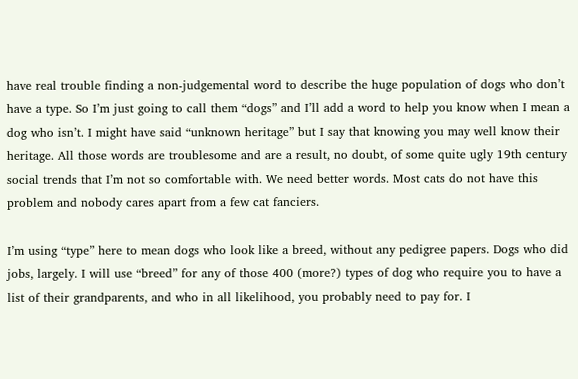have real trouble finding a non-judgemental word to describe the huge population of dogs who don’t have a type. So I’m just going to call them “dogs” and I’ll add a word to help you know when I mean a dog who isn’t. I might have said “unknown heritage” but I say that knowing you may well know their heritage. All those words are troublesome and are a result, no doubt, of some quite ugly 19th century social trends that I’m not so comfortable with. We need better words. Most cats do not have this problem and nobody cares apart from a few cat fanciers.

I’m using “type” here to mean dogs who look like a breed, without any pedigree papers. Dogs who did jobs, largely. I will use “breed” for any of those 400 (more?) types of dog who require you to have a list of their grandparents, and who in all likelihood, you probably need to pay for. I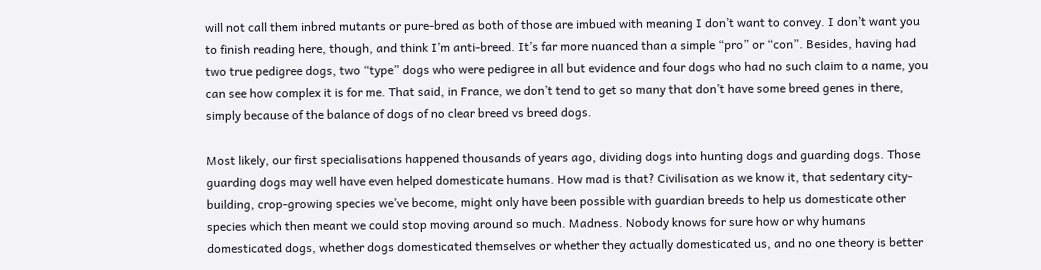will not call them inbred mutants or pure-bred as both of those are imbued with meaning I don’t want to convey. I don’t want you to finish reading here, though, and think I’m anti-breed. It’s far more nuanced than a simple “pro” or “con”. Besides, having had two true pedigree dogs, two “type” dogs who were pedigree in all but evidence and four dogs who had no such claim to a name, you can see how complex it is for me. That said, in France, we don’t tend to get so many that don’t have some breed genes in there, simply because of the balance of dogs of no clear breed vs breed dogs.

Most likely, our first specialisations happened thousands of years ago, dividing dogs into hunting dogs and guarding dogs. Those guarding dogs may well have even helped domesticate humans. How mad is that? Civilisation as we know it, that sedentary city-building, crop-growing species we’ve become, might only have been possible with guardian breeds to help us domesticate other species which then meant we could stop moving around so much. Madness. Nobody knows for sure how or why humans domesticated dogs, whether dogs domesticated themselves or whether they actually domesticated us, and no one theory is better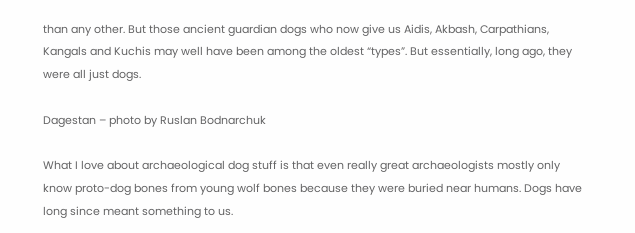than any other. But those ancient guardian dogs who now give us Aidis, Akbash, Carpathians, Kangals and Kuchis may well have been among the oldest “types”. But essentially, long ago, they were all just dogs.

Dagestan – photo by Ruslan Bodnarchuk

What I love about archaeological dog stuff is that even really great archaeologists mostly only know proto-dog bones from young wolf bones because they were buried near humans. Dogs have long since meant something to us.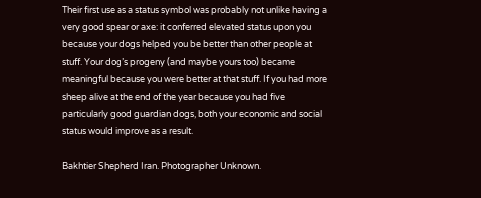Their first use as a status symbol was probably not unlike having a very good spear or axe: it conferred elevated status upon you because your dogs helped you be better than other people at stuff. Your dog’s progeny (and maybe yours too) became meaningful because you were better at that stuff. If you had more sheep alive at the end of the year because you had five particularly good guardian dogs, both your economic and social status would improve as a result.

Bakhtier Shepherd Iran. Photographer Unknown.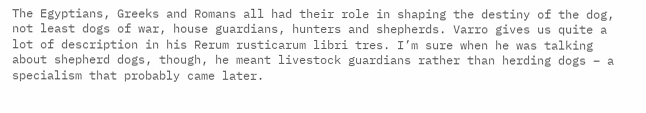The Egyptians, Greeks and Romans all had their role in shaping the destiny of the dog, not least dogs of war, house guardians, hunters and shepherds. Varro gives us quite a lot of description in his Rerum rusticarum libri tres. I’m sure when he was talking about shepherd dogs, though, he meant livestock guardians rather than herding dogs – a specialism that probably came later.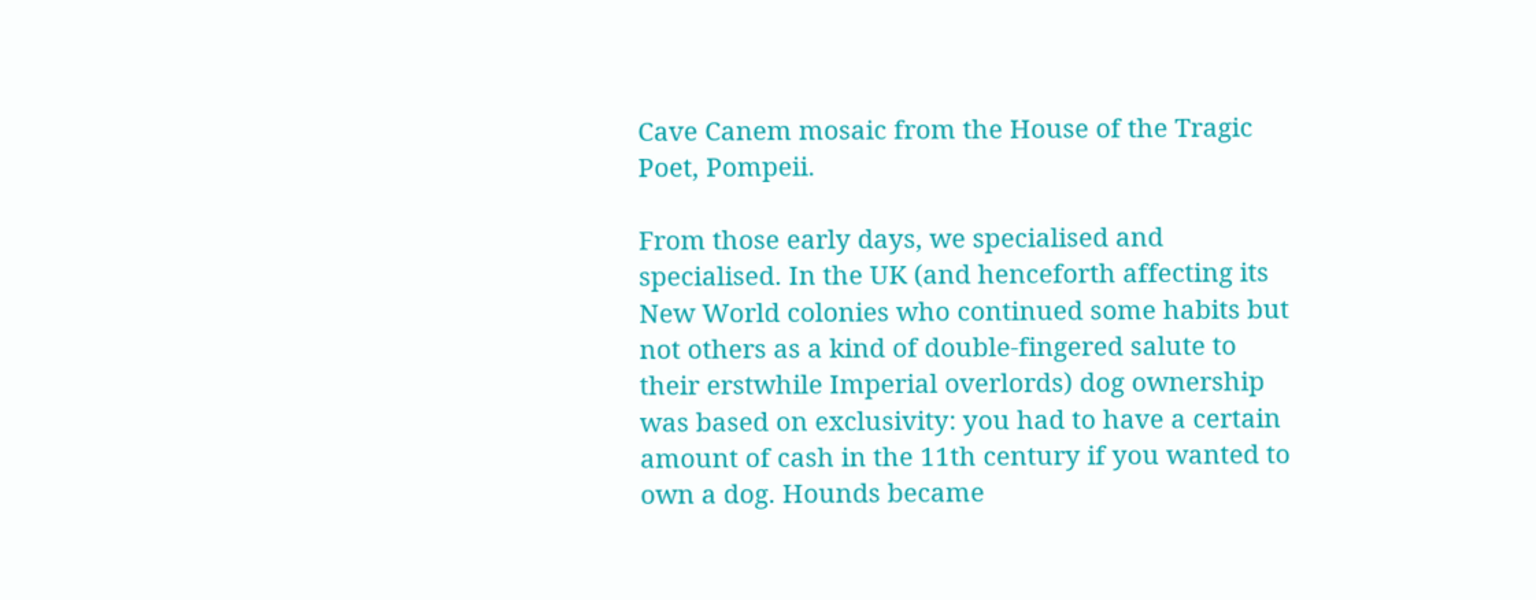Cave Canem mosaic from the House of the Tragic Poet, Pompeii.

From those early days, we specialised and specialised. In the UK (and henceforth affecting its New World colonies who continued some habits but not others as a kind of double-fingered salute to their erstwhile Imperial overlords) dog ownership was based on exclusivity: you had to have a certain amount of cash in the 11th century if you wanted to own a dog. Hounds became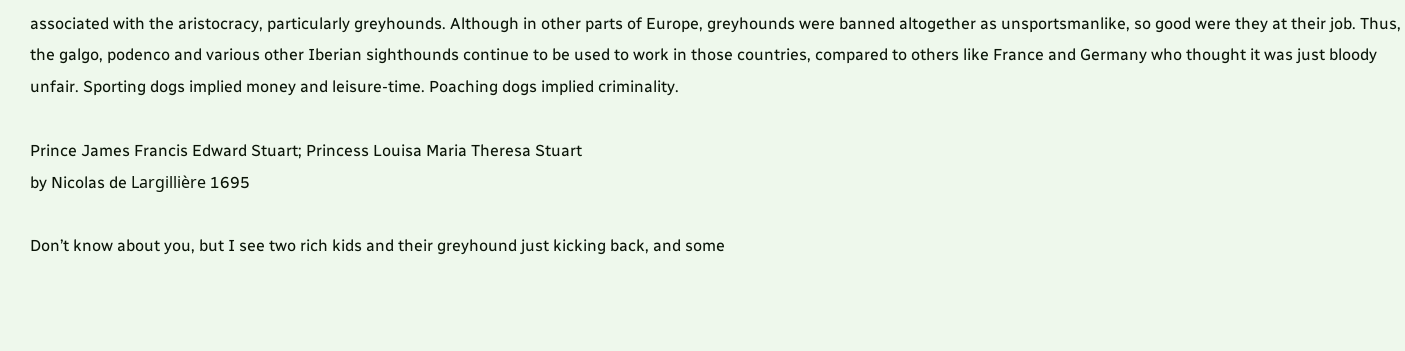associated with the aristocracy, particularly greyhounds. Although in other parts of Europe, greyhounds were banned altogether as unsportsmanlike, so good were they at their job. Thus, the galgo, podenco and various other Iberian sighthounds continue to be used to work in those countries, compared to others like France and Germany who thought it was just bloody unfair. Sporting dogs implied money and leisure-time. Poaching dogs implied criminality.

Prince James Francis Edward Stuart; Princess Louisa Maria Theresa Stuart
by Nicolas de Largillière 1695

Don’t know about you, but I see two rich kids and their greyhound just kicking back, and some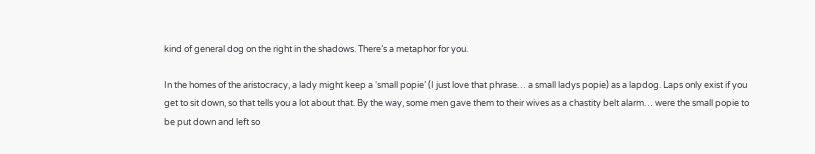kind of general dog on the right in the shadows. There’s a metaphor for you.

In the homes of the aristocracy, a lady might keep a ‘small popie’ (I just love that phrase… a small ladys popie) as a lapdog. Laps only exist if you get to sit down, so that tells you a lot about that. By the way, some men gave them to their wives as a chastity belt alarm… were the small popie to be put down and left so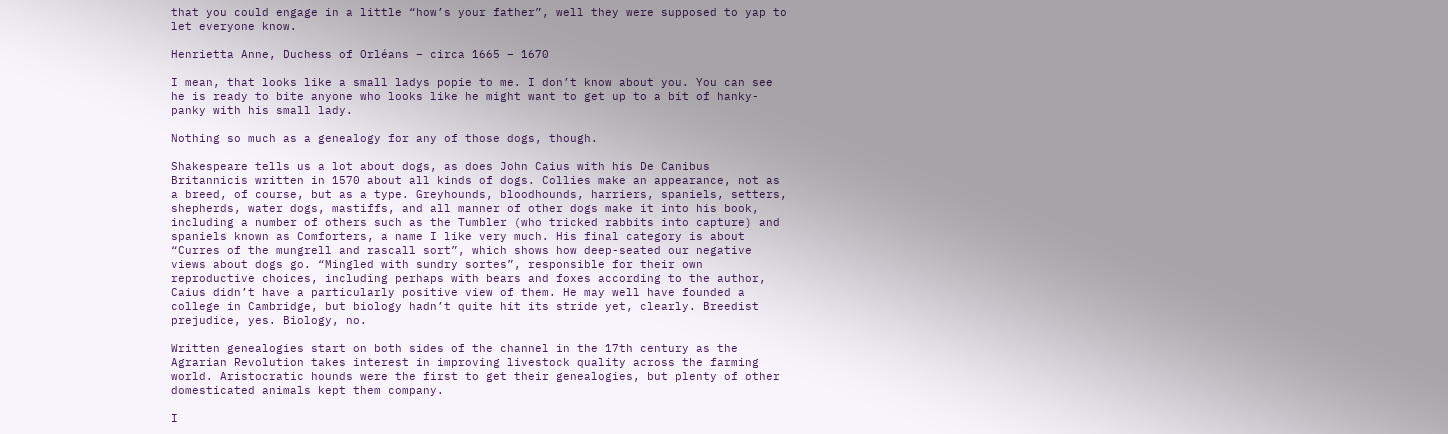that you could engage in a little “how’s your father”, well they were supposed to yap to let everyone know.

Henrietta Anne, Duchess of Orléans – circa 1665 – 1670

I mean, that looks like a small ladys popie to me. I don’t know about you. You can see he is ready to bite anyone who looks like he might want to get up to a bit of hanky-panky with his small lady.

Nothing so much as a genealogy for any of those dogs, though.

Shakespeare tells us a lot about dogs, as does John Caius with his De Canibus Britannicis written in 1570 about all kinds of dogs. Collies make an appearance, not as a breed, of course, but as a type. Greyhounds, bloodhounds, harriers, spaniels, setters, shepherds, water dogs, mastiffs, and all manner of other dogs make it into his book, including a number of others such as the Tumbler (who tricked rabbits into capture) and spaniels known as Comforters, a name I like very much. His final category is about “Curres of the mungrell and rascall sort”, which shows how deep-seated our negative views about dogs go. “Mingled with sundry sortes”, responsible for their own reproductive choices, including perhaps with bears and foxes according to the author, Caius didn’t have a particularly positive view of them. He may well have founded a college in Cambridge, but biology hadn’t quite hit its stride yet, clearly. Breedist prejudice, yes. Biology, no.

Written genealogies start on both sides of the channel in the 17th century as the Agrarian Revolution takes interest in improving livestock quality across the farming world. Aristocratic hounds were the first to get their genealogies, but plenty of other domesticated animals kept them company.

I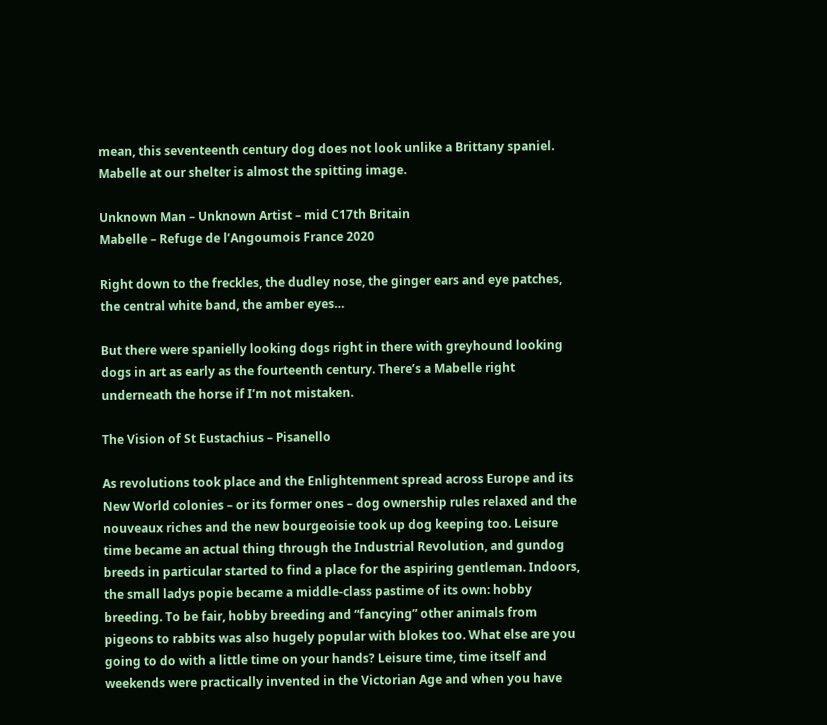mean, this seventeenth century dog does not look unlike a Brittany spaniel. Mabelle at our shelter is almost the spitting image.

Unknown Man – Unknown Artist – mid C17th Britain
Mabelle – Refuge de l’Angoumois France 2020

Right down to the freckles, the dudley nose, the ginger ears and eye patches, the central white band, the amber eyes…

But there were spanielly looking dogs right in there with greyhound looking dogs in art as early as the fourteenth century. There’s a Mabelle right underneath the horse if I’m not mistaken.

The Vision of St Eustachius – Pisanello

As revolutions took place and the Enlightenment spread across Europe and its New World colonies – or its former ones – dog ownership rules relaxed and the nouveaux riches and the new bourgeoisie took up dog keeping too. Leisure time became an actual thing through the Industrial Revolution, and gundog breeds in particular started to find a place for the aspiring gentleman. Indoors, the small ladys popie became a middle-class pastime of its own: hobby breeding. To be fair, hobby breeding and “fancying” other animals from pigeons to rabbits was also hugely popular with blokes too. What else are you going to do with a little time on your hands? Leisure time, time itself and weekends were practically invented in the Victorian Age and when you have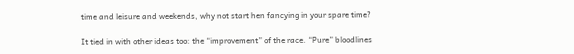time and leisure and weekends, why not start hen fancying in your spare time?

It tied in with other ideas too: the “improvement” of the race. “Pure” bloodlines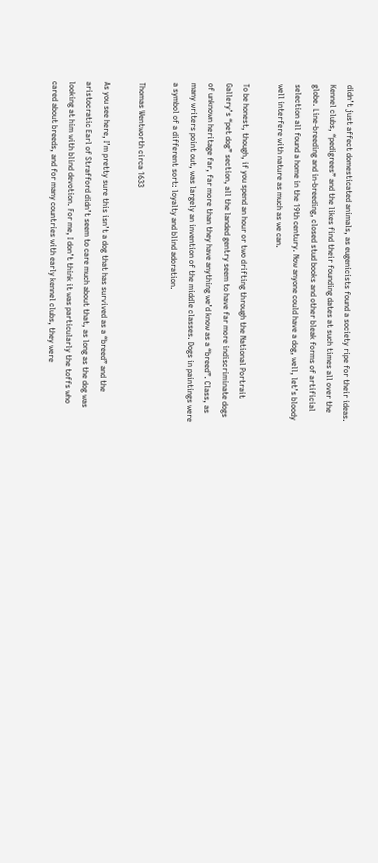didn’t just affect domesticated animals, as eugenicists found a society ripe for their ideas. Kennel clubs, “pedigrees” and the likes find their founding dates at such times all over the globe. Line-breeding and in-breeding, closed stud books and other bleak forms of artificial selection all found a home in the 19th century. Now anyone could have a dog, well, let’s bloody well interfere with nature as much as we can.

To be honest, though, if you spend an hour or two drifting through the National Portrait Gallery’s “pet dog” section, all the landed gentry seem to have far more indiscriminate dogs of unknown heritage far, far more than they have anything we’d know as a “breed”. Class, as many writers point out, was largely an invention of the middle classes. Dogs in paintings were a symbol of a different sort: loyalty and blind adoration.

Thomas Wentworth circa 1633

As you see here, I’m pretty sure this isn’t a dog that has survived as a “breed” and the aristocratic Earl of Strafford didn’t seem to care much about that, as long as the dog was looking at him with blind devotion. For me, I don’t think it was particularly the toffs who cared about breeds, and for many countries with early kennel clubs, they were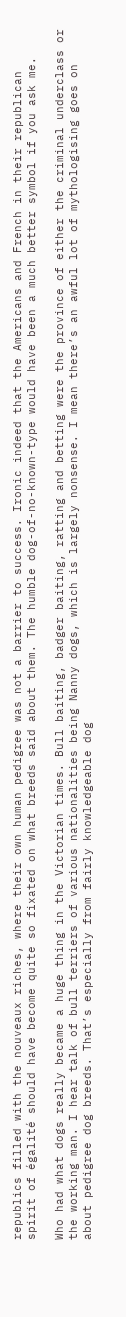republics filled with the nouveaux riches, where their own human pedigree was not a barrier to success. Ironic indeed that the Americans and French in their republican spirit of égalité should have become quite so fixated on what breeds said about them. The humble dog-of-no-known-type would have been a much better symbol if you ask me.

Who had what dogs really became a huge thing in the Victorian times. Bull baiting, badger baiting, ratting and betting were the province of either the criminal underclass or the working man. I hear talk of bull terriers of various nationalities being Nanny dogs, which is largely nonsense. I mean there’s an awful lot of mythologising goes on about pedigree dog breeds. That’s especially from fairly knowledgeable dog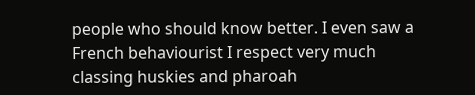people who should know better. I even saw a French behaviourist I respect very much classing huskies and pharoah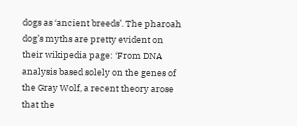dogs as ‘ancient breeds’. The pharoah dog’s myths are pretty evident on their wikipedia page: ‘From DNA analysis based solely on the genes of the Gray Wolf, a recent theory arose that the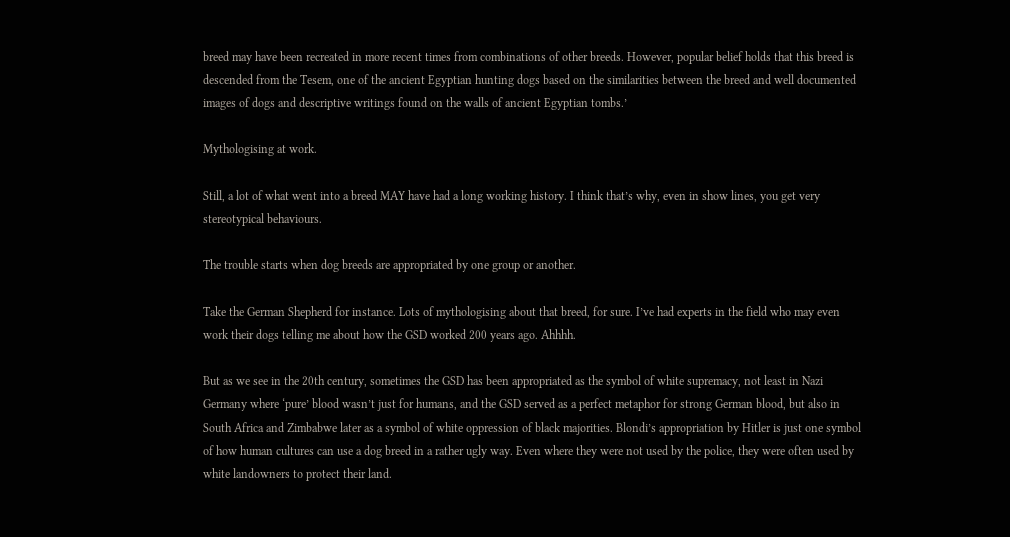breed may have been recreated in more recent times from combinations of other breeds. However, popular belief holds that this breed is descended from the Tesem, one of the ancient Egyptian hunting dogs based on the similarities between the breed and well documented images of dogs and descriptive writings found on the walls of ancient Egyptian tombs.’

Mythologising at work.

Still, a lot of what went into a breed MAY have had a long working history. I think that’s why, even in show lines, you get very stereotypical behaviours.

The trouble starts when dog breeds are appropriated by one group or another.

Take the German Shepherd for instance. Lots of mythologising about that breed, for sure. I’ve had experts in the field who may even work their dogs telling me about how the GSD worked 200 years ago. Ahhhh.

But as we see in the 20th century, sometimes the GSD has been appropriated as the symbol of white supremacy, not least in Nazi Germany where ‘pure’ blood wasn’t just for humans, and the GSD served as a perfect metaphor for strong German blood, but also in South Africa and Zimbabwe later as a symbol of white oppression of black majorities. Blondi’s appropriation by Hitler is just one symbol of how human cultures can use a dog breed in a rather ugly way. Even where they were not used by the police, they were often used by white landowners to protect their land.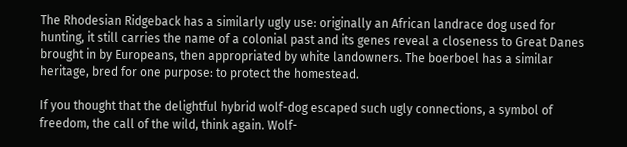The Rhodesian Ridgeback has a similarly ugly use: originally an African landrace dog used for hunting, it still carries the name of a colonial past and its genes reveal a closeness to Great Danes brought in by Europeans, then appropriated by white landowners. The boerboel has a similar heritage, bred for one purpose: to protect the homestead.

If you thought that the delightful hybrid wolf-dog escaped such ugly connections, a symbol of freedom, the call of the wild, think again. Wolf-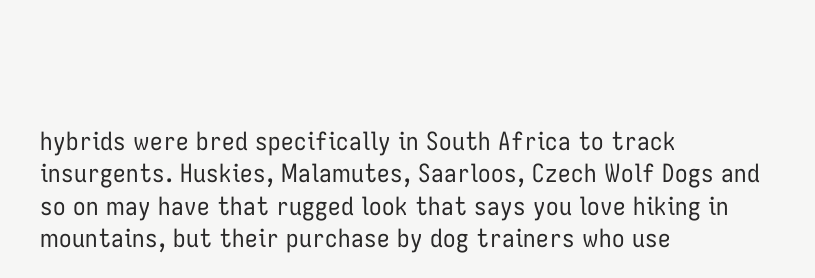hybrids were bred specifically in South Africa to track insurgents. Huskies, Malamutes, Saarloos, Czech Wolf Dogs and so on may have that rugged look that says you love hiking in mountains, but their purchase by dog trainers who use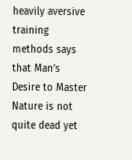heavily aversive training methods says that Man’s Desire to Master Nature is not quite dead yet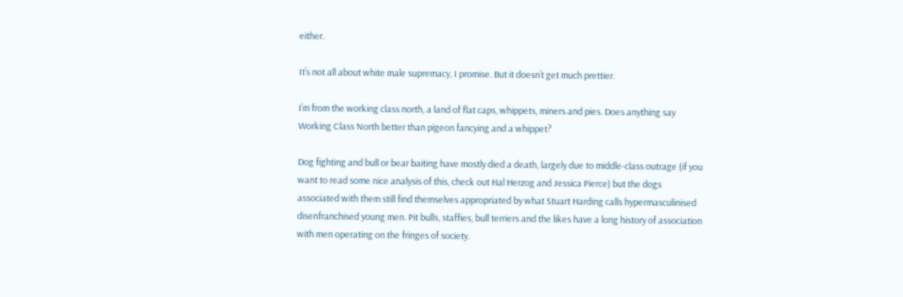either.

It’s not all about white male supremacy, I promise. But it doesn’t get much prettier.

I’m from the working class north, a land of flat caps, whippets, miners and pies. Does anything say Working Class North better than pigeon fancying and a whippet?

Dog fighting and bull or bear baiting have mostly died a death, largely due to middle-class outrage (if you want to read some nice analysis of this, check out Hal Herzog and Jessica Pierce) but the dogs associated with them still find themselves appropriated by what Stuart Harding calls hypermasculinised disenfranchised young men. Pit bulls, staffies, bull terriers and the likes have a long history of association with men operating on the fringes of society.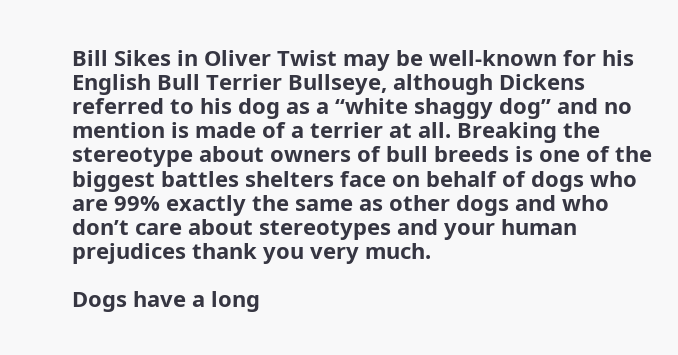Bill Sikes in Oliver Twist may be well-known for his English Bull Terrier Bullseye, although Dickens referred to his dog as a “white shaggy dog” and no mention is made of a terrier at all. Breaking the stereotype about owners of bull breeds is one of the biggest battles shelters face on behalf of dogs who are 99% exactly the same as other dogs and who don’t care about stereotypes and your human prejudices thank you very much.

Dogs have a long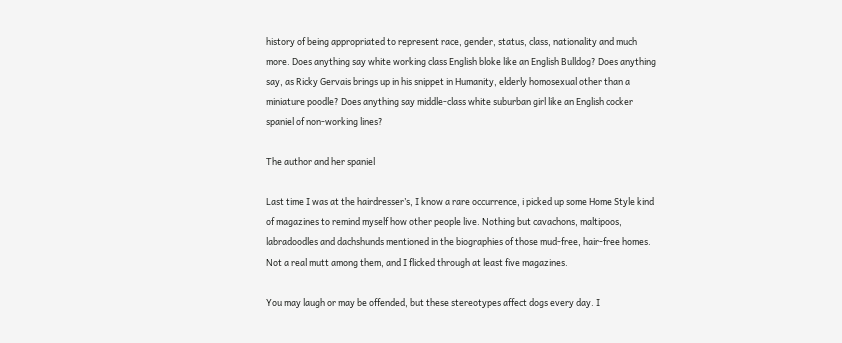history of being appropriated to represent race, gender, status, class, nationality and much more. Does anything say white working class English bloke like an English Bulldog? Does anything say, as Ricky Gervais brings up in his snippet in Humanity, elderly homosexual other than a miniature poodle? Does anything say middle-class white suburban girl like an English cocker spaniel of non-working lines?

The author and her spaniel

Last time I was at the hairdresser’s, I know a rare occurrence, i picked up some Home Style kind of magazines to remind myself how other people live. Nothing but cavachons, maltipoos, labradoodles and dachshunds mentioned in the biographies of those mud-free, hair-free homes. Not a real mutt among them, and I flicked through at least five magazines.

You may laugh or may be offended, but these stereotypes affect dogs every day. I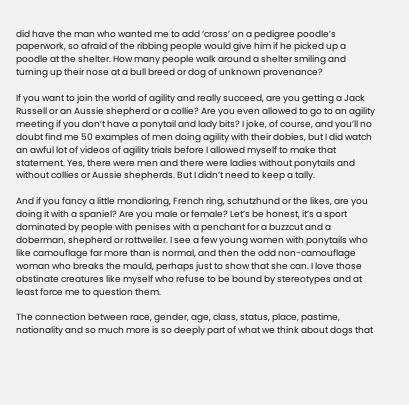did have the man who wanted me to add ‘cross’ on a pedigree poodle’s paperwork, so afraid of the ribbing people would give him if he picked up a poodle at the shelter. How many people walk around a shelter smiling and turning up their nose at a bull breed or dog of unknown provenance?

If you want to join the world of agility and really succeed, are you getting a Jack Russell or an Aussie shepherd or a collie? Are you even allowed to go to an agility meeting if you don’t have a ponytail and lady bits? I joke, of course, and you’ll no doubt find me 50 examples of men doing agility with their dobies, but I did watch an awful lot of videos of agility trials before I allowed myself to make that statement. Yes, there were men and there were ladies without ponytails and without collies or Aussie shepherds. But I didn’t need to keep a tally.

And if you fancy a little mondioring, French ring, schutzhund or the likes, are you doing it with a spaniel? Are you male or female? Let’s be honest, it’s a sport dominated by people with penises with a penchant for a buzzcut and a doberman, shepherd or rottweiler. I see a few young women with ponytails who like camouflage far more than is normal, and then the odd non-camouflage woman who breaks the mould, perhaps just to show that she can. I love those obstinate creatures like myself who refuse to be bound by stereotypes and at least force me to question them.

The connection between race, gender, age, class, status, place, pastime, nationality and so much more is so deeply part of what we think about dogs that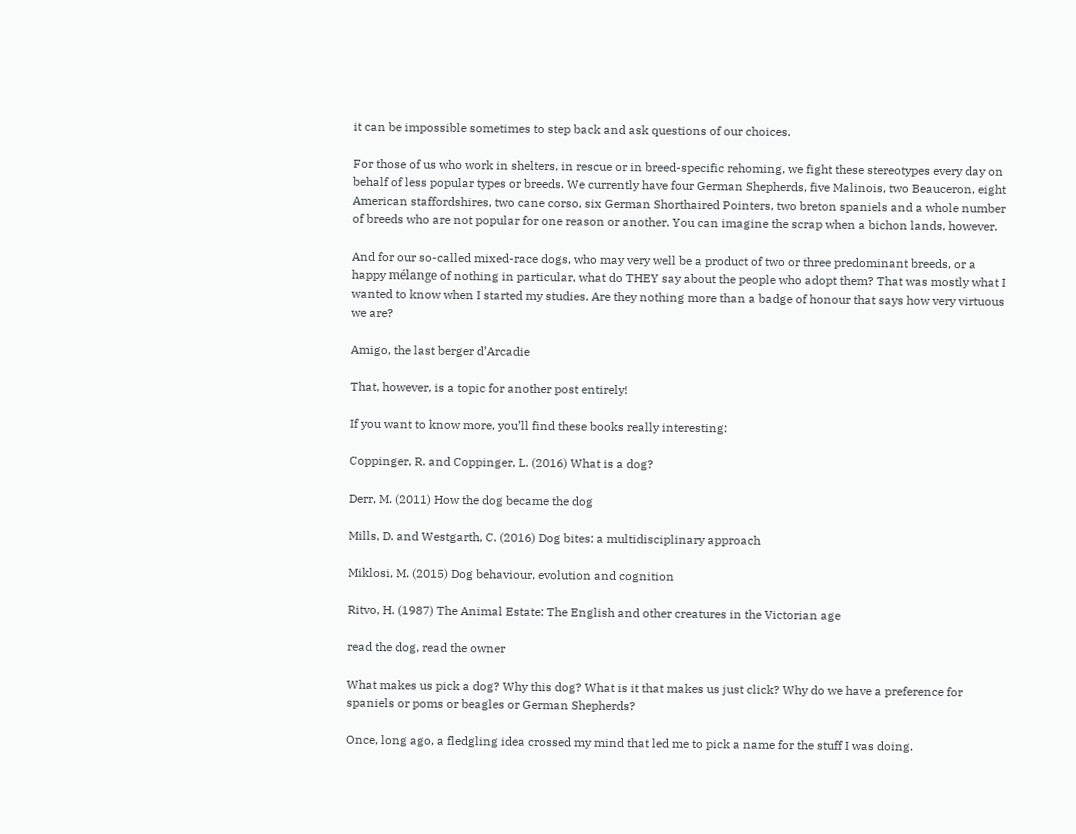it can be impossible sometimes to step back and ask questions of our choices.

For those of us who work in shelters, in rescue or in breed-specific rehoming, we fight these stereotypes every day on behalf of less popular types or breeds. We currently have four German Shepherds, five Malinois, two Beauceron, eight American staffordshires, two cane corso, six German Shorthaired Pointers, two breton spaniels and a whole number of breeds who are not popular for one reason or another. You can imagine the scrap when a bichon lands, however.

And for our so-called mixed-race dogs, who may very well be a product of two or three predominant breeds, or a happy mélange of nothing in particular, what do THEY say about the people who adopt them? That was mostly what I wanted to know when I started my studies. Are they nothing more than a badge of honour that says how very virtuous we are?

Amigo, the last berger d’Arcadie

That, however, is a topic for another post entirely!

If you want to know more, you’ll find these books really interesting:

Coppinger, R. and Coppinger, L. (2016) What is a dog?

Derr, M. (2011) How the dog became the dog

Mills, D. and Westgarth, C. (2016) Dog bites: a multidisciplinary approach

Miklosi, M. (2015) Dog behaviour, evolution and cognition

Ritvo, H. (1987) The Animal Estate: The English and other creatures in the Victorian age

read the dog, read the owner

What makes us pick a dog? Why this dog? What is it that makes us just click? Why do we have a preference for spaniels or poms or beagles or German Shepherds?

Once, long ago, a fledgling idea crossed my mind that led me to pick a name for the stuff I was doing.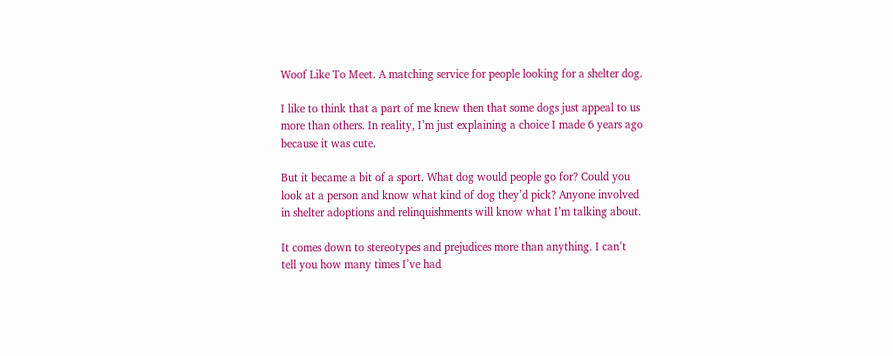Woof Like To Meet. A matching service for people looking for a shelter dog.

I like to think that a part of me knew then that some dogs just appeal to us more than others. In reality, I’m just explaining a choice I made 6 years ago because it was cute.

But it became a bit of a sport. What dog would people go for? Could you look at a person and know what kind of dog they’d pick? Anyone involved in shelter adoptions and relinquishments will know what I’m talking about.

It comes down to stereotypes and prejudices more than anything. I can’t tell you how many times I’ve had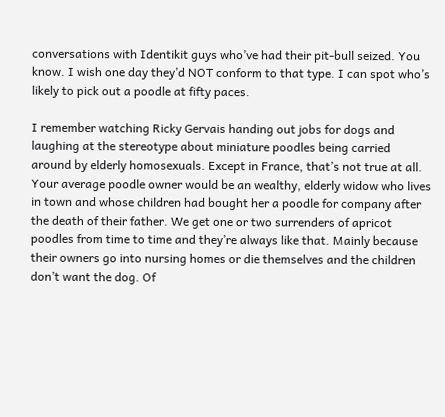conversations with Identikit guys who’ve had their pit-bull seized. You know. I wish one day they’d NOT conform to that type. I can spot who’s likely to pick out a poodle at fifty paces.

I remember watching Ricky Gervais handing out jobs for dogs and laughing at the stereotype about miniature poodles being carried around by elderly homosexuals. Except in France, that’s not true at all. Your average poodle owner would be an wealthy, elderly widow who lives in town and whose children had bought her a poodle for company after the death of their father. We get one or two surrenders of apricot poodles from time to time and they’re always like that. Mainly because their owners go into nursing homes or die themselves and the children don’t want the dog. Of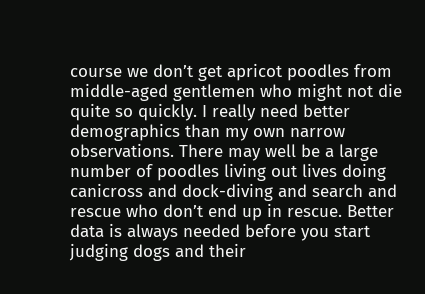course we don’t get apricot poodles from middle-aged gentlemen who might not die quite so quickly. I really need better demographics than my own narrow observations. There may well be a large number of poodles living out lives doing canicross and dock-diving and search and rescue who don’t end up in rescue. Better data is always needed before you start judging dogs and their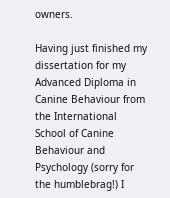owners.

Having just finished my dissertation for my Advanced Diploma in Canine Behaviour from the International School of Canine Behaviour and Psychology (sorry for the humblebrag!) I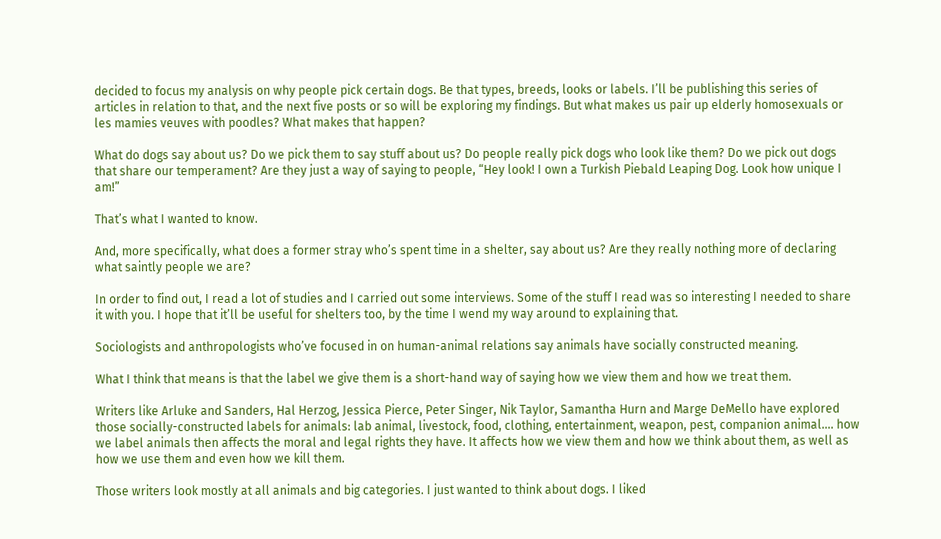decided to focus my analysis on why people pick certain dogs. Be that types, breeds, looks or labels. I’ll be publishing this series of articles in relation to that, and the next five posts or so will be exploring my findings. But what makes us pair up elderly homosexuals or les mamies veuves with poodles? What makes that happen?

What do dogs say about us? Do we pick them to say stuff about us? Do people really pick dogs who look like them? Do we pick out dogs that share our temperament? Are they just a way of saying to people, “Hey look! I own a Turkish Piebald Leaping Dog. Look how unique I am!”

That’s what I wanted to know.

And, more specifically, what does a former stray who’s spent time in a shelter, say about us? Are they really nothing more of declaring what saintly people we are?

In order to find out, I read a lot of studies and I carried out some interviews. Some of the stuff I read was so interesting I needed to share it with you. I hope that it’ll be useful for shelters too, by the time I wend my way around to explaining that.

Sociologists and anthropologists who’ve focused in on human-animal relations say animals have socially constructed meaning.

What I think that means is that the label we give them is a short-hand way of saying how we view them and how we treat them.

Writers like Arluke and Sanders, Hal Herzog, Jessica Pierce, Peter Singer, Nik Taylor, Samantha Hurn and Marge DeMello have explored those socially-constructed labels for animals: lab animal, livestock, food, clothing, entertainment, weapon, pest, companion animal…. how we label animals then affects the moral and legal rights they have. It affects how we view them and how we think about them, as well as how we use them and even how we kill them.

Those writers look mostly at all animals and big categories. I just wanted to think about dogs. I liked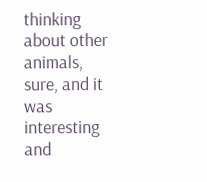thinking about other animals, sure, and it was interesting and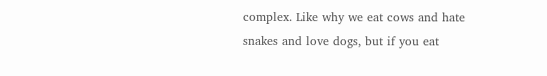complex. Like why we eat cows and hate snakes and love dogs, but if you eat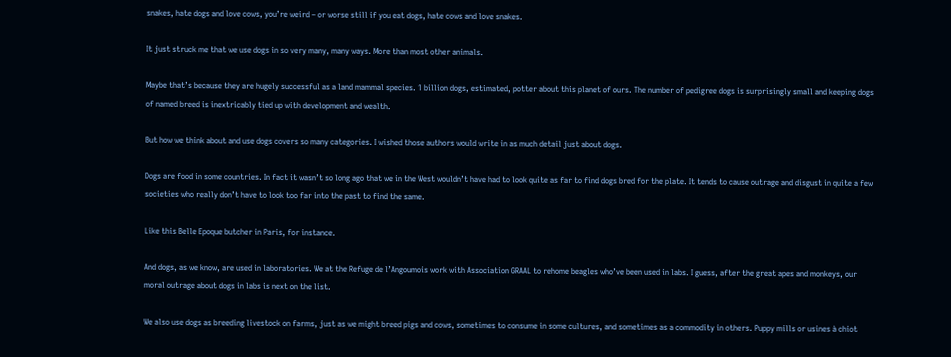snakes, hate dogs and love cows, you’re weird – or worse still if you eat dogs, hate cows and love snakes.

It just struck me that we use dogs in so very many, many ways. More than most other animals.

Maybe that’s because they are hugely successful as a land mammal species. 1 billion dogs, estimated, potter about this planet of ours. The number of pedigree dogs is surprisingly small and keeping dogs of named breed is inextricably tied up with development and wealth.

But how we think about and use dogs covers so many categories. I wished those authors would write in as much detail just about dogs.

Dogs are food in some countries. In fact it wasn’t so long ago that we in the West wouldn’t have had to look quite as far to find dogs bred for the plate. It tends to cause outrage and disgust in quite a few societies who really don’t have to look too far into the past to find the same.

Like this Belle Epoque butcher in Paris, for instance.

And dogs, as we know, are used in laboratories. We at the Refuge de l’Angoumois work with Association GRAAL to rehome beagles who’ve been used in labs. I guess, after the great apes and monkeys, our moral outrage about dogs in labs is next on the list.

We also use dogs as breeding livestock on farms, just as we might breed pigs and cows, sometimes to consume in some cultures, and sometimes as a commodity in others. Puppy mills or usines à chiot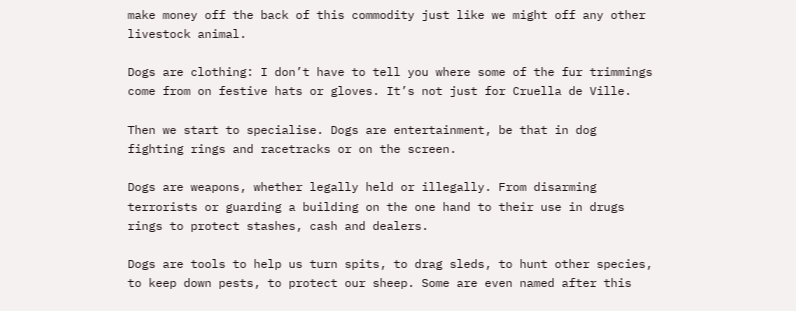make money off the back of this commodity just like we might off any other livestock animal.

Dogs are clothing: I don’t have to tell you where some of the fur trimmings come from on festive hats or gloves. It’s not just for Cruella de Ville.

Then we start to specialise. Dogs are entertainment, be that in dog fighting rings and racetracks or on the screen.

Dogs are weapons, whether legally held or illegally. From disarming terrorists or guarding a building on the one hand to their use in drugs rings to protect stashes, cash and dealers.

Dogs are tools to help us turn spits, to drag sleds, to hunt other species, to keep down pests, to protect our sheep. Some are even named after this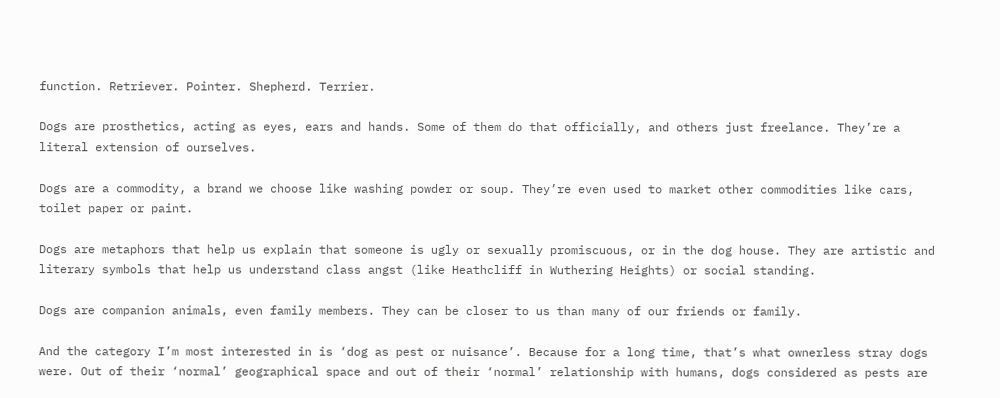function. Retriever. Pointer. Shepherd. Terrier.

Dogs are prosthetics, acting as eyes, ears and hands. Some of them do that officially, and others just freelance. They’re a literal extension of ourselves.

Dogs are a commodity, a brand we choose like washing powder or soup. They’re even used to market other commodities like cars, toilet paper or paint.

Dogs are metaphors that help us explain that someone is ugly or sexually promiscuous, or in the dog house. They are artistic and literary symbols that help us understand class angst (like Heathcliff in Wuthering Heights) or social standing.

Dogs are companion animals, even family members. They can be closer to us than many of our friends or family.

And the category I’m most interested in is ‘dog as pest or nuisance’. Because for a long time, that’s what ownerless stray dogs were. Out of their ‘normal’ geographical space and out of their ‘normal’ relationship with humans, dogs considered as pests are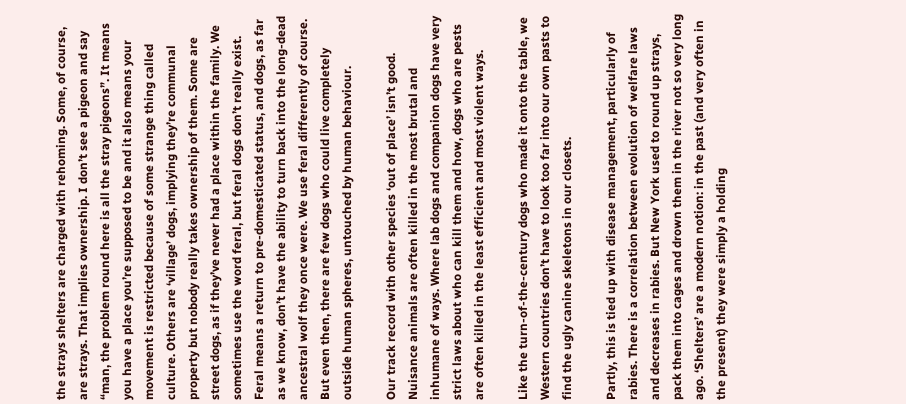the strays shelters are charged with rehoming. Some, of course, are strays. That implies ownership. I don’t see a pigeon and say “man, the problem round here is all the stray pigeons”. It means you have a place you’re supposed to be and it also means your movement is restricted because of some strange thing called culture. Others are ‘village’ dogs, implying they’re communal property but nobody really takes ownership of them. Some are street dogs, as if they’ve never had a place within the family. We sometimes use the word feral, but feral dogs don’t really exist. Feral means a return to pre-domesticated status, and dogs, as far as we know, don’t have the ability to turn back into the long-dead ancestral wolf they once were. We use feral differently of course. But even then, there are few dogs who could live completely outside human spheres, untouched by human behaviour.

Our track record with other species ‘out of place’ isn’t good. Nuisance animals are often killed in the most brutal and inhumane of ways. Where lab dogs and companion dogs have very strict laws about who can kill them and how, dogs who are pests are often killed in the least efficient and most violent ways.

Like the turn-of-the-century dogs who made it onto the table, we Western countries don’t have to look too far into our own pasts to find the ugly canine skeletons in our closets.

Partly, this is tied up with disease management, particularly of rabies. There is a correlation between evolution of welfare laws and decreases in rabies. But New York used to round up strays, pack them into cages and drown them in the river not so very long ago. ‘Shelters’ are a modern notion: in the past (and very often in the present) they were simply a holding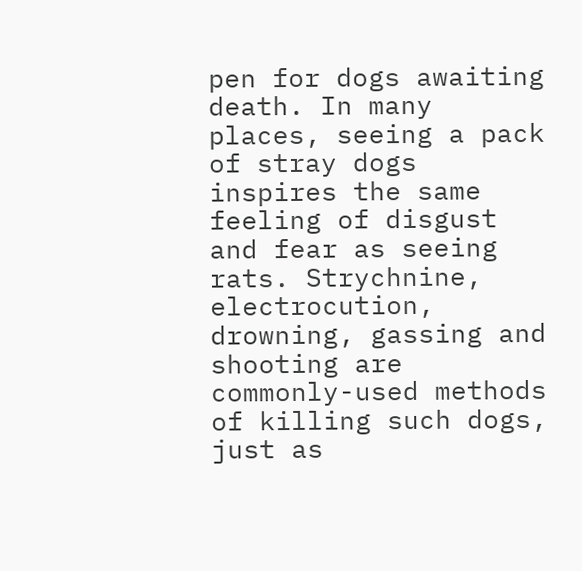pen for dogs awaiting death. In many places, seeing a pack of stray dogs inspires the same feeling of disgust and fear as seeing rats. Strychnine, electrocution, drowning, gassing and shooting are commonly-used methods of killing such dogs, just as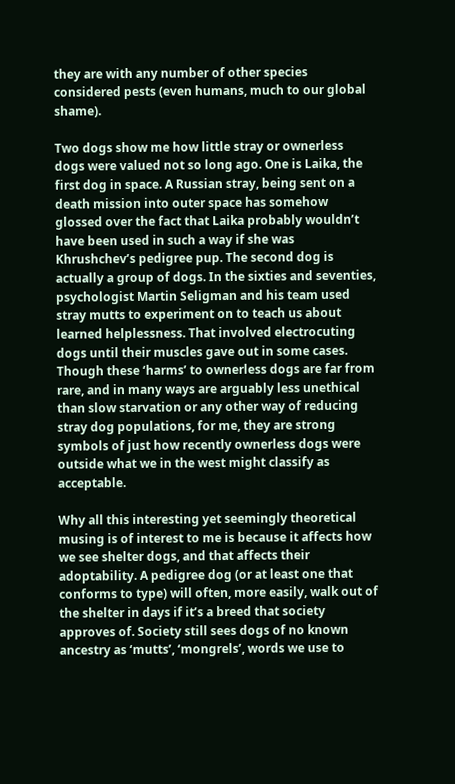they are with any number of other species considered pests (even humans, much to our global shame).

Two dogs show me how little stray or ownerless dogs were valued not so long ago. One is Laika, the first dog in space. A Russian stray, being sent on a death mission into outer space has somehow glossed over the fact that Laika probably wouldn’t have been used in such a way if she was Khrushchev’s pedigree pup. The second dog is actually a group of dogs. In the sixties and seventies, psychologist Martin Seligman and his team used stray mutts to experiment on to teach us about learned helplessness. That involved electrocuting dogs until their muscles gave out in some cases. Though these ‘harms’ to ownerless dogs are far from rare, and in many ways are arguably less unethical than slow starvation or any other way of reducing stray dog populations, for me, they are strong symbols of just how recently ownerless dogs were outside what we in the west might classify as acceptable.

Why all this interesting yet seemingly theoretical musing is of interest to me is because it affects how we see shelter dogs, and that affects their adoptability. A pedigree dog (or at least one that conforms to type) will often, more easily, walk out of the shelter in days if it’s a breed that society approves of. Society still sees dogs of no known ancestry as ‘mutts’, ‘mongrels’, words we use to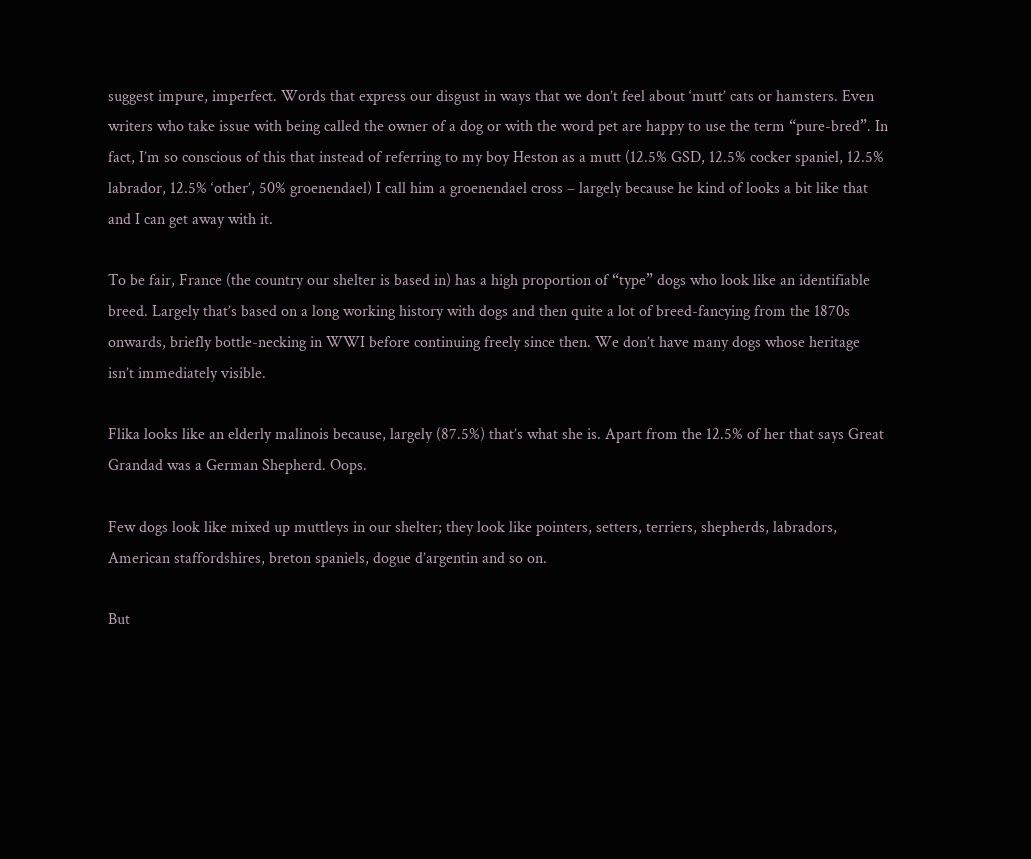suggest impure, imperfect. Words that express our disgust in ways that we don’t feel about ‘mutt’ cats or hamsters. Even writers who take issue with being called the owner of a dog or with the word pet are happy to use the term “pure-bred”. In fact, I’m so conscious of this that instead of referring to my boy Heston as a mutt (12.5% GSD, 12.5% cocker spaniel, 12.5% labrador, 12.5% ‘other’, 50% groenendael) I call him a groenendael cross – largely because he kind of looks a bit like that and I can get away with it.

To be fair, France (the country our shelter is based in) has a high proportion of “type” dogs who look like an identifiable breed. Largely that’s based on a long working history with dogs and then quite a lot of breed-fancying from the 1870s onwards, briefly bottle-necking in WWI before continuing freely since then. We don’t have many dogs whose heritage isn’t immediately visible.

Flika looks like an elderly malinois because, largely (87.5%) that’s what she is. Apart from the 12.5% of her that says Great Grandad was a German Shepherd. Oops.

Few dogs look like mixed up muttleys in our shelter; they look like pointers, setters, terriers, shepherds, labradors, American staffordshires, breton spaniels, dogue d’argentin and so on.

But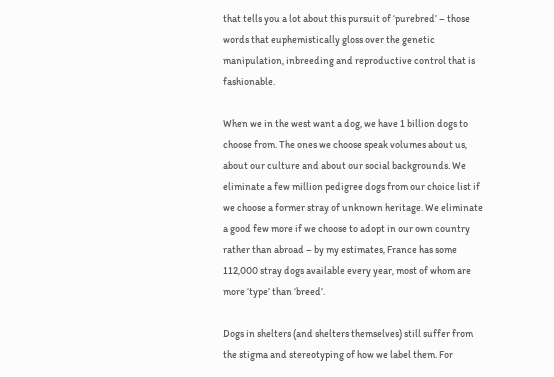that tells you a lot about this pursuit of ‘purebred’ – those words that euphemistically gloss over the genetic manipulation, inbreeding and reproductive control that is fashionable.

When we in the west want a dog, we have 1 billion dogs to choose from. The ones we choose speak volumes about us, about our culture and about our social backgrounds. We eliminate a few million pedigree dogs from our choice list if we choose a former stray of unknown heritage. We eliminate a good few more if we choose to adopt in our own country rather than abroad – by my estimates, France has some 112,000 stray dogs available every year, most of whom are more ‘type’ than ‘breed’.

Dogs in shelters (and shelters themselves) still suffer from the stigma and stereotyping of how we label them. For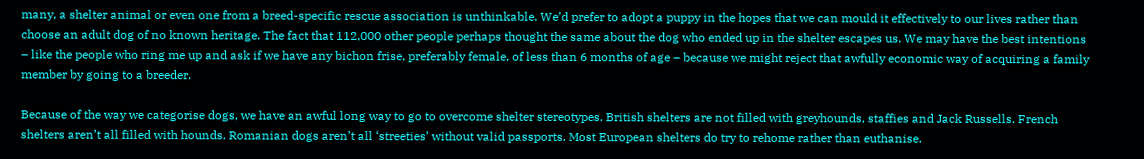many, a shelter animal or even one from a breed-specific rescue association is unthinkable. We’d prefer to adopt a puppy in the hopes that we can mould it effectively to our lives rather than choose an adult dog of no known heritage. The fact that 112,000 other people perhaps thought the same about the dog who ended up in the shelter escapes us. We may have the best intentions – like the people who ring me up and ask if we have any bichon frise, preferably female, of less than 6 months of age – because we might reject that awfully economic way of acquiring a family member by going to a breeder.

Because of the way we categorise dogs, we have an awful long way to go to overcome shelter stereotypes. British shelters are not filled with greyhounds, staffies and Jack Russells. French shelters aren’t all filled with hounds. Romanian dogs aren’t all ‘streeties’ without valid passports. Most European shelters do try to rehome rather than euthanise.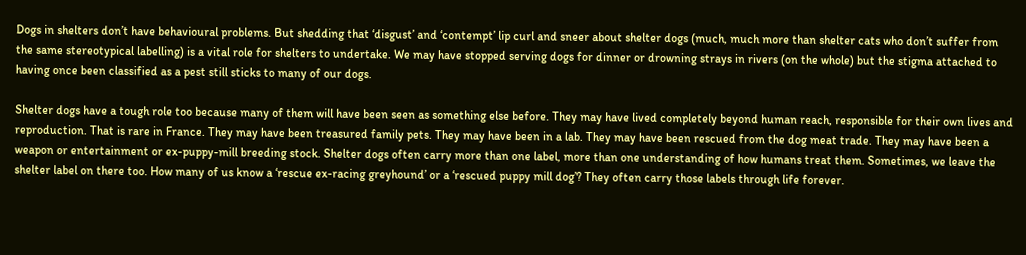Dogs in shelters don’t have behavioural problems. But shedding that ‘disgust’ and ‘contempt’ lip curl and sneer about shelter dogs (much, much more than shelter cats who don’t suffer from the same stereotypical labelling) is a vital role for shelters to undertake. We may have stopped serving dogs for dinner or drowning strays in rivers (on the whole) but the stigma attached to having once been classified as a pest still sticks to many of our dogs.

Shelter dogs have a tough role too because many of them will have been seen as something else before. They may have lived completely beyond human reach, responsible for their own lives and reproduction. That is rare in France. They may have been treasured family pets. They may have been in a lab. They may have been rescued from the dog meat trade. They may have been a weapon or entertainment or ex-puppy-mill breeding stock. Shelter dogs often carry more than one label, more than one understanding of how humans treat them. Sometimes, we leave the shelter label on there too. How many of us know a ‘rescue ex-racing greyhound’ or a ‘rescued puppy mill dog’? They often carry those labels through life forever.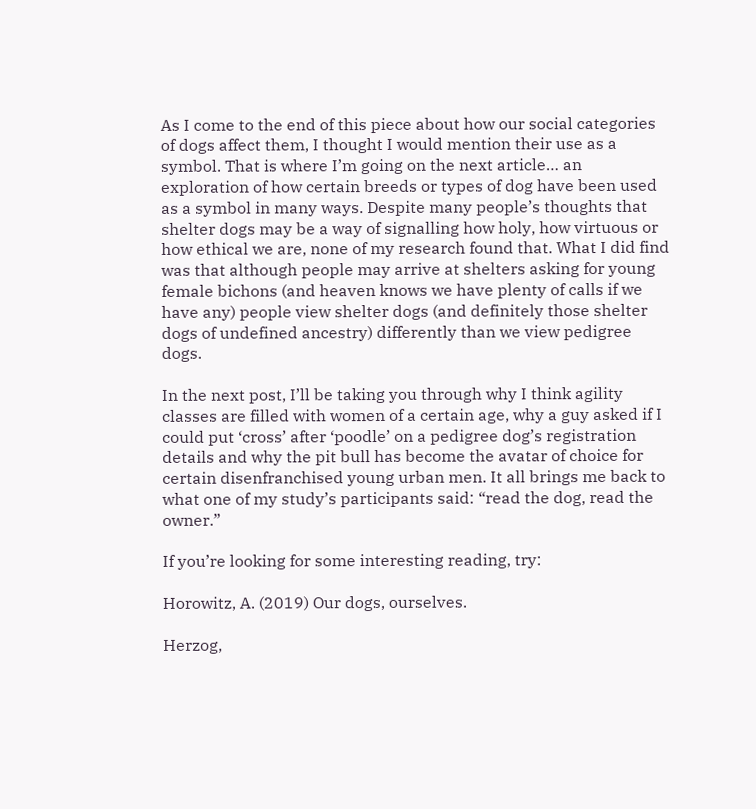As I come to the end of this piece about how our social categories of dogs affect them, I thought I would mention their use as a symbol. That is where I’m going on the next article… an exploration of how certain breeds or types of dog have been used as a symbol in many ways. Despite many people’s thoughts that shelter dogs may be a way of signalling how holy, how virtuous or how ethical we are, none of my research found that. What I did find was that although people may arrive at shelters asking for young female bichons (and heaven knows we have plenty of calls if we have any) people view shelter dogs (and definitely those shelter dogs of undefined ancestry) differently than we view pedigree dogs.

In the next post, I’ll be taking you through why I think agility classes are filled with women of a certain age, why a guy asked if I could put ‘cross’ after ‘poodle’ on a pedigree dog’s registration details and why the pit bull has become the avatar of choice for certain disenfranchised young urban men. It all brings me back to what one of my study’s participants said: “read the dog, read the owner.”

If you’re looking for some interesting reading, try:

Horowitz, A. (2019) Our dogs, ourselves.

Herzog,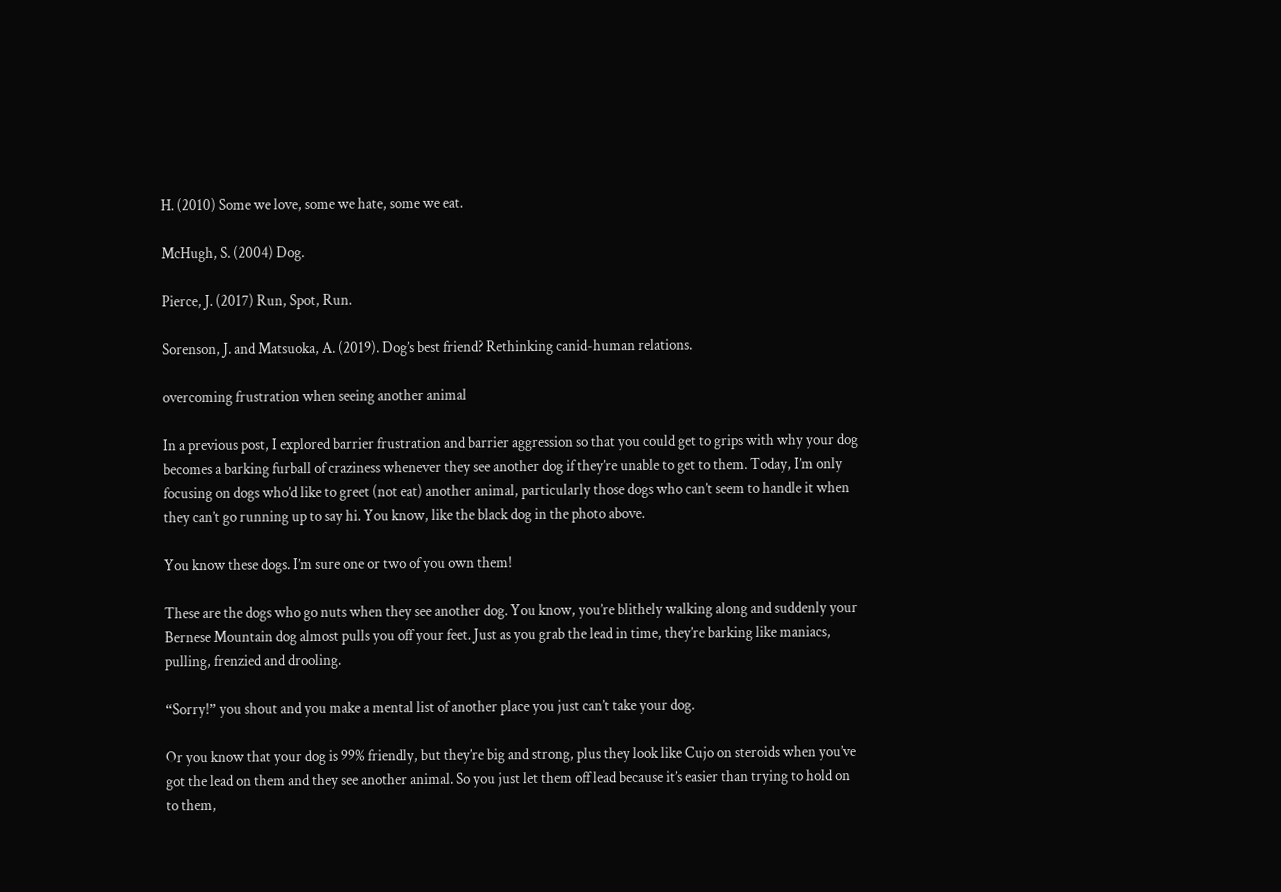H. (2010) Some we love, some we hate, some we eat.

McHugh, S. (2004) Dog.

Pierce, J. (2017) Run, Spot, Run.

Sorenson, J. and Matsuoka, A. (2019). Dog’s best friend? Rethinking canid-human relations.

overcoming frustration when seeing another animal

In a previous post, I explored barrier frustration and barrier aggression so that you could get to grips with why your dog becomes a barking furball of craziness whenever they see another dog if they’re unable to get to them. Today, I’m only focusing on dogs who’d like to greet (not eat) another animal, particularly those dogs who can’t seem to handle it when they can’t go running up to say hi. You know, like the black dog in the photo above.

You know these dogs. I’m sure one or two of you own them!

These are the dogs who go nuts when they see another dog. You know, you’re blithely walking along and suddenly your Bernese Mountain dog almost pulls you off your feet. Just as you grab the lead in time, they’re barking like maniacs, pulling, frenzied and drooling.

“Sorry!” you shout and you make a mental list of another place you just can’t take your dog.

Or you know that your dog is 99% friendly, but they’re big and strong, plus they look like Cujo on steroids when you’ve got the lead on them and they see another animal. So you just let them off lead because it’s easier than trying to hold on to them,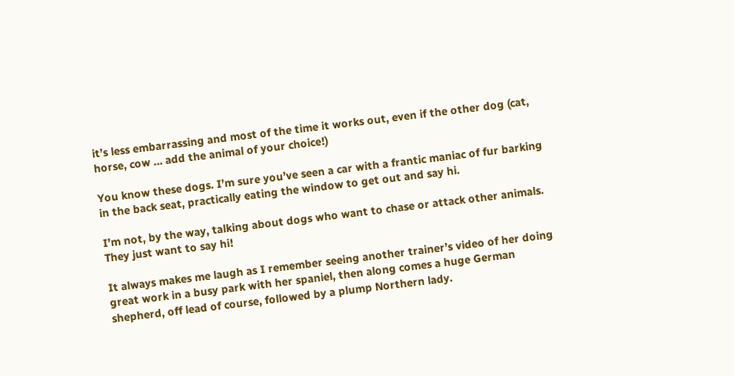it’s less embarrassing and most of the time it works out, even if the other dog (cat, horse, cow … add the animal of your choice!)

You know these dogs. I’m sure you’ve seen a car with a frantic maniac of fur barking in the back seat, practically eating the window to get out and say hi.

I’m not, by the way, talking about dogs who want to chase or attack other animals. They just want to say hi!

It always makes me laugh as I remember seeing another trainer’s video of her doing great work in a busy park with her spaniel, then along comes a huge German shepherd, off lead of course, followed by a plump Northern lady.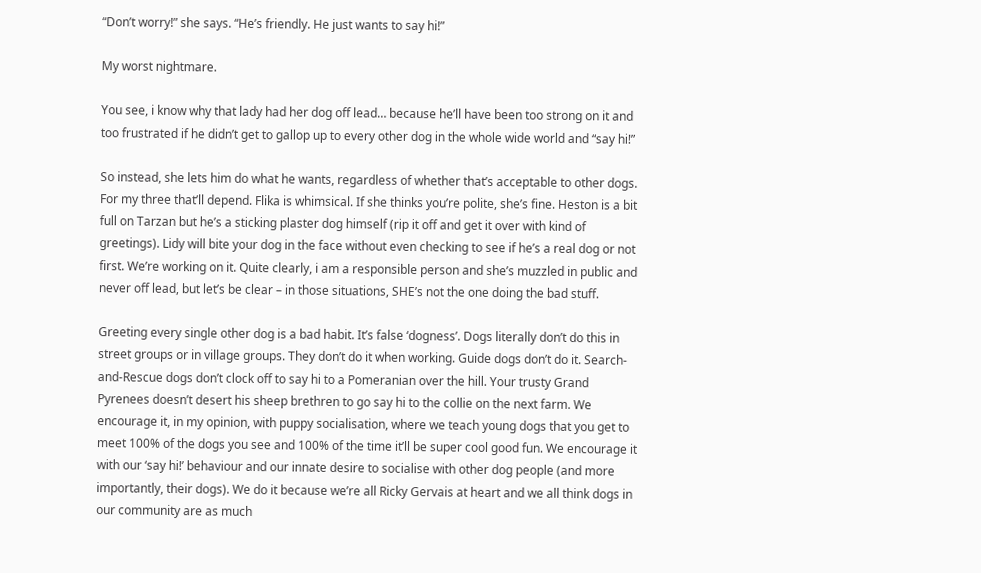“Don’t worry!” she says. “He’s friendly. He just wants to say hi!”

My worst nightmare.

You see, i know why that lady had her dog off lead… because he’ll have been too strong on it and too frustrated if he didn’t get to gallop up to every other dog in the whole wide world and “say hi!”

So instead, she lets him do what he wants, regardless of whether that’s acceptable to other dogs. For my three that’ll depend. Flika is whimsical. If she thinks you’re polite, she’s fine. Heston is a bit full on Tarzan but he’s a sticking plaster dog himself (rip it off and get it over with kind of greetings). Lidy will bite your dog in the face without even checking to see if he’s a real dog or not first. We’re working on it. Quite clearly, i am a responsible person and she’s muzzled in public and never off lead, but let’s be clear – in those situations, SHE’s not the one doing the bad stuff.

Greeting every single other dog is a bad habit. It’s false ‘dogness’. Dogs literally don’t do this in street groups or in village groups. They don’t do it when working. Guide dogs don’t do it. Search-and-Rescue dogs don’t clock off to say hi to a Pomeranian over the hill. Your trusty Grand Pyrenees doesn’t desert his sheep brethren to go say hi to the collie on the next farm. We encourage it, in my opinion, with puppy socialisation, where we teach young dogs that you get to meet 100% of the dogs you see and 100% of the time it’ll be super cool good fun. We encourage it with our ‘say hi!’ behaviour and our innate desire to socialise with other dog people (and more importantly, their dogs). We do it because we’re all Ricky Gervais at heart and we all think dogs in our community are as much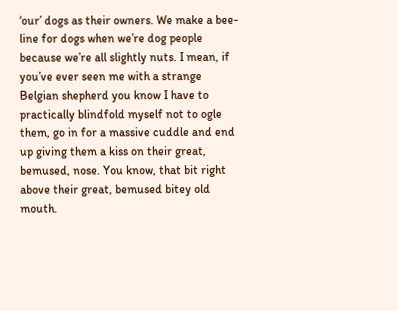‘our’ dogs as their owners. We make a bee-line for dogs when we’re dog people because we’re all slightly nuts. I mean, if you’ve ever seen me with a strange Belgian shepherd you know I have to practically blindfold myself not to ogle them, go in for a massive cuddle and end up giving them a kiss on their great, bemused, nose. You know, that bit right above their great, bemused bitey old mouth.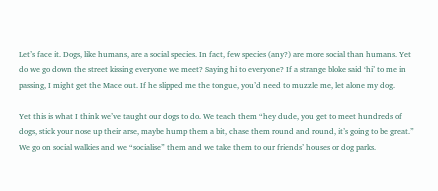Let’s face it. Dogs, like humans, are a social species. In fact, few species (any?) are more social than humans. Yet do we go down the street kissing everyone we meet? Saying hi to everyone? If a strange bloke said ‘hi’ to me in passing, I might get the Mace out. If he slipped me the tongue, you’d need to muzzle me, let alone my dog.

Yet this is what I think we’ve taught our dogs to do. We teach them “hey dude, you get to meet hundreds of dogs, stick your nose up their arse, maybe hump them a bit, chase them round and round, it’s going to be great.” We go on social walkies and we “socialise” them and we take them to our friends’ houses or dog parks.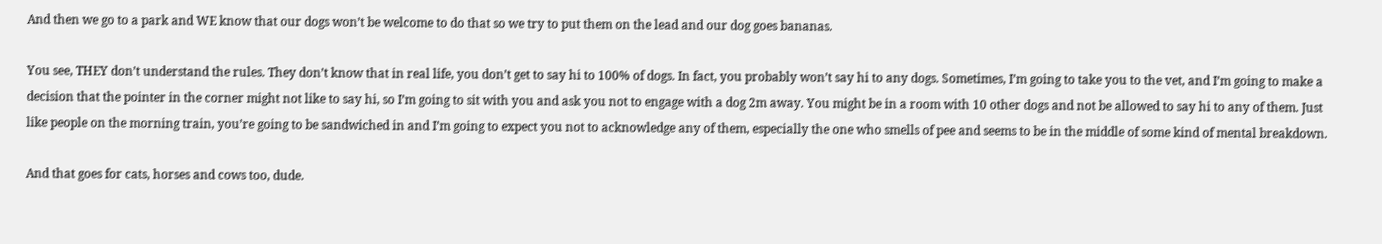And then we go to a park and WE know that our dogs won’t be welcome to do that so we try to put them on the lead and our dog goes bananas.

You see, THEY don’t understand the rules. They don’t know that in real life, you don’t get to say hi to 100% of dogs. In fact, you probably won’t say hi to any dogs. Sometimes, I’m going to take you to the vet, and I’m going to make a decision that the pointer in the corner might not like to say hi, so I’m going to sit with you and ask you not to engage with a dog 2m away. You might be in a room with 10 other dogs and not be allowed to say hi to any of them. Just like people on the morning train, you’re going to be sandwiched in and I’m going to expect you not to acknowledge any of them, especially the one who smells of pee and seems to be in the middle of some kind of mental breakdown.

And that goes for cats, horses and cows too, dude.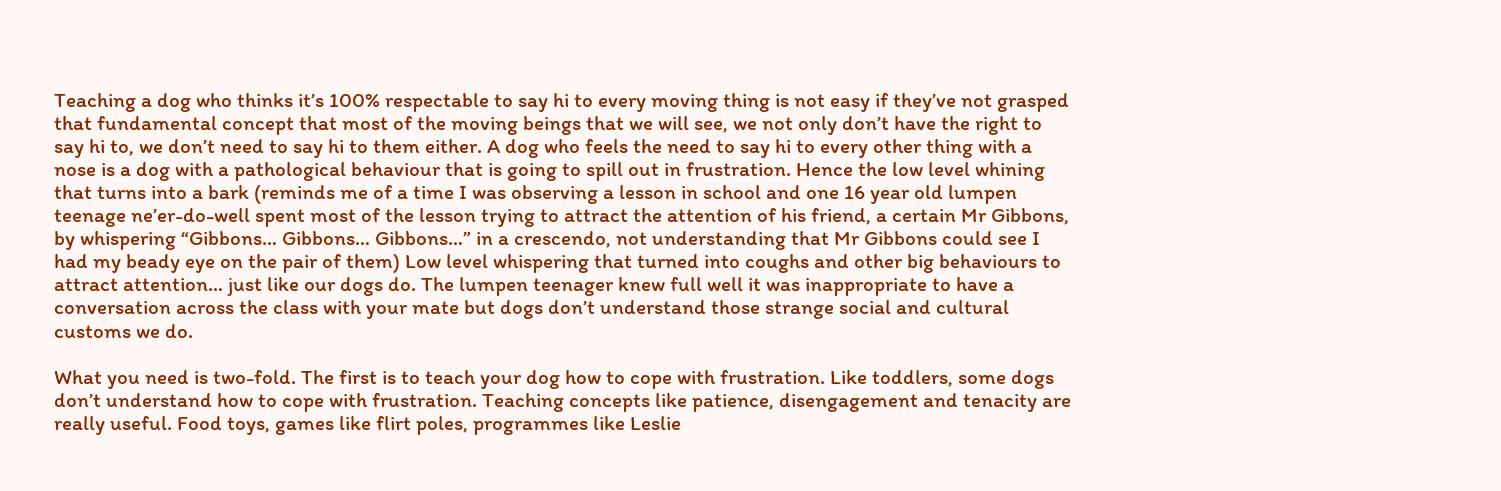Teaching a dog who thinks it’s 100% respectable to say hi to every moving thing is not easy if they’ve not grasped that fundamental concept that most of the moving beings that we will see, we not only don’t have the right to say hi to, we don’t need to say hi to them either. A dog who feels the need to say hi to every other thing with a nose is a dog with a pathological behaviour that is going to spill out in frustration. Hence the low level whining that turns into a bark (reminds me of a time I was observing a lesson in school and one 16 year old lumpen teenage ne’er-do-well spent most of the lesson trying to attract the attention of his friend, a certain Mr Gibbons, by whispering “Gibbons… Gibbons… Gibbons…” in a crescendo, not understanding that Mr Gibbons could see I had my beady eye on the pair of them) Low level whispering that turned into coughs and other big behaviours to attract attention… just like our dogs do. The lumpen teenager knew full well it was inappropriate to have a conversation across the class with your mate but dogs don’t understand those strange social and cultural customs we do.

What you need is two-fold. The first is to teach your dog how to cope with frustration. Like toddlers, some dogs don’t understand how to cope with frustration. Teaching concepts like patience, disengagement and tenacity are really useful. Food toys, games like flirt poles, programmes like Leslie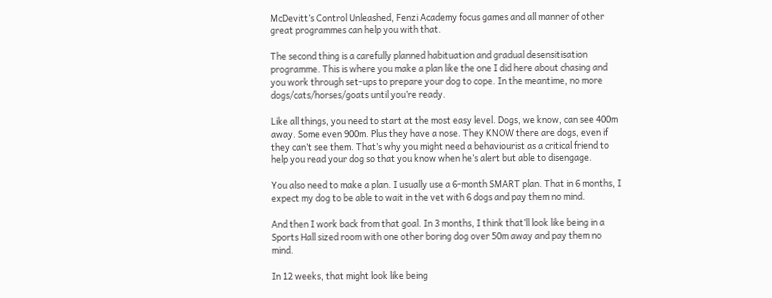McDevitt’s Control Unleashed, Fenzi Academy focus games and all manner of other great programmes can help you with that.

The second thing is a carefully planned habituation and gradual desensitisation programme. This is where you make a plan like the one I did here about chasing and you work through set-ups to prepare your dog to cope. In the meantime, no more dogs/cats/horses/goats until you’re ready.

Like all things, you need to start at the most easy level. Dogs, we know, can see 400m away. Some even 900m. Plus they have a nose. They KNOW there are dogs, even if they can’t see them. That’s why you might need a behaviourist as a critical friend to help you read your dog so that you know when he’s alert but able to disengage.

You also need to make a plan. I usually use a 6-month SMART plan. That in 6 months, I expect my dog to be able to wait in the vet with 6 dogs and pay them no mind.

And then I work back from that goal. In 3 months, I think that’ll look like being in a Sports Hall sized room with one other boring dog over 50m away and pay them no mind.

In 12 weeks, that might look like being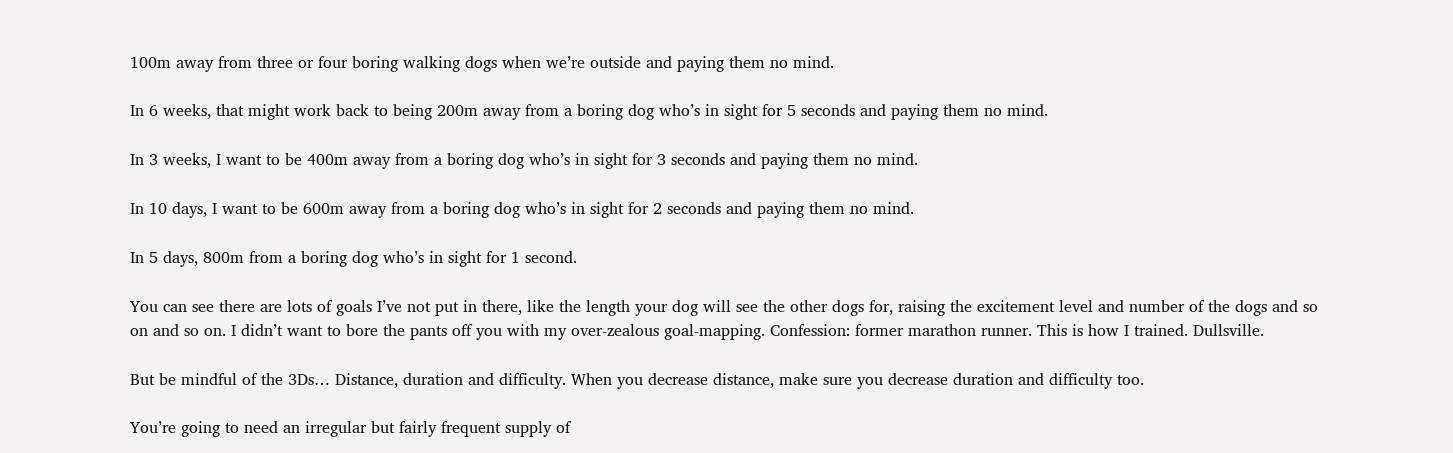100m away from three or four boring walking dogs when we’re outside and paying them no mind.

In 6 weeks, that might work back to being 200m away from a boring dog who’s in sight for 5 seconds and paying them no mind.

In 3 weeks, I want to be 400m away from a boring dog who’s in sight for 3 seconds and paying them no mind.

In 10 days, I want to be 600m away from a boring dog who’s in sight for 2 seconds and paying them no mind.

In 5 days, 800m from a boring dog who’s in sight for 1 second.

You can see there are lots of goals I’ve not put in there, like the length your dog will see the other dogs for, raising the excitement level and number of the dogs and so on and so on. I didn’t want to bore the pants off you with my over-zealous goal-mapping. Confession: former marathon runner. This is how I trained. Dullsville.

But be mindful of the 3Ds… Distance, duration and difficulty. When you decrease distance, make sure you decrease duration and difficulty too.

You’re going to need an irregular but fairly frequent supply of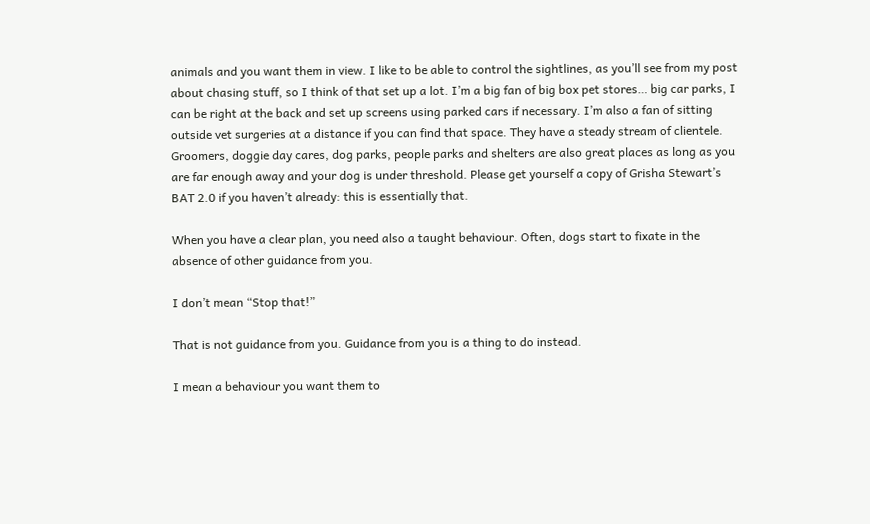animals and you want them in view. I like to be able to control the sightlines, as you’ll see from my post about chasing stuff, so I think of that set up a lot. I’m a big fan of big box pet stores… big car parks, I can be right at the back and set up screens using parked cars if necessary. I’m also a fan of sitting outside vet surgeries at a distance if you can find that space. They have a steady stream of clientele. Groomers, doggie day cares, dog parks, people parks and shelters are also great places as long as you are far enough away and your dog is under threshold. Please get yourself a copy of Grisha Stewart’s BAT 2.0 if you haven’t already: this is essentially that.

When you have a clear plan, you need also a taught behaviour. Often, dogs start to fixate in the absence of other guidance from you.

I don’t mean “Stop that!”

That is not guidance from you. Guidance from you is a thing to do instead.

I mean a behaviour you want them to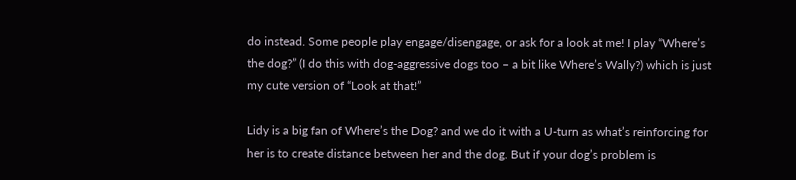do instead. Some people play engage/disengage, or ask for a look at me! I play “Where’s the dog?” (I do this with dog-aggressive dogs too – a bit like Where’s Wally?) which is just my cute version of “Look at that!”

Lidy is a big fan of Where’s the Dog? and we do it with a U-turn as what’s reinforcing for her is to create distance between her and the dog. But if your dog’s problem is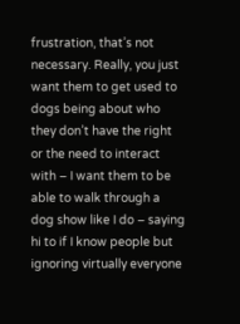frustration, that’s not necessary. Really, you just want them to get used to dogs being about who they don’t have the right or the need to interact with – I want them to be able to walk through a dog show like I do – saying hi to if I know people but ignoring virtually everyone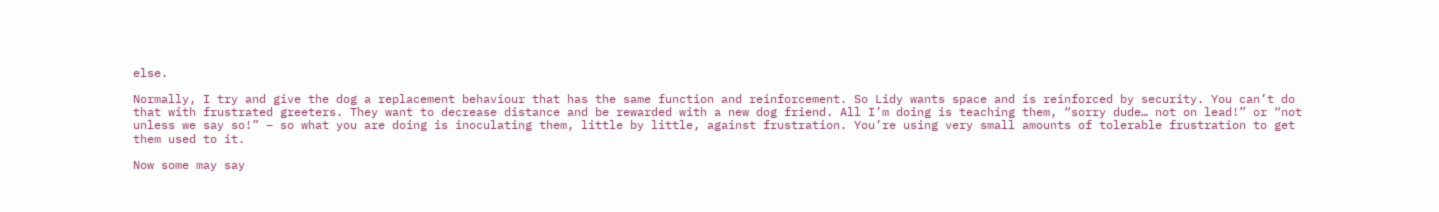else.

Normally, I try and give the dog a replacement behaviour that has the same function and reinforcement. So Lidy wants space and is reinforced by security. You can’t do that with frustrated greeters. They want to decrease distance and be rewarded with a new dog friend. All I’m doing is teaching them, “sorry dude… not on lead!” or “not unless we say so!” – so what you are doing is inoculating them, little by little, against frustration. You’re using very small amounts of tolerable frustration to get them used to it.

Now some may say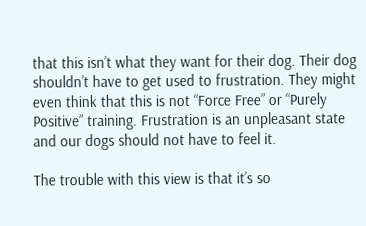that this isn’t what they want for their dog. Their dog shouldn’t have to get used to frustration. They might even think that this is not “Force Free” or “Purely Positive” training. Frustration is an unpleasant state and our dogs should not have to feel it.

The trouble with this view is that it’s so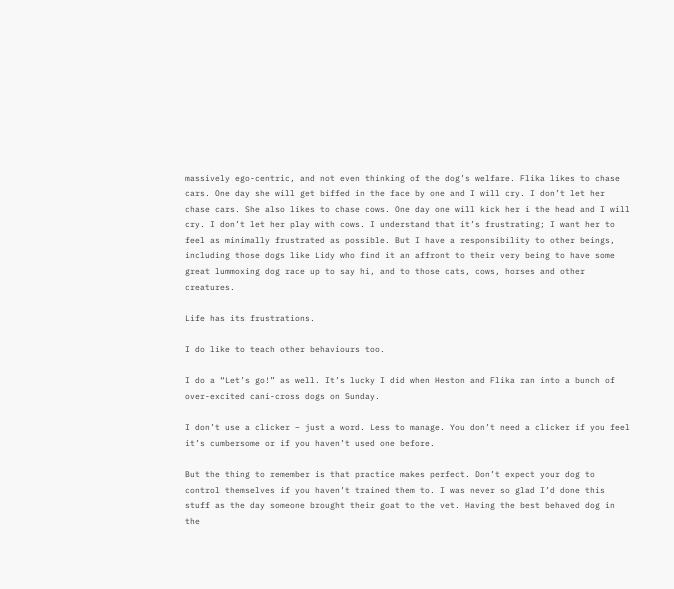massively ego-centric, and not even thinking of the dog’s welfare. Flika likes to chase cars. One day she will get biffed in the face by one and I will cry. I don’t let her chase cars. She also likes to chase cows. One day one will kick her i the head and I will cry. I don’t let her play with cows. I understand that it’s frustrating; I want her to feel as minimally frustrated as possible. But I have a responsibility to other beings, including those dogs like Lidy who find it an affront to their very being to have some great lummoxing dog race up to say hi, and to those cats, cows, horses and other creatures.

Life has its frustrations.

I do like to teach other behaviours too.

I do a “Let’s go!” as well. It’s lucky I did when Heston and Flika ran into a bunch of over-excited cani-cross dogs on Sunday.

I don’t use a clicker – just a word. Less to manage. You don’t need a clicker if you feel it’s cumbersome or if you haven’t used one before.

But the thing to remember is that practice makes perfect. Don’t expect your dog to control themselves if you haven’t trained them to. I was never so glad I’d done this stuff as the day someone brought their goat to the vet. Having the best behaved dog in the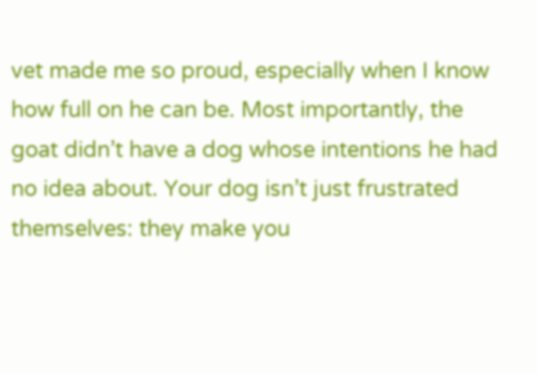vet made me so proud, especially when I know how full on he can be. Most importantly, the goat didn’t have a dog whose intentions he had no idea about. Your dog isn’t just frustrated themselves: they make you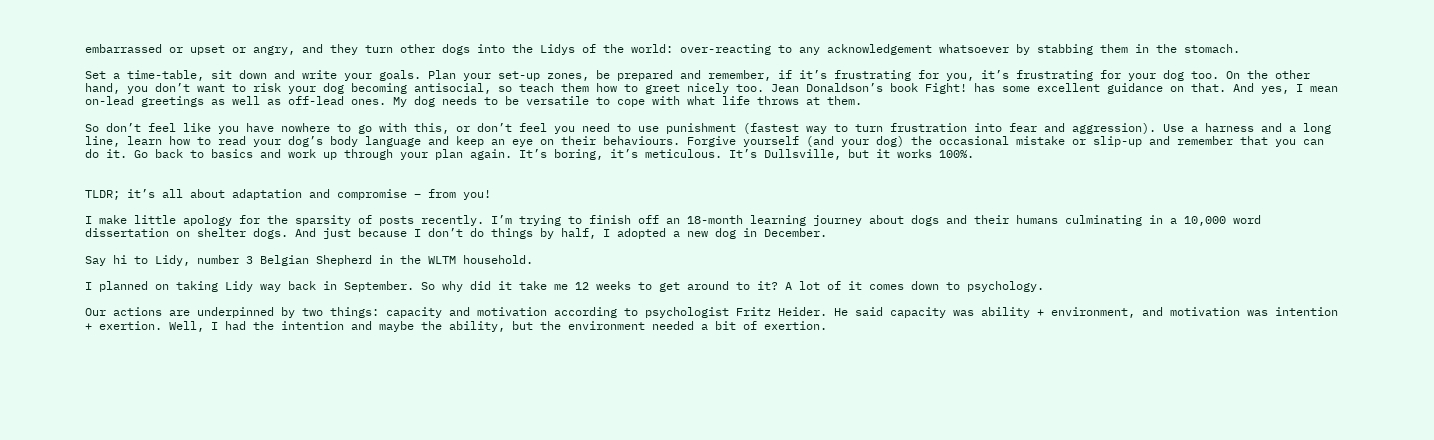embarrassed or upset or angry, and they turn other dogs into the Lidys of the world: over-reacting to any acknowledgement whatsoever by stabbing them in the stomach.

Set a time-table, sit down and write your goals. Plan your set-up zones, be prepared and remember, if it’s frustrating for you, it’s frustrating for your dog too. On the other hand, you don’t want to risk your dog becoming antisocial, so teach them how to greet nicely too. Jean Donaldson’s book Fight! has some excellent guidance on that. And yes, I mean on-lead greetings as well as off-lead ones. My dog needs to be versatile to cope with what life throws at them.

So don’t feel like you have nowhere to go with this, or don’t feel you need to use punishment (fastest way to turn frustration into fear and aggression). Use a harness and a long line, learn how to read your dog’s body language and keep an eye on their behaviours. Forgive yourself (and your dog) the occasional mistake or slip-up and remember that you can do it. Go back to basics and work up through your plan again. It’s boring, it’s meticulous. It’s Dullsville, but it works 100%.


TLDR; it’s all about adaptation and compromise – from you!

I make little apology for the sparsity of posts recently. I’m trying to finish off an 18-month learning journey about dogs and their humans culminating in a 10,000 word dissertation on shelter dogs. And just because I don’t do things by half, I adopted a new dog in December.

Say hi to Lidy, number 3 Belgian Shepherd in the WLTM household.

I planned on taking Lidy way back in September. So why did it take me 12 weeks to get around to it? A lot of it comes down to psychology.

Our actions are underpinned by two things: capacity and motivation according to psychologist Fritz Heider. He said capacity was ability + environment, and motivation was intention + exertion. Well, I had the intention and maybe the ability, but the environment needed a bit of exertion.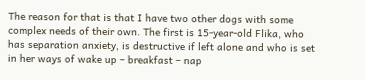The reason for that is that I have two other dogs with some complex needs of their own. The first is 15-year-old Flika, who has separation anxiety, is destructive if left alone and who is set in her ways of wake up – breakfast – nap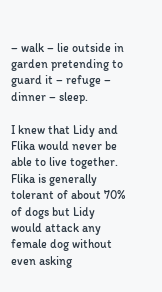– walk – lie outside in garden pretending to guard it – refuge – dinner – sleep.

I knew that Lidy and Flika would never be able to live together. Flika is generally tolerant of about 70% of dogs but Lidy would attack any female dog without even asking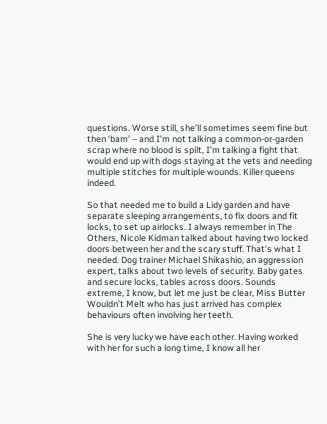questions. Worse still, she’ll sometimes seem fine but then ‘bam’ – and I’m not talking a common-or-garden scrap where no blood is spilt, I’m talking a fight that would end up with dogs staying at the vets and needing multiple stitches for multiple wounds. Killer queens indeed.

So that needed me to build a Lidy garden and have separate sleeping arrangements, to fix doors and fit locks, to set up airlocks. I always remember in The Others, Nicole Kidman talked about having two locked doors between her and the scary stuff. That’s what I needed. Dog trainer Michael Shikashio, an aggression expert, talks about two levels of security. Baby gates and secure locks, tables across doors. Sounds extreme, I know, but let me just be clear, Miss Butter Wouldn’t Melt who has just arrived has complex behaviours often involving her teeth.

She is very lucky we have each other. Having worked with her for such a long time, I know all her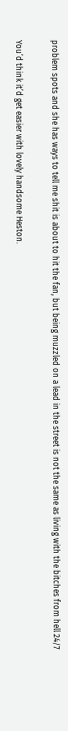problem spots and she has ways to tell me shit is about to hit the fan, but being muzzled on a lead in the street is not the same as living with the bitches from hell 24/7

You’d think it’d get easier with lovely handsome Heston.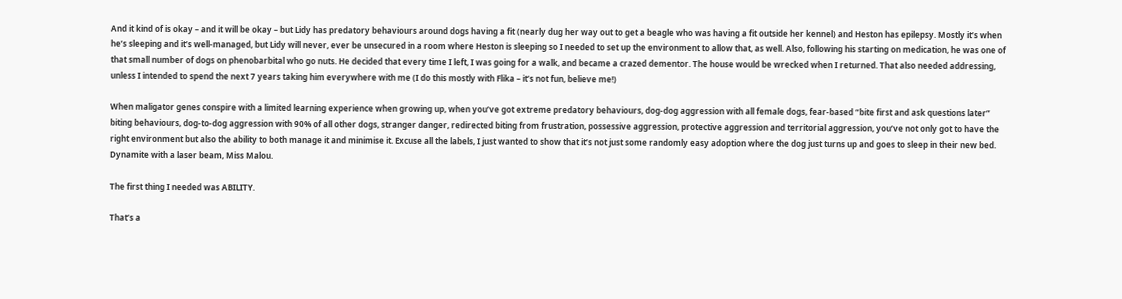And it kind of is okay – and it will be okay – but Lidy has predatory behaviours around dogs having a fit (nearly dug her way out to get a beagle who was having a fit outside her kennel) and Heston has epilepsy. Mostly it’s when he’s sleeping and it’s well-managed, but Lidy will never, ever be unsecured in a room where Heston is sleeping so I needed to set up the environment to allow that, as well. Also, following his starting on medication, he was one of that small number of dogs on phenobarbital who go nuts. He decided that every time I left, I was going for a walk, and became a crazed dementor. The house would be wrecked when I returned. That also needed addressing, unless I intended to spend the next 7 years taking him everywhere with me (I do this mostly with Flika – it’s not fun, believe me!)

When maligator genes conspire with a limited learning experience when growing up, when you’ve got extreme predatory behaviours, dog-dog aggression with all female dogs, fear-based “bite first and ask questions later” biting behaviours, dog-to-dog aggression with 90% of all other dogs, stranger danger, redirected biting from frustration, possessive aggression, protective aggression and territorial aggression, you’ve not only got to have the right environment but also the ability to both manage it and minimise it. Excuse all the labels, I just wanted to show that it’s not just some randomly easy adoption where the dog just turns up and goes to sleep in their new bed. Dynamite with a laser beam, Miss Malou.

The first thing I needed was ABILITY.

That’s a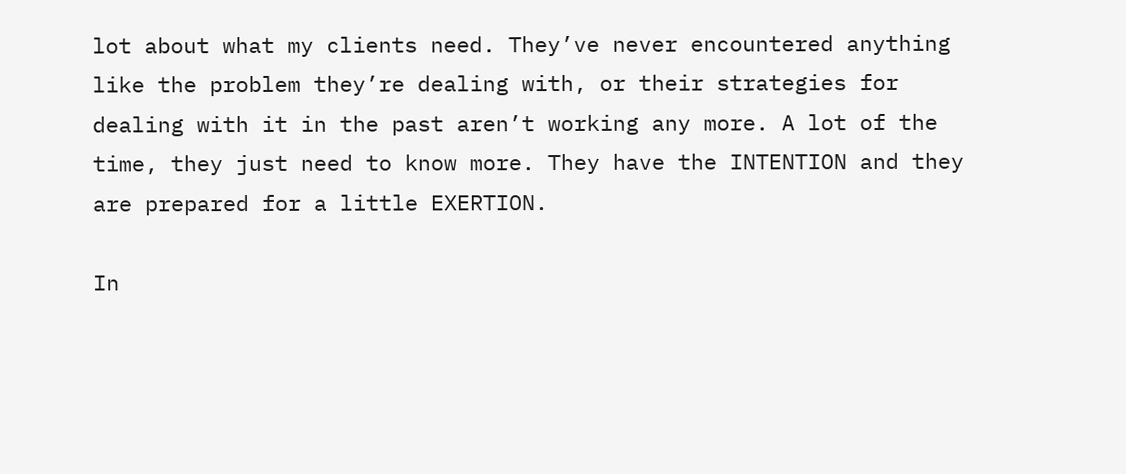lot about what my clients need. They’ve never encountered anything like the problem they’re dealing with, or their strategies for dealing with it in the past aren’t working any more. A lot of the time, they just need to know more. They have the INTENTION and they are prepared for a little EXERTION.

In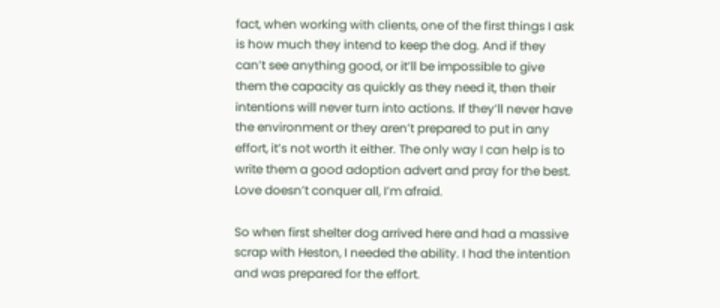fact, when working with clients, one of the first things I ask is how much they intend to keep the dog. And if they can’t see anything good, or it’ll be impossible to give them the capacity as quickly as they need it, then their intentions will never turn into actions. If they’ll never have the environment or they aren’t prepared to put in any effort, it’s not worth it either. The only way I can help is to write them a good adoption advert and pray for the best. Love doesn’t conquer all, I’m afraid.

So when first shelter dog arrived here and had a massive scrap with Heston, I needed the ability. I had the intention and was prepared for the effort.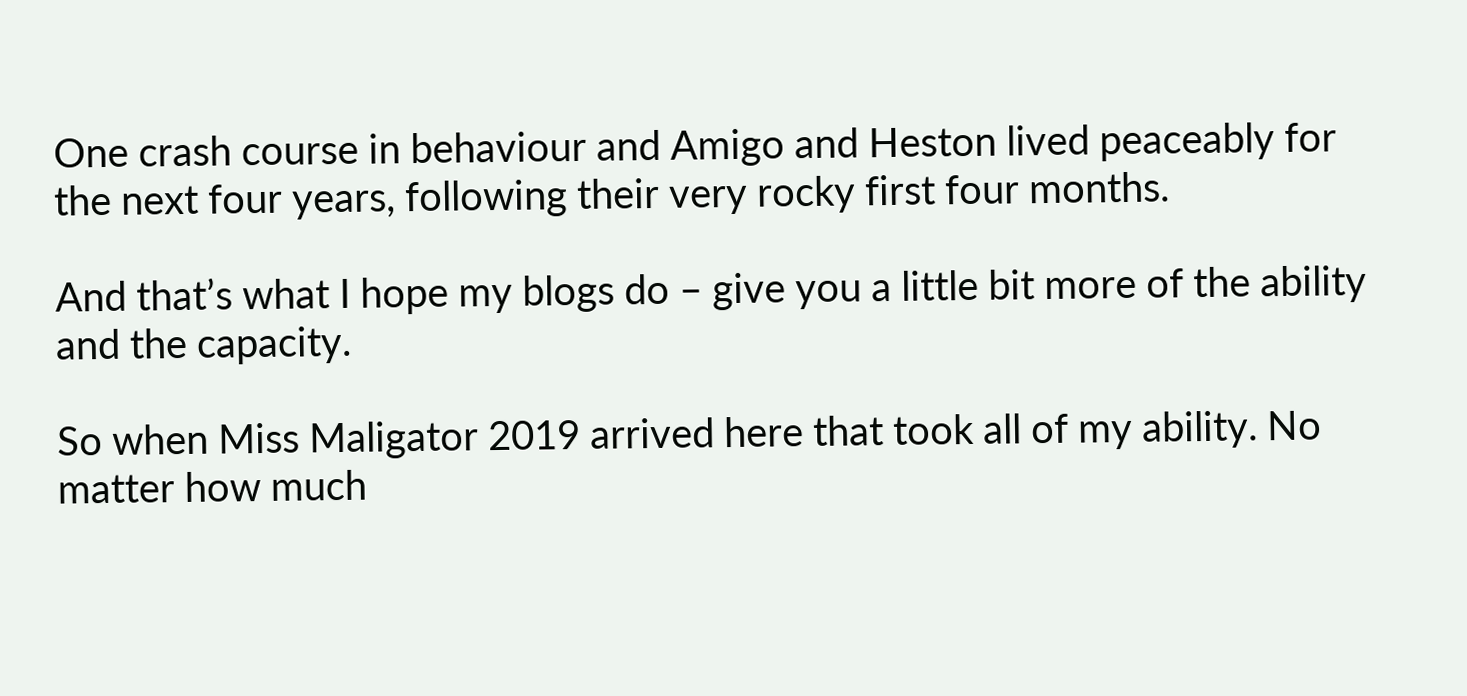One crash course in behaviour and Amigo and Heston lived peaceably for the next four years, following their very rocky first four months.

And that’s what I hope my blogs do – give you a little bit more of the ability and the capacity.

So when Miss Maligator 2019 arrived here that took all of my ability. No matter how much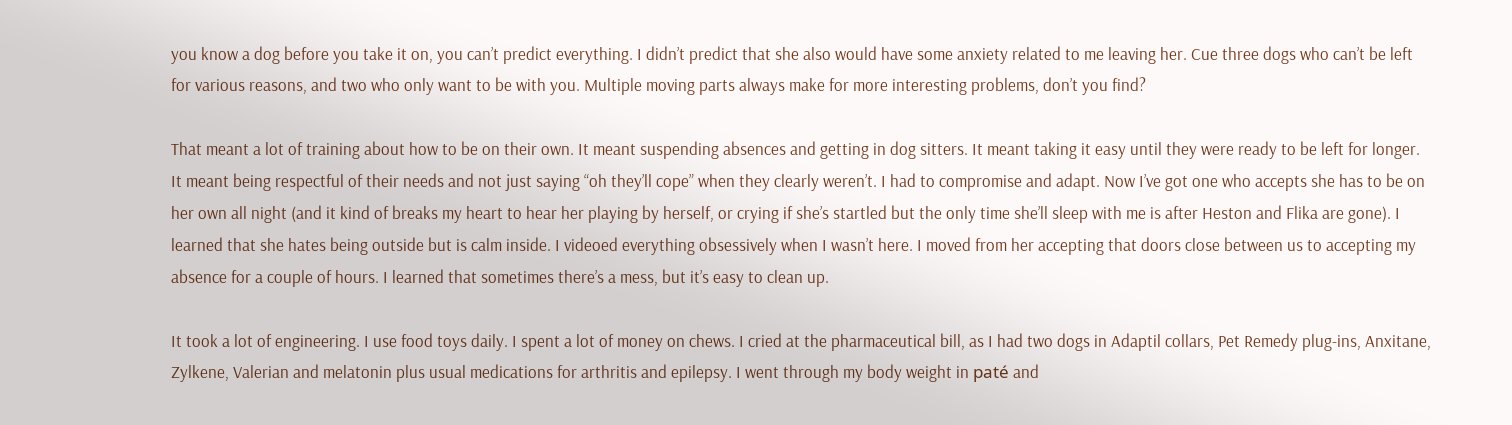you know a dog before you take it on, you can’t predict everything. I didn’t predict that she also would have some anxiety related to me leaving her. Cue three dogs who can’t be left for various reasons, and two who only want to be with you. Multiple moving parts always make for more interesting problems, don’t you find?

That meant a lot of training about how to be on their own. It meant suspending absences and getting in dog sitters. It meant taking it easy until they were ready to be left for longer. It meant being respectful of their needs and not just saying “oh they’ll cope” when they clearly weren’t. I had to compromise and adapt. Now I’ve got one who accepts she has to be on her own all night (and it kind of breaks my heart to hear her playing by herself, or crying if she’s startled but the only time she’ll sleep with me is after Heston and Flika are gone). I learned that she hates being outside but is calm inside. I videoed everything obsessively when I wasn’t here. I moved from her accepting that doors close between us to accepting my absence for a couple of hours. I learned that sometimes there’s a mess, but it’s easy to clean up.

It took a lot of engineering. I use food toys daily. I spent a lot of money on chews. I cried at the pharmaceutical bill, as I had two dogs in Adaptil collars, Pet Remedy plug-ins, Anxitane, Zylkene, Valerian and melatonin plus usual medications for arthritis and epilepsy. I went through my body weight in paté and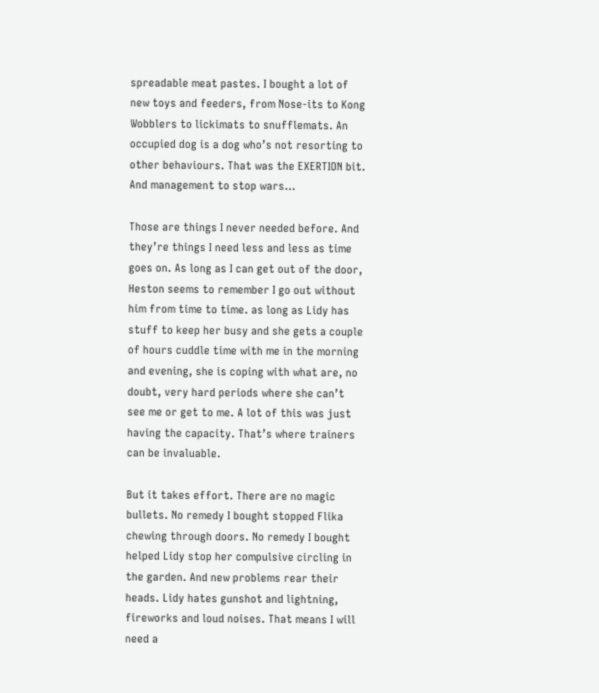spreadable meat pastes. I bought a lot of new toys and feeders, from Nose-its to Kong Wobblers to lickimats to snufflemats. An occupied dog is a dog who’s not resorting to other behaviours. That was the EXERTION bit. And management to stop wars…

Those are things I never needed before. And they’re things I need less and less as time goes on. As long as I can get out of the door, Heston seems to remember I go out without him from time to time. as long as Lidy has stuff to keep her busy and she gets a couple of hours cuddle time with me in the morning and evening, she is coping with what are, no doubt, very hard periods where she can’t see me or get to me. A lot of this was just having the capacity. That’s where trainers can be invaluable.

But it takes effort. There are no magic bullets. No remedy I bought stopped Flika chewing through doors. No remedy I bought helped Lidy stop her compulsive circling in the garden. And new problems rear their heads. Lidy hates gunshot and lightning, fireworks and loud noises. That means I will need a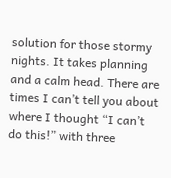solution for those stormy nights. It takes planning and a calm head. There are times I can’t tell you about where I thought “I can’t do this!” with three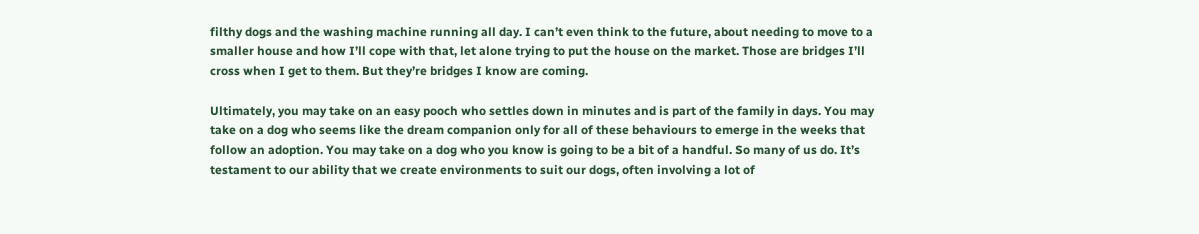filthy dogs and the washing machine running all day. I can’t even think to the future, about needing to move to a smaller house and how I’ll cope with that, let alone trying to put the house on the market. Those are bridges I’ll cross when I get to them. But they’re bridges I know are coming.

Ultimately, you may take on an easy pooch who settles down in minutes and is part of the family in days. You may take on a dog who seems like the dream companion only for all of these behaviours to emerge in the weeks that follow an adoption. You may take on a dog who you know is going to be a bit of a handful. So many of us do. It’s testament to our ability that we create environments to suit our dogs, often involving a lot of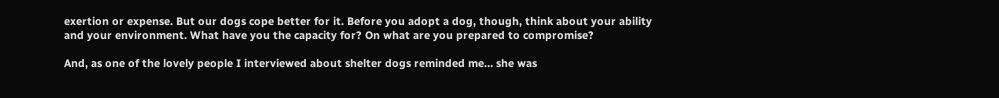exertion or expense. But our dogs cope better for it. Before you adopt a dog, though, think about your ability and your environment. What have you the capacity for? On what are you prepared to compromise?

And, as one of the lovely people I interviewed about shelter dogs reminded me… she was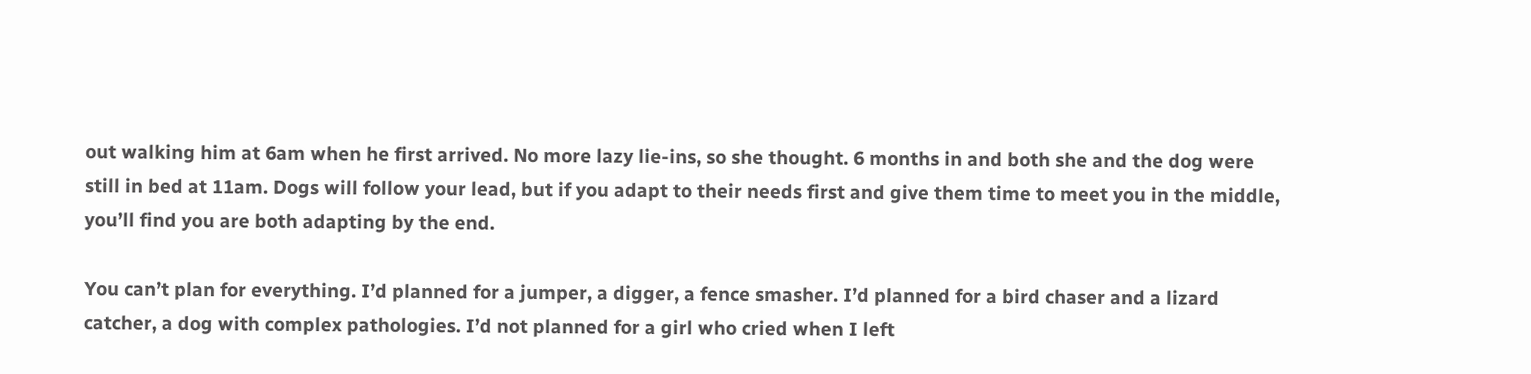out walking him at 6am when he first arrived. No more lazy lie-ins, so she thought. 6 months in and both she and the dog were still in bed at 11am. Dogs will follow your lead, but if you adapt to their needs first and give them time to meet you in the middle, you’ll find you are both adapting by the end.

You can’t plan for everything. I’d planned for a jumper, a digger, a fence smasher. I’d planned for a bird chaser and a lizard catcher, a dog with complex pathologies. I’d not planned for a girl who cried when I left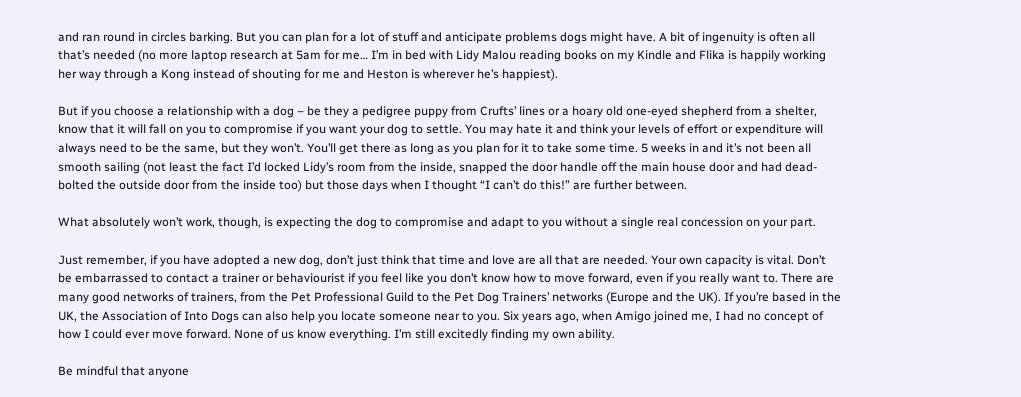and ran round in circles barking. But you can plan for a lot of stuff and anticipate problems dogs might have. A bit of ingenuity is often all that’s needed (no more laptop research at 5am for me… I’m in bed with Lidy Malou reading books on my Kindle and Flika is happily working her way through a Kong instead of shouting for me and Heston is wherever he’s happiest).

But if you choose a relationship with a dog – be they a pedigree puppy from Crufts’ lines or a hoary old one-eyed shepherd from a shelter, know that it will fall on you to compromise if you want your dog to settle. You may hate it and think your levels of effort or expenditure will always need to be the same, but they won’t. You’ll get there as long as you plan for it to take some time. 5 weeks in and it’s not been all smooth sailing (not least the fact I’d locked Lidy’s room from the inside, snapped the door handle off the main house door and had dead-bolted the outside door from the inside too) but those days when I thought “I can’t do this!” are further between.

What absolutely won’t work, though, is expecting the dog to compromise and adapt to you without a single real concession on your part.

Just remember, if you have adopted a new dog, don’t just think that time and love are all that are needed. Your own capacity is vital. Don’t be embarrassed to contact a trainer or behaviourist if you feel like you don’t know how to move forward, even if you really want to. There are many good networks of trainers, from the Pet Professional Guild to the Pet Dog Trainers’ networks (Europe and the UK). If you’re based in the UK, the Association of Into Dogs can also help you locate someone near to you. Six years ago, when Amigo joined me, I had no concept of how I could ever move forward. None of us know everything. I’m still excitedly finding my own ability.

Be mindful that anyone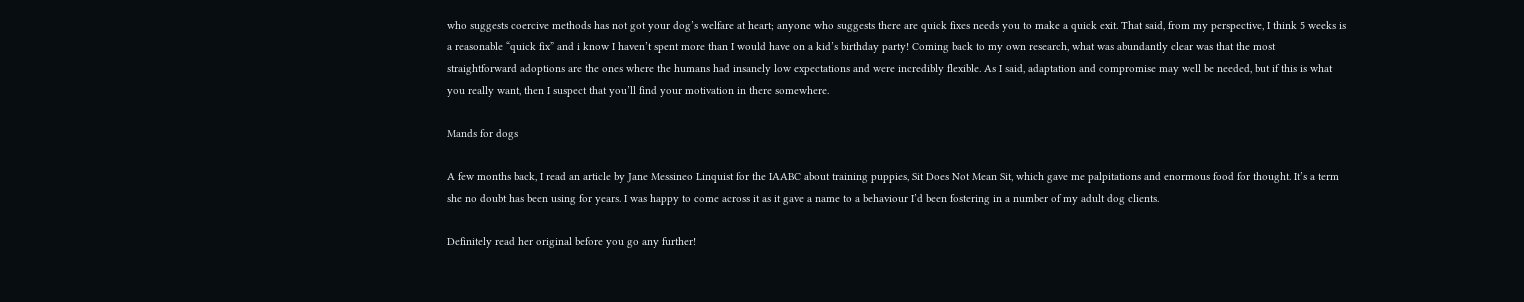who suggests coercive methods has not got your dog’s welfare at heart; anyone who suggests there are quick fixes needs you to make a quick exit. That said, from my perspective, I think 5 weeks is a reasonable “quick fix” and i know I haven’t spent more than I would have on a kid’s birthday party! Coming back to my own research, what was abundantly clear was that the most straightforward adoptions are the ones where the humans had insanely low expectations and were incredibly flexible. As I said, adaptation and compromise may well be needed, but if this is what you really want, then I suspect that you’ll find your motivation in there somewhere.

Mands for dogs

A few months back, I read an article by Jane Messineo Linquist for the IAABC about training puppies, Sit Does Not Mean Sit, which gave me palpitations and enormous food for thought. It’s a term she no doubt has been using for years. I was happy to come across it as it gave a name to a behaviour I’d been fostering in a number of my adult dog clients.

Definitely read her original before you go any further!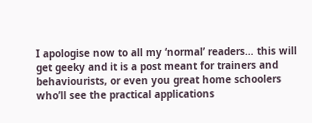I apologise now to all my ‘normal’ readers… this will get geeky and it is a post meant for trainers and behaviourists, or even you great home schoolers who’ll see the practical applications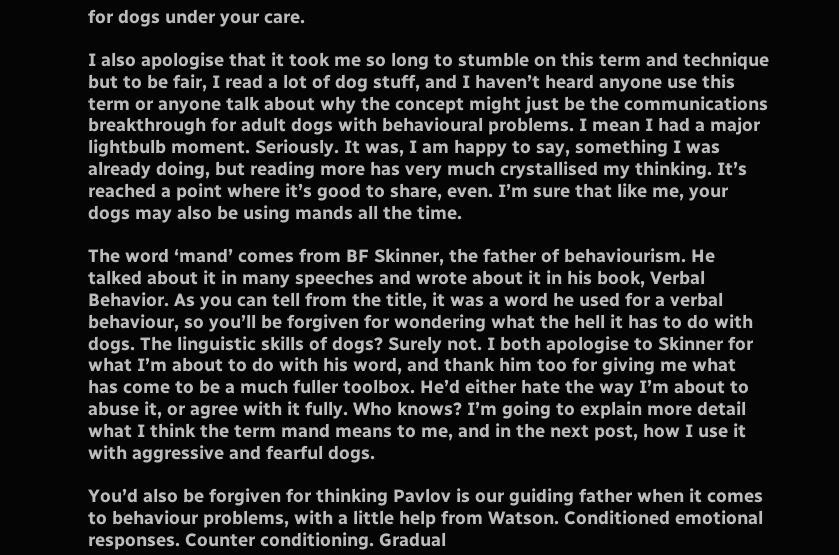for dogs under your care.

I also apologise that it took me so long to stumble on this term and technique but to be fair, I read a lot of dog stuff, and I haven’t heard anyone use this term or anyone talk about why the concept might just be the communications breakthrough for adult dogs with behavioural problems. I mean I had a major lightbulb moment. Seriously. It was, I am happy to say, something I was already doing, but reading more has very much crystallised my thinking. It’s reached a point where it’s good to share, even. I’m sure that like me, your dogs may also be using mands all the time.

The word ‘mand’ comes from BF Skinner, the father of behaviourism. He talked about it in many speeches and wrote about it in his book, Verbal Behavior. As you can tell from the title, it was a word he used for a verbal behaviour, so you’ll be forgiven for wondering what the hell it has to do with dogs. The linguistic skills of dogs? Surely not. I both apologise to Skinner for what I’m about to do with his word, and thank him too for giving me what has come to be a much fuller toolbox. He’d either hate the way I’m about to abuse it, or agree with it fully. Who knows? I’m going to explain more detail what I think the term mand means to me, and in the next post, how I use it with aggressive and fearful dogs.

You’d also be forgiven for thinking Pavlov is our guiding father when it comes to behaviour problems, with a little help from Watson. Conditioned emotional responses. Counter conditioning. Gradual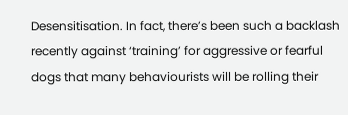Desensitisation. In fact, there’s been such a backlash recently against ‘training’ for aggressive or fearful dogs that many behaviourists will be rolling their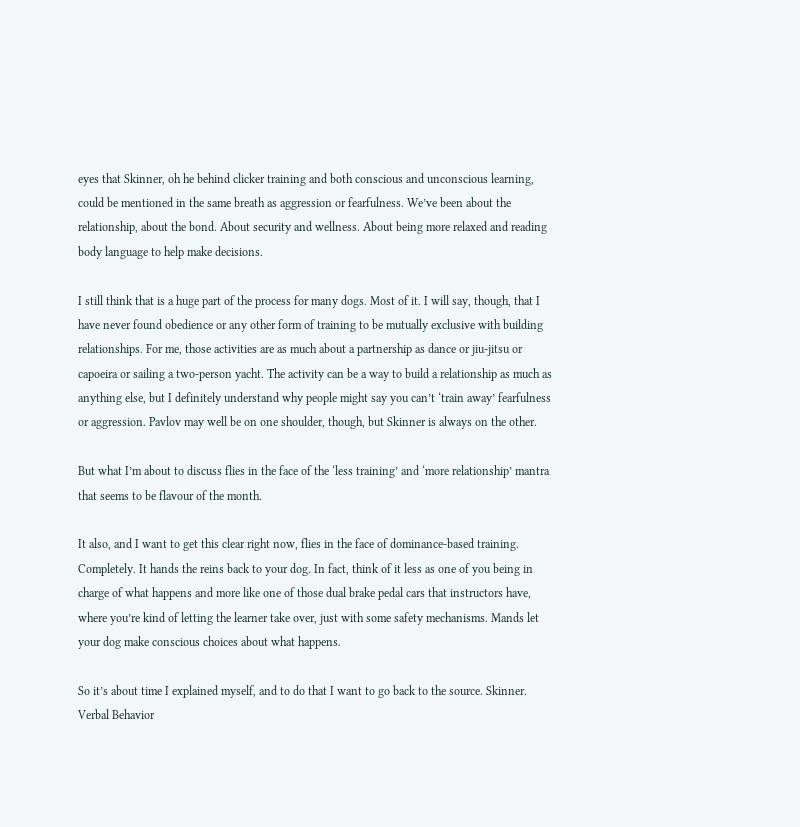eyes that Skinner, oh he behind clicker training and both conscious and unconscious learning, could be mentioned in the same breath as aggression or fearfulness. We’ve been about the relationship, about the bond. About security and wellness. About being more relaxed and reading body language to help make decisions.

I still think that is a huge part of the process for many dogs. Most of it. I will say, though, that I have never found obedience or any other form of training to be mutually exclusive with building relationships. For me, those activities are as much about a partnership as dance or jiu-jitsu or capoeira or sailing a two-person yacht. The activity can be a way to build a relationship as much as anything else, but I definitely understand why people might say you can’t ‘train away’ fearfulness or aggression. Pavlov may well be on one shoulder, though, but Skinner is always on the other.

But what I’m about to discuss flies in the face of the ‘less training’ and ‘more relationship’ mantra that seems to be flavour of the month.

It also, and I want to get this clear right now, flies in the face of dominance-based training. Completely. It hands the reins back to your dog. In fact, think of it less as one of you being in charge of what happens and more like one of those dual brake pedal cars that instructors have, where you’re kind of letting the learner take over, just with some safety mechanisms. Mands let your dog make conscious choices about what happens.

So it’s about time I explained myself, and to do that I want to go back to the source. Skinner. Verbal Behavior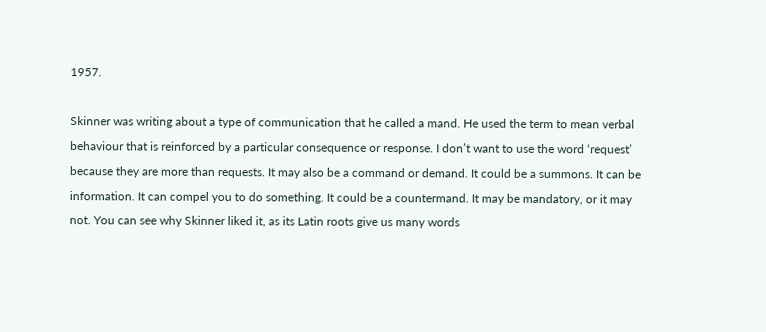1957.

Skinner was writing about a type of communication that he called a mand. He used the term to mean verbal behaviour that is reinforced by a particular consequence or response. I don’t want to use the word ‘request’ because they are more than requests. It may also be a command or demand. It could be a summons. It can be information. It can compel you to do something. It could be a countermand. It may be mandatory, or it may not. You can see why Skinner liked it, as its Latin roots give us many words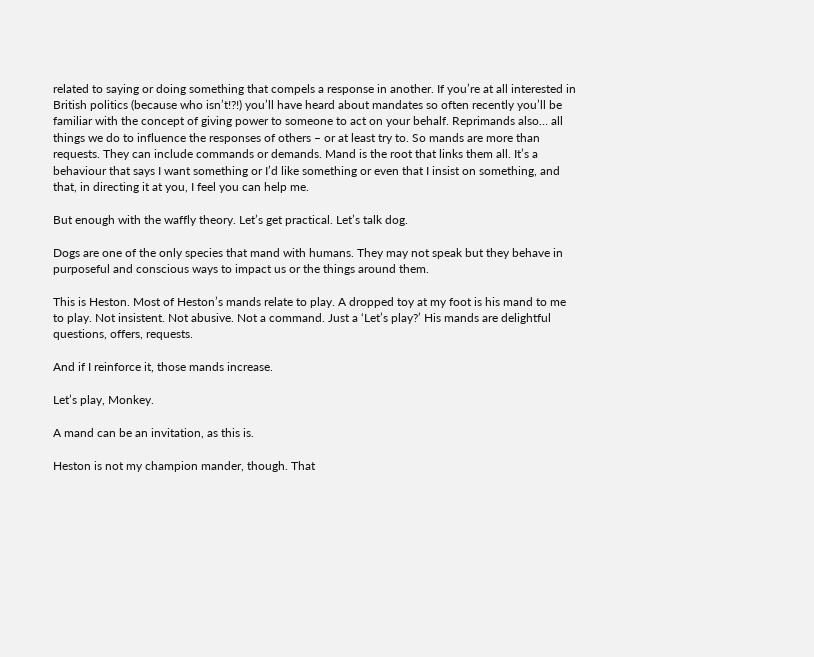related to saying or doing something that compels a response in another. If you’re at all interested in British politics (because who isn’t!?!) you’ll have heard about mandates so often recently you’ll be familiar with the concept of giving power to someone to act on your behalf. Reprimands also… all things we do to influence the responses of others – or at least try to. So mands are more than requests. They can include commands or demands. Mand is the root that links them all. It’s a behaviour that says I want something or I’d like something or even that I insist on something, and that, in directing it at you, I feel you can help me.

But enough with the waffly theory. Let’s get practical. Let’s talk dog.

Dogs are one of the only species that mand with humans. They may not speak but they behave in purposeful and conscious ways to impact us or the things around them.

This is Heston. Most of Heston’s mands relate to play. A dropped toy at my foot is his mand to me to play. Not insistent. Not abusive. Not a command. Just a ‘Let’s play?’ His mands are delightful questions, offers, requests.

And if I reinforce it, those mands increase.

Let’s play, Monkey.

A mand can be an invitation, as this is.

Heston is not my champion mander, though. That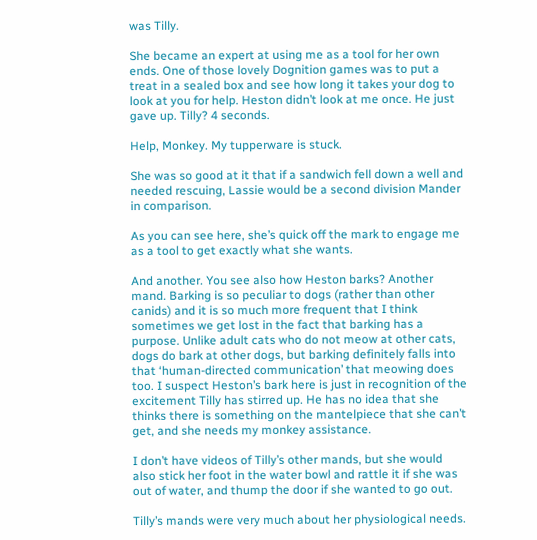was Tilly.

She became an expert at using me as a tool for her own ends. One of those lovely Dognition games was to put a treat in a sealed box and see how long it takes your dog to look at you for help. Heston didn’t look at me once. He just gave up. Tilly? 4 seconds.

Help, Monkey. My tupperware is stuck.

She was so good at it that if a sandwich fell down a well and needed rescuing, Lassie would be a second division Mander in comparison.

As you can see here, she’s quick off the mark to engage me as a tool to get exactly what she wants.

And another. You see also how Heston barks? Another mand. Barking is so peculiar to dogs (rather than other canids) and it is so much more frequent that I think sometimes we get lost in the fact that barking has a purpose. Unlike adult cats who do not meow at other cats, dogs do bark at other dogs, but barking definitely falls into that ‘human-directed communication’ that meowing does too. I suspect Heston’s bark here is just in recognition of the excitement Tilly has stirred up. He has no idea that she thinks there is something on the mantelpiece that she can’t get, and she needs my monkey assistance.

I don’t have videos of Tilly’s other mands, but she would also stick her foot in the water bowl and rattle it if she was out of water, and thump the door if she wanted to go out.

Tilly’s mands were very much about her physiological needs.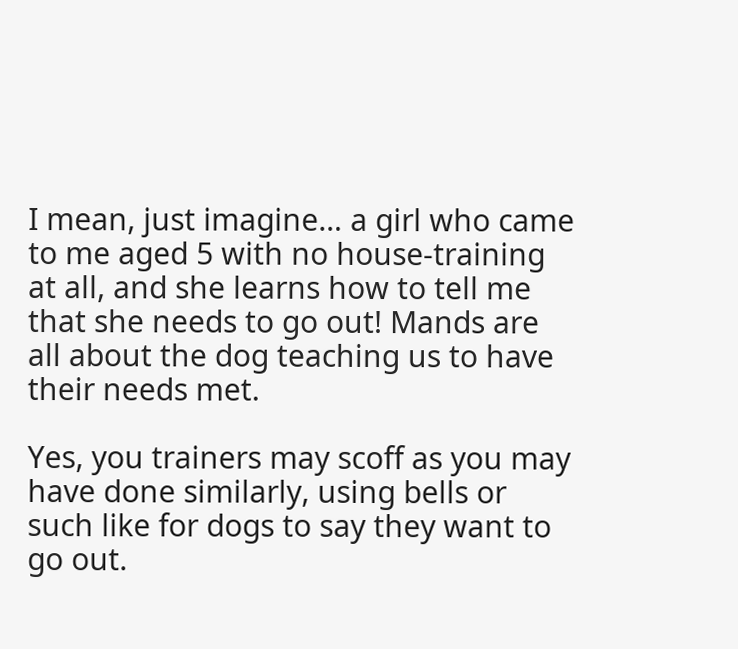I mean, just imagine… a girl who came to me aged 5 with no house-training at all, and she learns how to tell me that she needs to go out! Mands are all about the dog teaching us to have their needs met.

Yes, you trainers may scoff as you may have done similarly, using bells or such like for dogs to say they want to go out.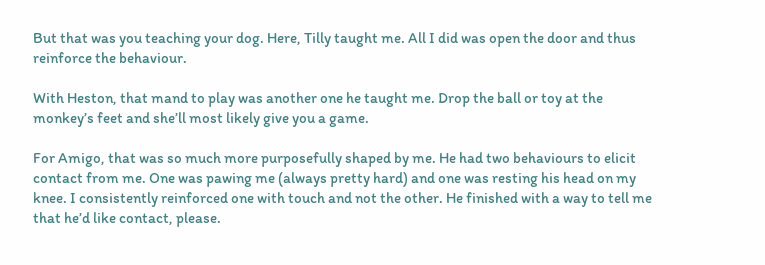But that was you teaching your dog. Here, Tilly taught me. All I did was open the door and thus reinforce the behaviour.

With Heston, that mand to play was another one he taught me. Drop the ball or toy at the monkey’s feet and she’ll most likely give you a game.

For Amigo, that was so much more purposefully shaped by me. He had two behaviours to elicit contact from me. One was pawing me (always pretty hard) and one was resting his head on my knee. I consistently reinforced one with touch and not the other. He finished with a way to tell me that he’d like contact, please.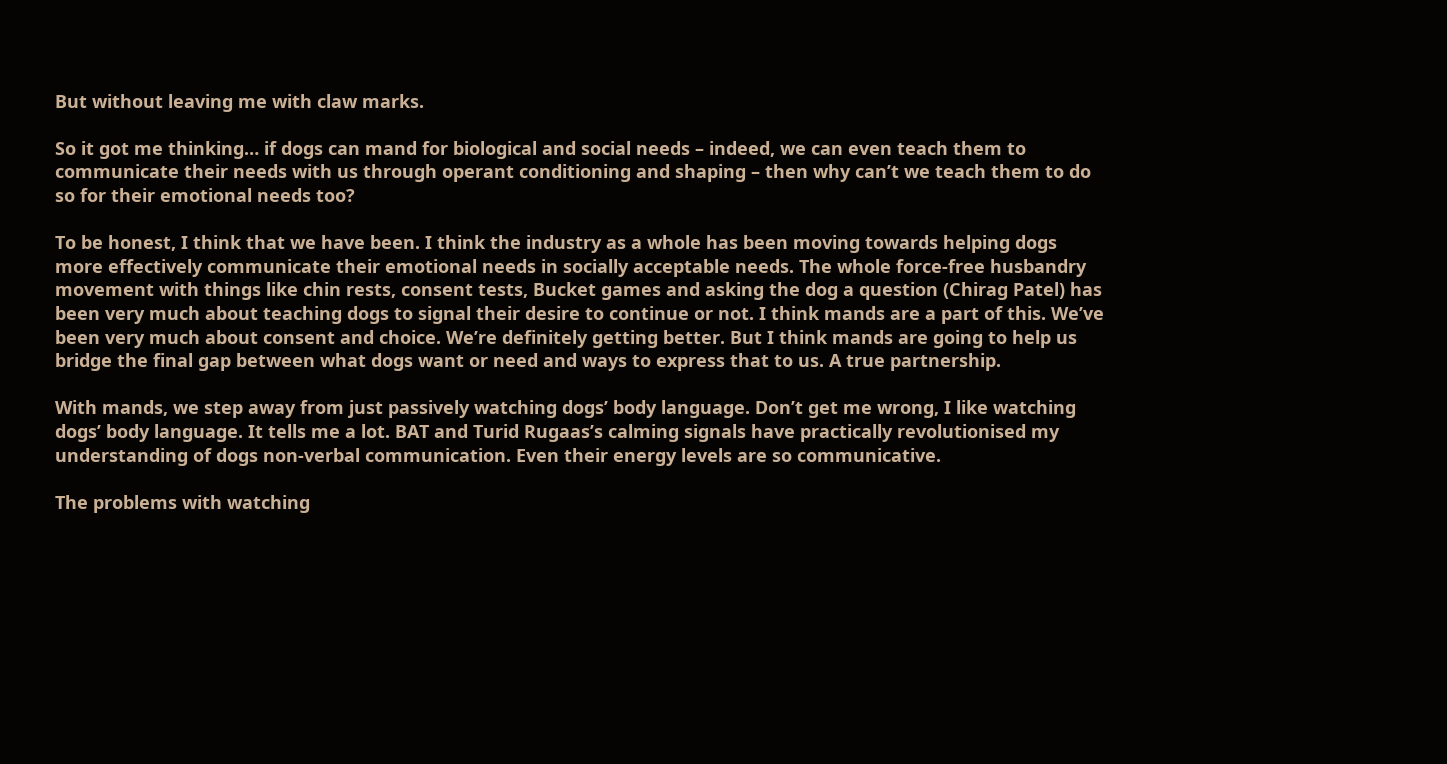But without leaving me with claw marks.

So it got me thinking… if dogs can mand for biological and social needs – indeed, we can even teach them to communicate their needs with us through operant conditioning and shaping – then why can’t we teach them to do so for their emotional needs too?

To be honest, I think that we have been. I think the industry as a whole has been moving towards helping dogs more effectively communicate their emotional needs in socially acceptable needs. The whole force-free husbandry movement with things like chin rests, consent tests, Bucket games and asking the dog a question (Chirag Patel) has been very much about teaching dogs to signal their desire to continue or not. I think mands are a part of this. We’ve been very much about consent and choice. We’re definitely getting better. But I think mands are going to help us bridge the final gap between what dogs want or need and ways to express that to us. A true partnership.

With mands, we step away from just passively watching dogs’ body language. Don’t get me wrong, I like watching dogs’ body language. It tells me a lot. BAT and Turid Rugaas’s calming signals have practically revolutionised my understanding of dogs non-verbal communication. Even their energy levels are so communicative.

The problems with watching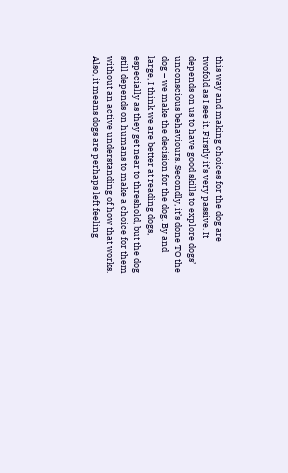this way and making choices for the dog are twofold as I see it. Firstly it’s very passive. It depends on us to have good skills to explore dogs’ unconscious behaviours. Secondly, it’s done TO the dog – we make the decision for the dog. By and large, I think we are better at reading dogs, especially as they get near to threshold, but the dog still depends on humans to make a choice for them without an active understanding of how that works. Also, it means dogs are perhaps left feeling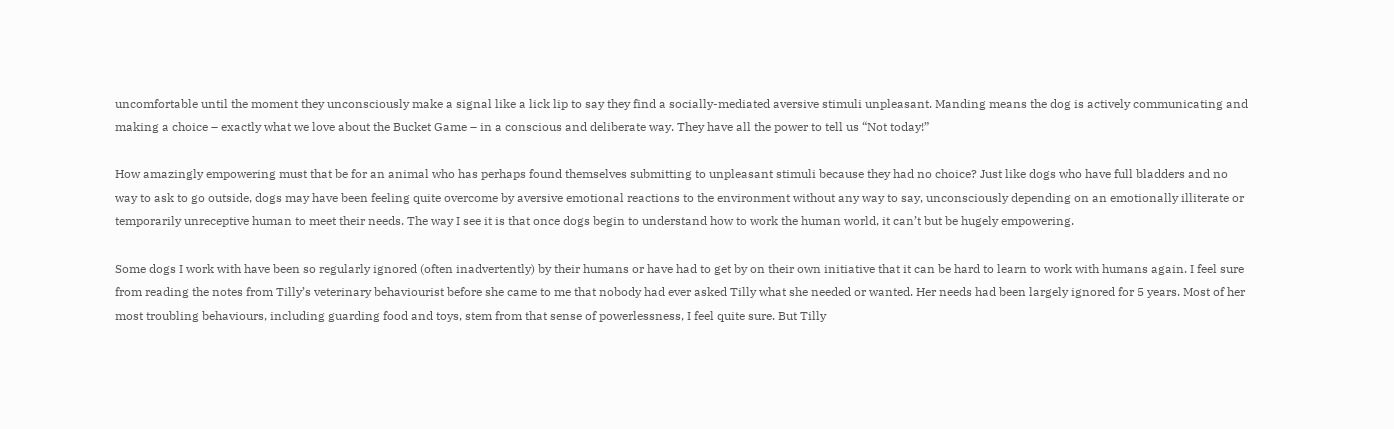uncomfortable until the moment they unconsciously make a signal like a lick lip to say they find a socially-mediated aversive stimuli unpleasant. Manding means the dog is actively communicating and making a choice – exactly what we love about the Bucket Game – in a conscious and deliberate way. They have all the power to tell us “Not today!”

How amazingly empowering must that be for an animal who has perhaps found themselves submitting to unpleasant stimuli because they had no choice? Just like dogs who have full bladders and no way to ask to go outside, dogs may have been feeling quite overcome by aversive emotional reactions to the environment without any way to say, unconsciously depending on an emotionally illiterate or temporarily unreceptive human to meet their needs. The way I see it is that once dogs begin to understand how to work the human world, it can’t but be hugely empowering.

Some dogs I work with have been so regularly ignored (often inadvertently) by their humans or have had to get by on their own initiative that it can be hard to learn to work with humans again. I feel sure from reading the notes from Tilly’s veterinary behaviourist before she came to me that nobody had ever asked Tilly what she needed or wanted. Her needs had been largely ignored for 5 years. Most of her most troubling behaviours, including guarding food and toys, stem from that sense of powerlessness, I feel quite sure. But Tilly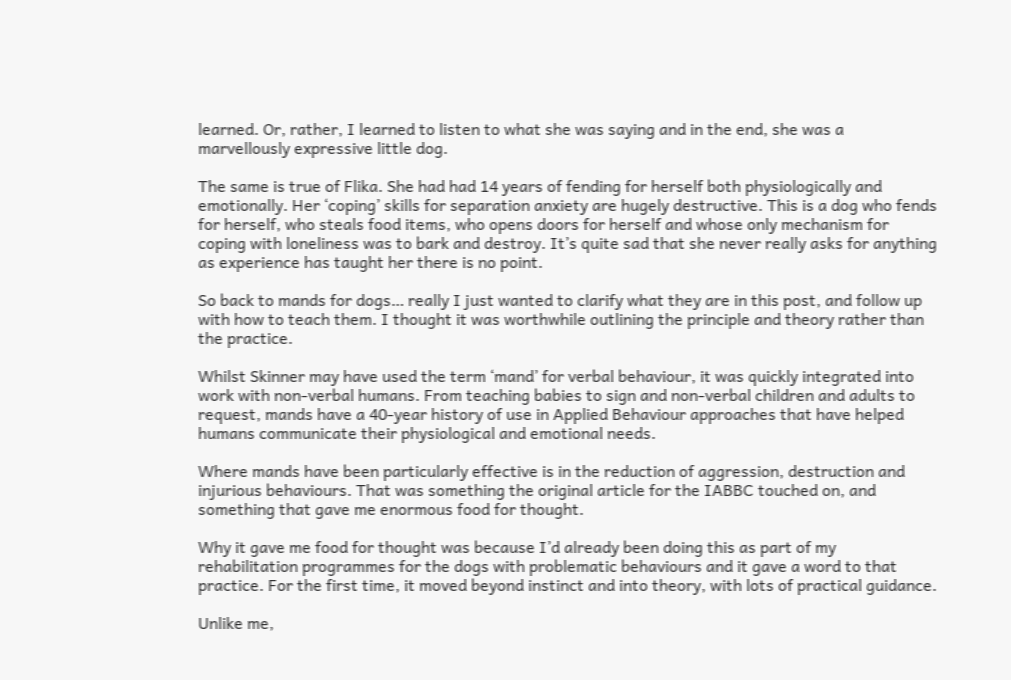learned. Or, rather, I learned to listen to what she was saying and in the end, she was a marvellously expressive little dog.

The same is true of Flika. She had had 14 years of fending for herself both physiologically and emotionally. Her ‘coping’ skills for separation anxiety are hugely destructive. This is a dog who fends for herself, who steals food items, who opens doors for herself and whose only mechanism for coping with loneliness was to bark and destroy. It’s quite sad that she never really asks for anything as experience has taught her there is no point.

So back to mands for dogs… really I just wanted to clarify what they are in this post, and follow up with how to teach them. I thought it was worthwhile outlining the principle and theory rather than the practice.

Whilst Skinner may have used the term ‘mand’ for verbal behaviour, it was quickly integrated into work with non-verbal humans. From teaching babies to sign and non-verbal children and adults to request, mands have a 40-year history of use in Applied Behaviour approaches that have helped humans communicate their physiological and emotional needs.

Where mands have been particularly effective is in the reduction of aggression, destruction and injurious behaviours. That was something the original article for the IABBC touched on, and something that gave me enormous food for thought.

Why it gave me food for thought was because I’d already been doing this as part of my rehabilitation programmes for the dogs with problematic behaviours and it gave a word to that practice. For the first time, it moved beyond instinct and into theory, with lots of practical guidance.

Unlike me,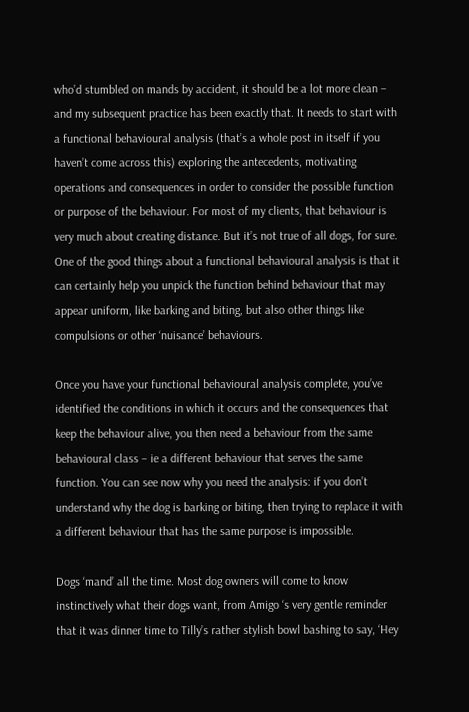who’d stumbled on mands by accident, it should be a lot more clean – and my subsequent practice has been exactly that. It needs to start with a functional behavioural analysis (that’s a whole post in itself if you haven’t come across this) exploring the antecedents, motivating operations and consequences in order to consider the possible function or purpose of the behaviour. For most of my clients, that behaviour is very much about creating distance. But it’s not true of all dogs, for sure. One of the good things about a functional behavioural analysis is that it can certainly help you unpick the function behind behaviour that may appear uniform, like barking and biting, but also other things like compulsions or other ‘nuisance’ behaviours.

Once you have your functional behavioural analysis complete, you’ve identified the conditions in which it occurs and the consequences that keep the behaviour alive, you then need a behaviour from the same behavioural class – ie a different behaviour that serves the same function. You can see now why you need the analysis: if you don’t understand why the dog is barking or biting, then trying to replace it with a different behaviour that has the same purpose is impossible.

Dogs ‘mand’ all the time. Most dog owners will come to know instinctively what their dogs want, from Amigo ‘s very gentle reminder that it was dinner time to Tilly’s rather stylish bowl bashing to say, ‘Hey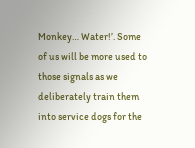Monkey… Water!’. Some of us will be more used to those signals as we deliberately train them into service dogs for the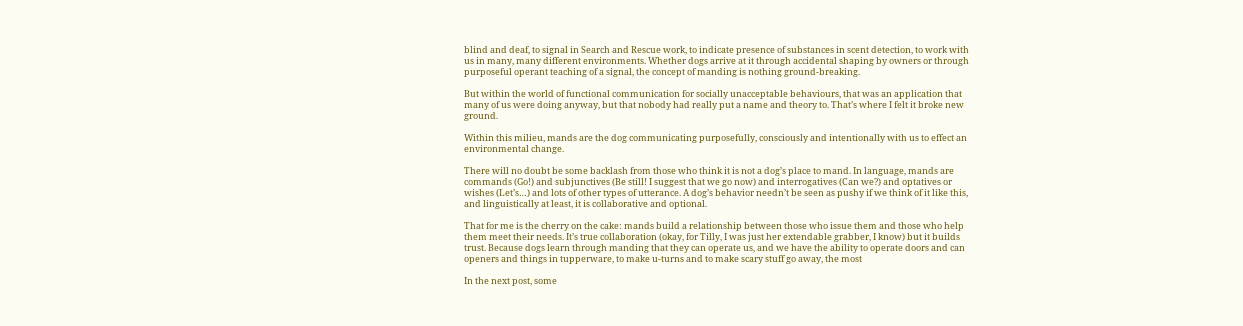blind and deaf, to signal in Search and Rescue work, to indicate presence of substances in scent detection, to work with us in many, many different environments. Whether dogs arrive at it through accidental shaping by owners or through purposeful operant teaching of a signal, the concept of manding is nothing ground-breaking.

But within the world of functional communication for socially unacceptable behaviours, that was an application that many of us were doing anyway, but that nobody had really put a name and theory to. That’s where I felt it broke new ground.

Within this milieu, mands are the dog communicating purposefully, consciously and intentionally with us to effect an environmental change.

There will no doubt be some backlash from those who think it is not a dog’s place to mand. In language, mands are commands (Go!) and subjunctives (Be still! I suggest that we go now) and interrogatives (Can we?) and optatives or wishes (Let’s…) and lots of other types of utterance. A dog’s behavior needn’t be seen as pushy if we think of it like this, and linguistically at least, it is collaborative and optional.

That for me is the cherry on the cake: mands build a relationship between those who issue them and those who help them meet their needs. It’s true collaboration (okay, for Tilly, I was just her extendable grabber, I know) but it builds trust. Because dogs learn through manding that they can operate us, and we have the ability to operate doors and can openers and things in tupperware, to make u-turns and to make scary stuff go away, the most

In the next post, some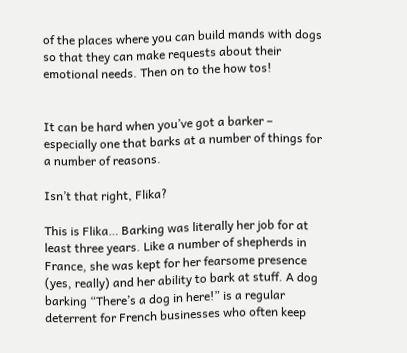of the places where you can build mands with dogs so that they can make requests about their emotional needs. Then on to the how tos!


It can be hard when you’ve got a barker – especially one that barks at a number of things for a number of reasons.

Isn’t that right, Flika?

This is Flika… Barking was literally her job for at least three years. Like a number of shepherds in France, she was kept for her fearsome presence (yes, really) and her ability to bark at stuff. A dog barking “There’s a dog in here!” is a regular deterrent for French businesses who often keep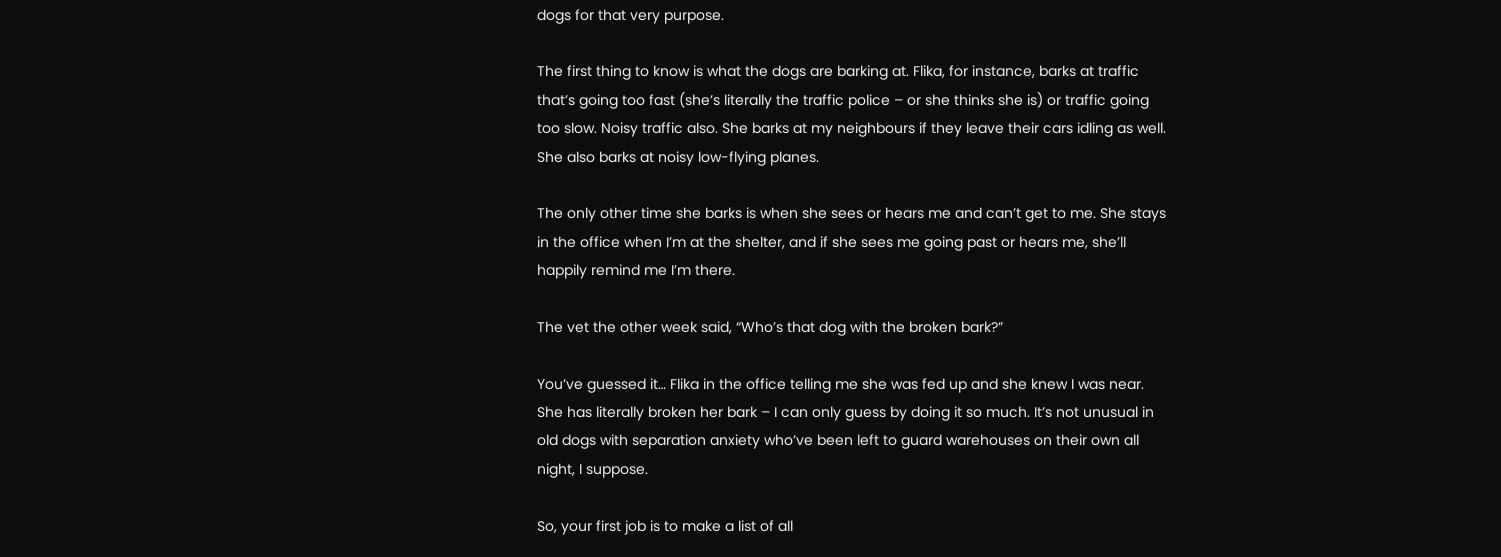dogs for that very purpose.

The first thing to know is what the dogs are barking at. Flika, for instance, barks at traffic that’s going too fast (she’s literally the traffic police – or she thinks she is) or traffic going too slow. Noisy traffic also. She barks at my neighbours if they leave their cars idling as well. She also barks at noisy low-flying planes.

The only other time she barks is when she sees or hears me and can’t get to me. She stays in the office when I’m at the shelter, and if she sees me going past or hears me, she’ll happily remind me I’m there.

The vet the other week said, “Who’s that dog with the broken bark?”

You’ve guessed it… Flika in the office telling me she was fed up and she knew I was near. She has literally broken her bark – I can only guess by doing it so much. It’s not unusual in old dogs with separation anxiety who’ve been left to guard warehouses on their own all night, I suppose.

So, your first job is to make a list of all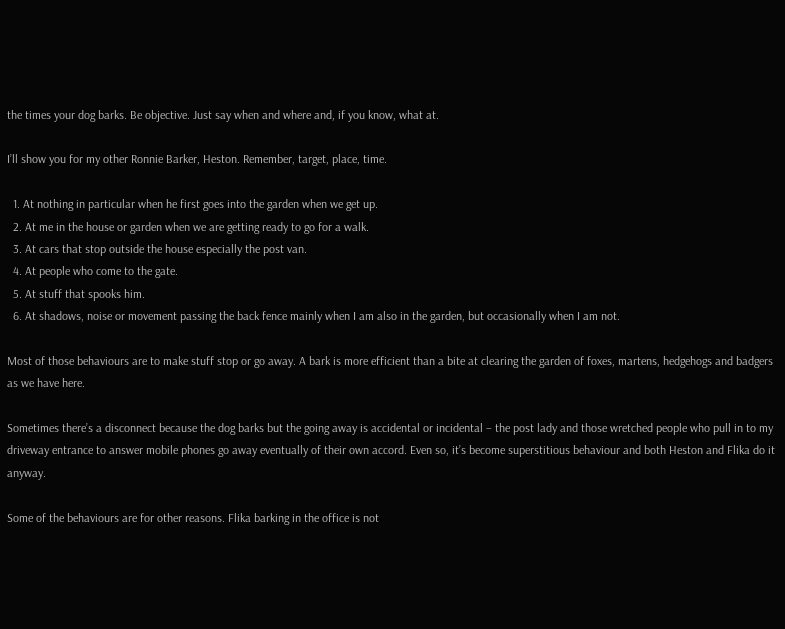the times your dog barks. Be objective. Just say when and where and, if you know, what at.

I’ll show you for my other Ronnie Barker, Heston. Remember, target, place, time.

  1. At nothing in particular when he first goes into the garden when we get up.
  2. At me in the house or garden when we are getting ready to go for a walk.
  3. At cars that stop outside the house especially the post van.
  4. At people who come to the gate.
  5. At stuff that spooks him.
  6. At shadows, noise or movement passing the back fence mainly when I am also in the garden, but occasionally when I am not.

Most of those behaviours are to make stuff stop or go away. A bark is more efficient than a bite at clearing the garden of foxes, martens, hedgehogs and badgers as we have here.

Sometimes there’s a disconnect because the dog barks but the going away is accidental or incidental – the post lady and those wretched people who pull in to my driveway entrance to answer mobile phones go away eventually of their own accord. Even so, it’s become superstitious behaviour and both Heston and Flika do it anyway.

Some of the behaviours are for other reasons. Flika barking in the office is not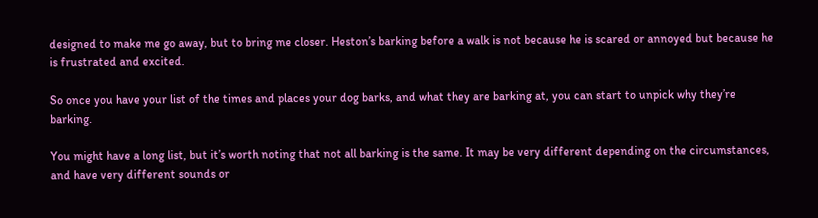designed to make me go away, but to bring me closer. Heston’s barking before a walk is not because he is scared or annoyed but because he is frustrated and excited.

So once you have your list of the times and places your dog barks, and what they are barking at, you can start to unpick why they’re barking.

You might have a long list, but it’s worth noting that not all barking is the same. It may be very different depending on the circumstances, and have very different sounds or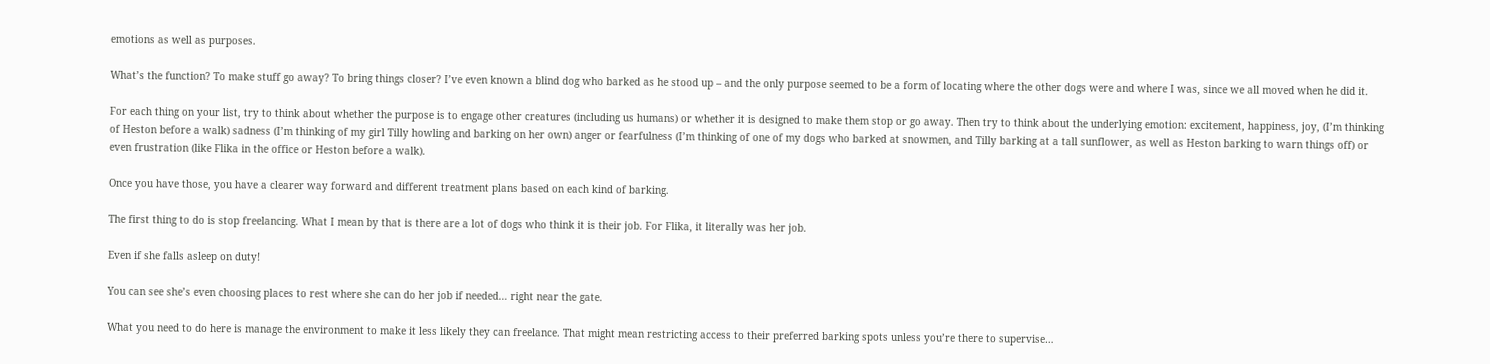emotions as well as purposes.

What’s the function? To make stuff go away? To bring things closer? I’ve even known a blind dog who barked as he stood up – and the only purpose seemed to be a form of locating where the other dogs were and where I was, since we all moved when he did it.

For each thing on your list, try to think about whether the purpose is to engage other creatures (including us humans) or whether it is designed to make them stop or go away. Then try to think about the underlying emotion: excitement, happiness, joy, (I’m thinking of Heston before a walk) sadness (I’m thinking of my girl Tilly howling and barking on her own) anger or fearfulness (I’m thinking of one of my dogs who barked at snowmen, and Tilly barking at a tall sunflower, as well as Heston barking to warn things off) or even frustration (like Flika in the office or Heston before a walk).

Once you have those, you have a clearer way forward and different treatment plans based on each kind of barking.

The first thing to do is stop freelancing. What I mean by that is there are a lot of dogs who think it is their job. For Flika, it literally was her job.

Even if she falls asleep on duty!

You can see she’s even choosing places to rest where she can do her job if needed… right near the gate.

What you need to do here is manage the environment to make it less likely they can freelance. That might mean restricting access to their preferred barking spots unless you’re there to supervise…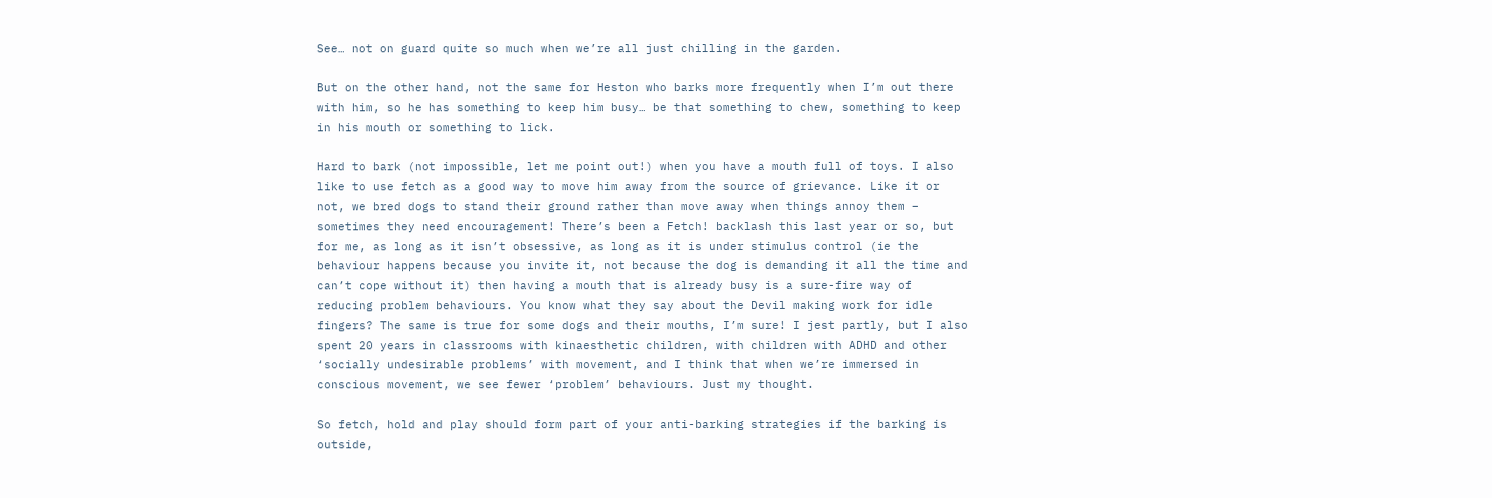See… not on guard quite so much when we’re all just chilling in the garden.

But on the other hand, not the same for Heston who barks more frequently when I’m out there with him, so he has something to keep him busy… be that something to chew, something to keep in his mouth or something to lick.

Hard to bark (not impossible, let me point out!) when you have a mouth full of toys. I also like to use fetch as a good way to move him away from the source of grievance. Like it or not, we bred dogs to stand their ground rather than move away when things annoy them – sometimes they need encouragement! There’s been a Fetch! backlash this last year or so, but for me, as long as it isn’t obsessive, as long as it is under stimulus control (ie the behaviour happens because you invite it, not because the dog is demanding it all the time and can’t cope without it) then having a mouth that is already busy is a sure-fire way of reducing problem behaviours. You know what they say about the Devil making work for idle fingers? The same is true for some dogs and their mouths, I’m sure! I jest partly, but I also spent 20 years in classrooms with kinaesthetic children, with children with ADHD and other ‘socially undesirable problems’ with movement, and I think that when we’re immersed in conscious movement, we see fewer ‘problem’ behaviours. Just my thought.

So fetch, hold and play should form part of your anti-barking strategies if the barking is outside,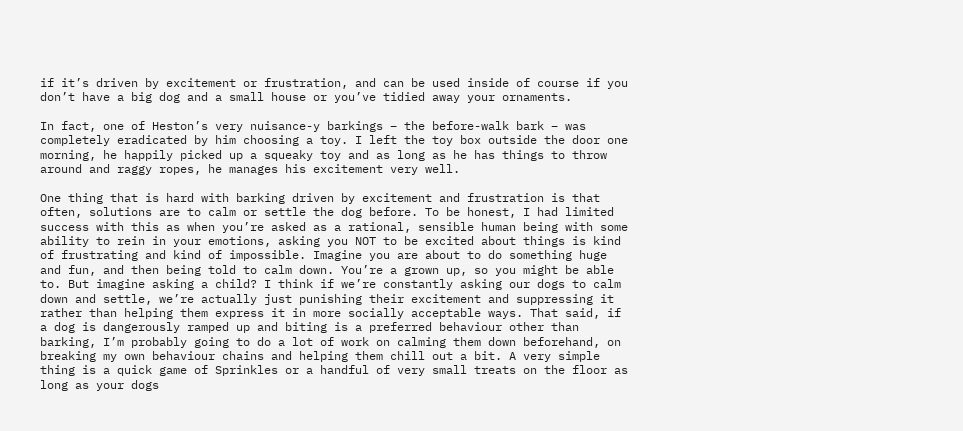if it’s driven by excitement or frustration, and can be used inside of course if you don’t have a big dog and a small house or you’ve tidied away your ornaments.

In fact, one of Heston’s very nuisance-y barkings – the before-walk bark – was completely eradicated by him choosing a toy. I left the toy box outside the door one morning, he happily picked up a squeaky toy and as long as he has things to throw around and raggy ropes, he manages his excitement very well.

One thing that is hard with barking driven by excitement and frustration is that often, solutions are to calm or settle the dog before. To be honest, I had limited success with this as when you’re asked as a rational, sensible human being with some ability to rein in your emotions, asking you NOT to be excited about things is kind of frustrating and kind of impossible. Imagine you are about to do something huge and fun, and then being told to calm down. You’re a grown up, so you might be able to. But imagine asking a child? I think if we’re constantly asking our dogs to calm down and settle, we’re actually just punishing their excitement and suppressing it rather than helping them express it in more socially acceptable ways. That said, if a dog is dangerously ramped up and biting is a preferred behaviour other than barking, I’m probably going to do a lot of work on calming them down beforehand, on breaking my own behaviour chains and helping them chill out a bit. A very simple thing is a quick game of Sprinkles or a handful of very small treats on the floor as long as your dogs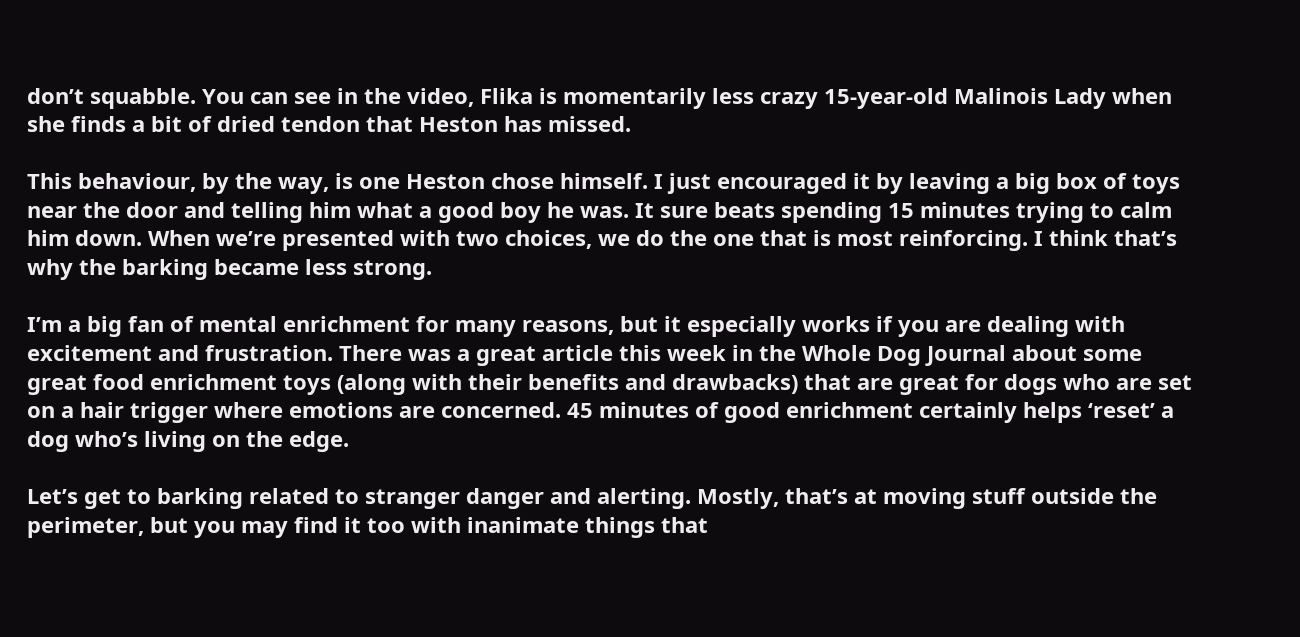don’t squabble. You can see in the video, Flika is momentarily less crazy 15-year-old Malinois Lady when she finds a bit of dried tendon that Heston has missed.

This behaviour, by the way, is one Heston chose himself. I just encouraged it by leaving a big box of toys near the door and telling him what a good boy he was. It sure beats spending 15 minutes trying to calm him down. When we’re presented with two choices, we do the one that is most reinforcing. I think that’s why the barking became less strong.

I’m a big fan of mental enrichment for many reasons, but it especially works if you are dealing with excitement and frustration. There was a great article this week in the Whole Dog Journal about some great food enrichment toys (along with their benefits and drawbacks) that are great for dogs who are set on a hair trigger where emotions are concerned. 45 minutes of good enrichment certainly helps ‘reset’ a dog who’s living on the edge.

Let’s get to barking related to stranger danger and alerting. Mostly, that’s at moving stuff outside the perimeter, but you may find it too with inanimate things that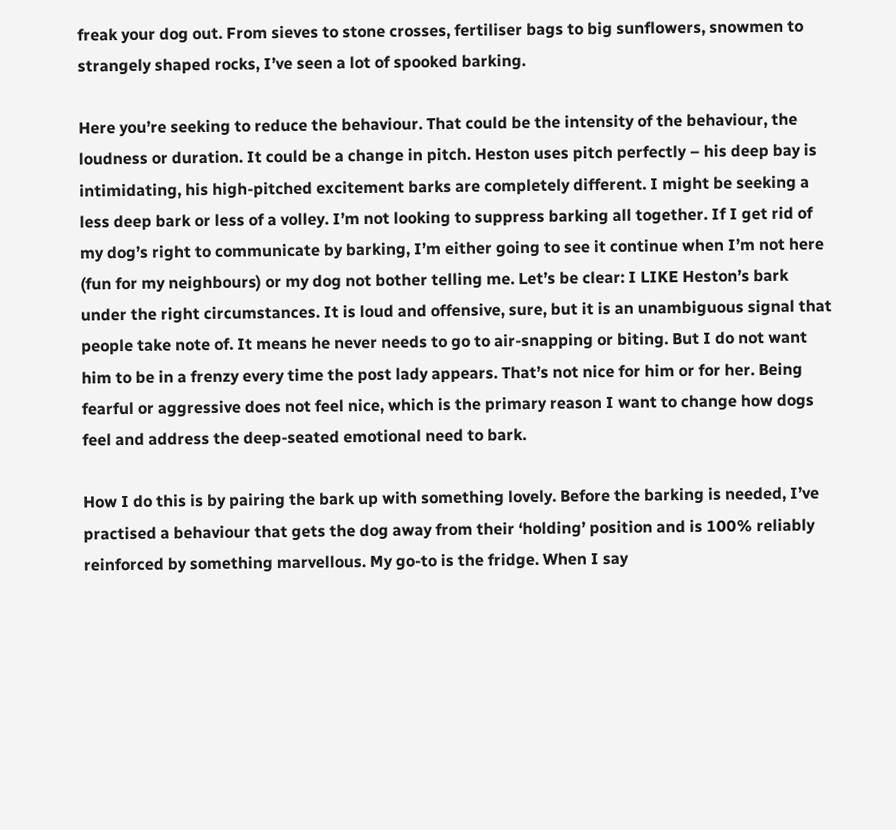freak your dog out. From sieves to stone crosses, fertiliser bags to big sunflowers, snowmen to strangely shaped rocks, I’ve seen a lot of spooked barking.

Here you’re seeking to reduce the behaviour. That could be the intensity of the behaviour, the loudness or duration. It could be a change in pitch. Heston uses pitch perfectly – his deep bay is intimidating, his high-pitched excitement barks are completely different. I might be seeking a less deep bark or less of a volley. I’m not looking to suppress barking all together. If I get rid of my dog’s right to communicate by barking, I’m either going to see it continue when I’m not here (fun for my neighbours) or my dog not bother telling me. Let’s be clear: I LIKE Heston’s bark under the right circumstances. It is loud and offensive, sure, but it is an unambiguous signal that people take note of. It means he never needs to go to air-snapping or biting. But I do not want him to be in a frenzy every time the post lady appears. That’s not nice for him or for her. Being fearful or aggressive does not feel nice, which is the primary reason I want to change how dogs feel and address the deep-seated emotional need to bark.

How I do this is by pairing the bark up with something lovely. Before the barking is needed, I’ve practised a behaviour that gets the dog away from their ‘holding’ position and is 100% reliably reinforced by something marvellous. My go-to is the fridge. When I say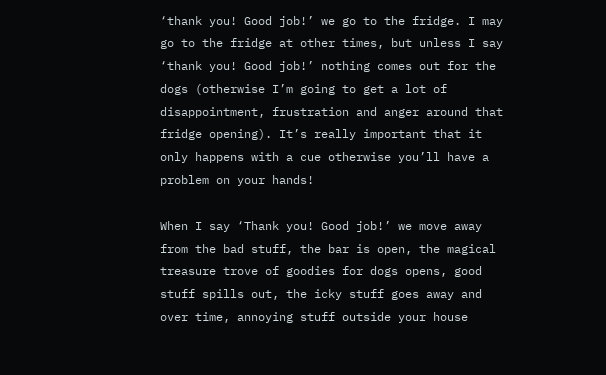‘thank you! Good job!’ we go to the fridge. I may go to the fridge at other times, but unless I say ‘thank you! Good job!’ nothing comes out for the dogs (otherwise I’m going to get a lot of disappointment, frustration and anger around that fridge opening). It’s really important that it only happens with a cue otherwise you’ll have a problem on your hands!

When I say ‘Thank you! Good job!’ we move away from the bad stuff, the bar is open, the magical treasure trove of goodies for dogs opens, good stuff spills out, the icky stuff goes away and over time, annoying stuff outside your house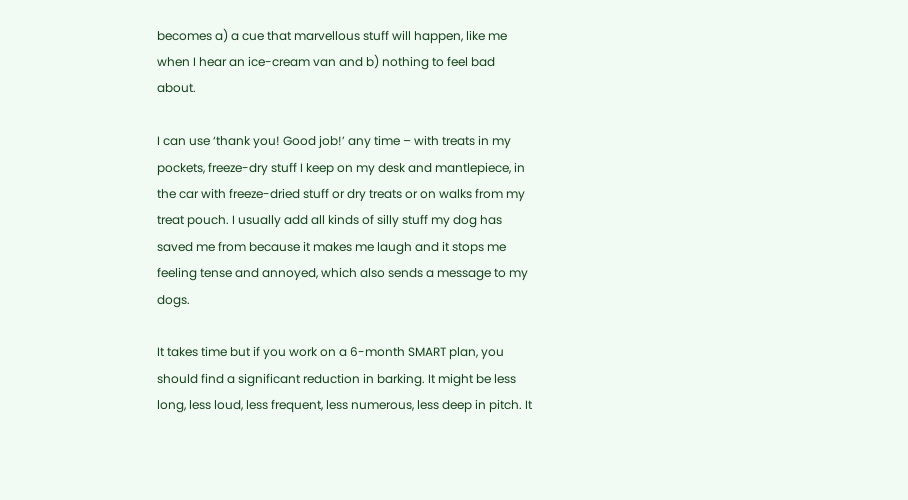becomes a) a cue that marvellous stuff will happen, like me when I hear an ice-cream van and b) nothing to feel bad about.

I can use ‘thank you! Good job!’ any time – with treats in my pockets, freeze-dry stuff I keep on my desk and mantlepiece, in the car with freeze-dried stuff or dry treats or on walks from my treat pouch. I usually add all kinds of silly stuff my dog has saved me from because it makes me laugh and it stops me feeling tense and annoyed, which also sends a message to my dogs.

It takes time but if you work on a 6-month SMART plan, you should find a significant reduction in barking. It might be less long, less loud, less frequent, less numerous, less deep in pitch. It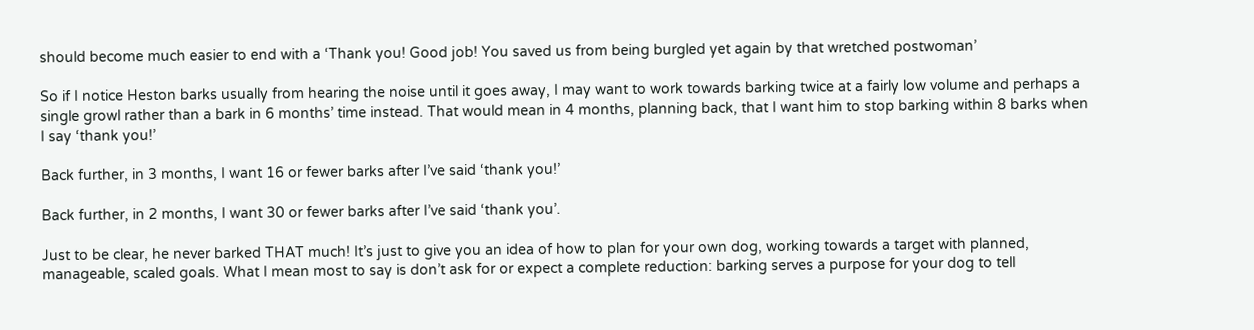should become much easier to end with a ‘Thank you! Good job! You saved us from being burgled yet again by that wretched postwoman’

So if I notice Heston barks usually from hearing the noise until it goes away, I may want to work towards barking twice at a fairly low volume and perhaps a single growl rather than a bark in 6 months’ time instead. That would mean in 4 months, planning back, that I want him to stop barking within 8 barks when I say ‘thank you!’

Back further, in 3 months, I want 16 or fewer barks after I’ve said ‘thank you!’

Back further, in 2 months, I want 30 or fewer barks after I’ve said ‘thank you’.

Just to be clear, he never barked THAT much! It’s just to give you an idea of how to plan for your own dog, working towards a target with planned, manageable, scaled goals. What I mean most to say is don’t ask for or expect a complete reduction: barking serves a purpose for your dog to tell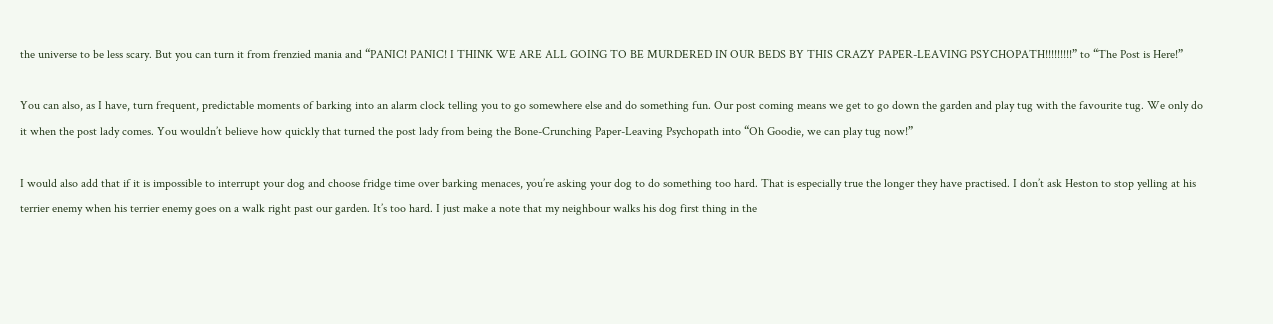the universe to be less scary. But you can turn it from frenzied mania and “PANIC! PANIC! I THINK WE ARE ALL GOING TO BE MURDERED IN OUR BEDS BY THIS CRAZY PAPER-LEAVING PSYCHOPATH!!!!!!!!!” to “The Post is Here!”

You can also, as I have, turn frequent, predictable moments of barking into an alarm clock telling you to go somewhere else and do something fun. Our post coming means we get to go down the garden and play tug with the favourite tug. We only do it when the post lady comes. You wouldn’t believe how quickly that turned the post lady from being the Bone-Crunching Paper-Leaving Psychopath into “Oh Goodie, we can play tug now!”

I would also add that if it is impossible to interrupt your dog and choose fridge time over barking menaces, you’re asking your dog to do something too hard. That is especially true the longer they have practised. I don’t ask Heston to stop yelling at his terrier enemy when his terrier enemy goes on a walk right past our garden. It’s too hard. I just make a note that my neighbour walks his dog first thing in the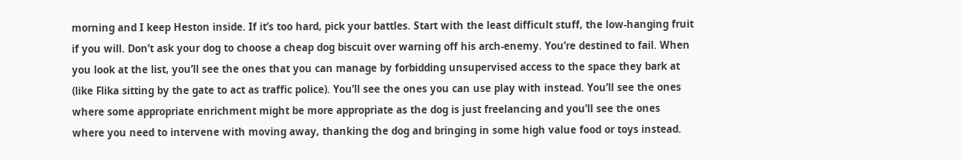morning and I keep Heston inside. If it’s too hard, pick your battles. Start with the least difficult stuff, the low-hanging fruit if you will. Don’t ask your dog to choose a cheap dog biscuit over warning off his arch-enemy. You’re destined to fail. When you look at the list, you’ll see the ones that you can manage by forbidding unsupervised access to the space they bark at (like Flika sitting by the gate to act as traffic police). You’ll see the ones you can use play with instead. You’ll see the ones where some appropriate enrichment might be more appropriate as the dog is just freelancing and you’ll see the ones where you need to intervene with moving away, thanking the dog and bringing in some high value food or toys instead.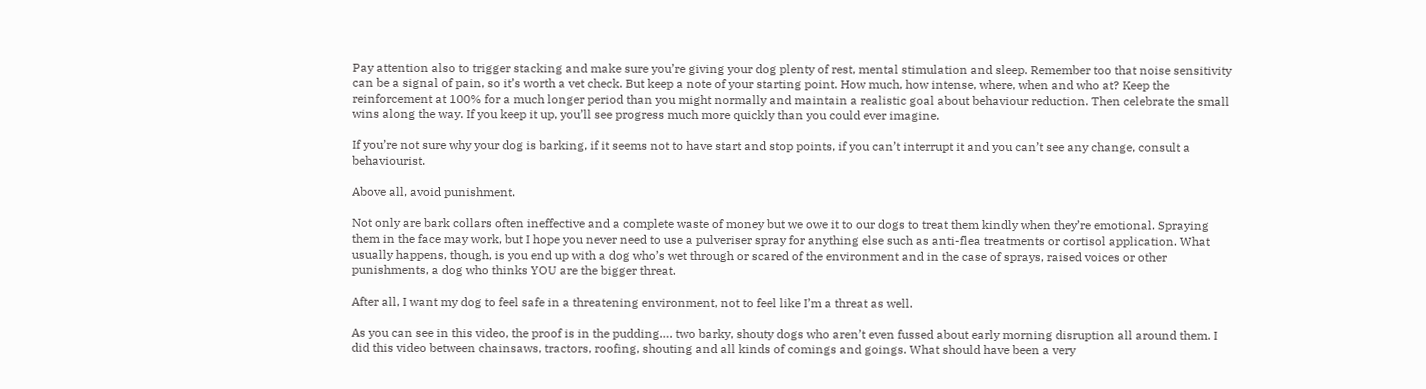Pay attention also to trigger stacking and make sure you’re giving your dog plenty of rest, mental stimulation and sleep. Remember too that noise sensitivity can be a signal of pain, so it’s worth a vet check. But keep a note of your starting point. How much, how intense, where, when and who at? Keep the reinforcement at 100% for a much longer period than you might normally and maintain a realistic goal about behaviour reduction. Then celebrate the small wins along the way. If you keep it up, you’ll see progress much more quickly than you could ever imagine.

If you’re not sure why your dog is barking, if it seems not to have start and stop points, if you can’t interrupt it and you can’t see any change, consult a behaviourist.

Above all, avoid punishment.

Not only are bark collars often ineffective and a complete waste of money but we owe it to our dogs to treat them kindly when they’re emotional. Spraying them in the face may work, but I hope you never need to use a pulveriser spray for anything else such as anti-flea treatments or cortisol application. What usually happens, though, is you end up with a dog who’s wet through or scared of the environment and in the case of sprays, raised voices or other punishments, a dog who thinks YOU are the bigger threat.

After all, I want my dog to feel safe in a threatening environment, not to feel like I’m a threat as well.

As you can see in this video, the proof is in the pudding…. two barky, shouty dogs who aren’t even fussed about early morning disruption all around them. I did this video between chainsaws, tractors, roofing, shouting and all kinds of comings and goings. What should have been a very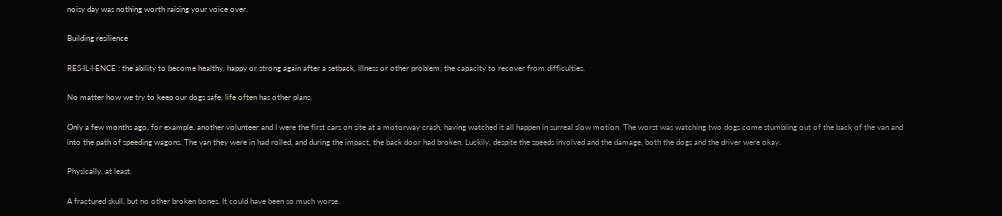noisy day was nothing worth raising your voice over.

Building resilience

RES·IL·I·ENCE : the ability to become healthy, happy or strong again after a setback, illness or other problem; the capacity to recover from difficulties.

No matter how we try to keep our dogs safe, life often has other plans.

Only a few months ago, for example, another volunteer and I were the first cars on site at a motorway crash, having watched it all happen in surreal slow motion. The worst was watching two dogs come stumbling out of the back of the van and into the path of speeding wagons. The van they were in had rolled, and during the impact, the back door had broken. Luckily, despite the speeds involved and the damage, both the dogs and the driver were okay.

Physically, at least.

A fractured skull, but no other broken bones. It could have been so much worse.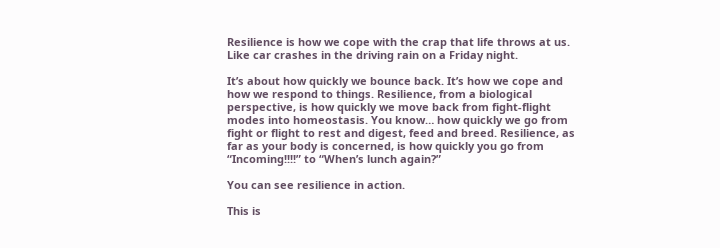Resilience is how we cope with the crap that life throws at us. Like car crashes in the driving rain on a Friday night.

It’s about how quickly we bounce back. It’s how we cope and how we respond to things. Resilience, from a biological perspective, is how quickly we move back from fight-flight modes into homeostasis. You know… how quickly we go from fight or flight to rest and digest, feed and breed. Resilience, as far as your body is concerned, is how quickly you go from “Incoming!!!!” to “When’s lunch again?”

You can see resilience in action.

This is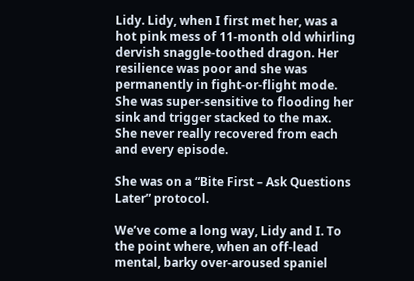Lidy. Lidy, when I first met her, was a hot pink mess of 11-month old whirling dervish snaggle-toothed dragon. Her resilience was poor and she was permanently in fight-or-flight mode. She was super-sensitive to flooding her sink and trigger stacked to the max. She never really recovered from each and every episode.

She was on a “Bite First – Ask Questions Later” protocol.

We’ve come a long way, Lidy and I. To the point where, when an off-lead mental, barky over-aroused spaniel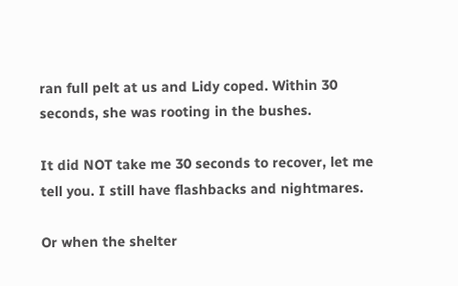ran full pelt at us and Lidy coped. Within 30 seconds, she was rooting in the bushes.

It did NOT take me 30 seconds to recover, let me tell you. I still have flashbacks and nightmares.

Or when the shelter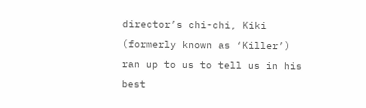director’s chi-chi, Kiki (formerly known as ‘Killer’) ran up to us to tell us in his best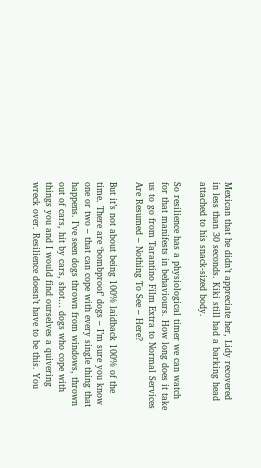Mexican that he didn’t appreciate her, Lidy recovered in less than 30 seconds. Kiki still had a barking head attached to his snack-sized body.

So resilience has a physiological timer we can watch for that manifests in behaviours. How long does it take us to go from Tarantino Film Extra to Normal Services Are Resumed – Nothing To See – Here?

But it’s not about being 100% laidback 100% of the time. There are ‘bombproof’ dogs – I’m sure you know one or two – that can cope with every single thing that happens. I’ve seen dogs thrown from windows, thrown out of cars, hit by cars, shot… dogs who cope with things you and I would find ourselves a quivering wreck over. Resilience doesn’t have to be this. You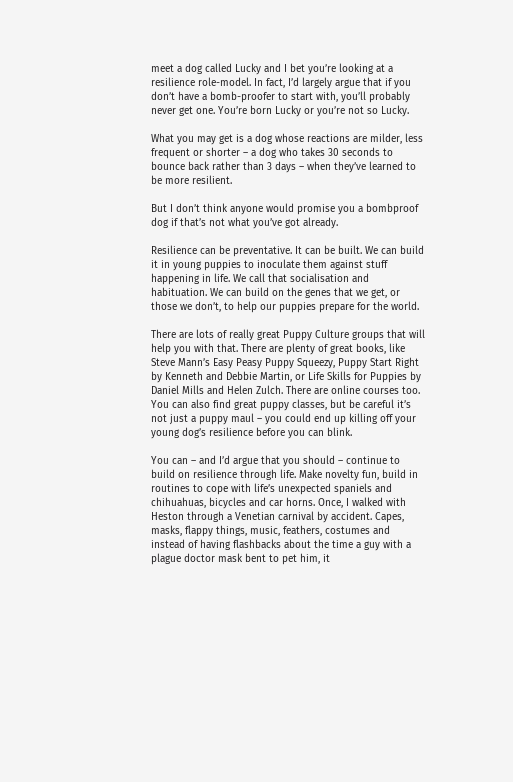meet a dog called Lucky and I bet you’re looking at a resilience role-model. In fact, I’d largely argue that if you don’t have a bomb-proofer to start with, you’ll probably never get one. You’re born Lucky or you’re not so Lucky.

What you may get is a dog whose reactions are milder, less frequent or shorter – a dog who takes 30 seconds to bounce back rather than 3 days – when they’ve learned to be more resilient.

But I don’t think anyone would promise you a bombproof dog if that’s not what you’ve got already.

Resilience can be preventative. It can be built. We can build it in young puppies to inoculate them against stuff happening in life. We call that socialisation and habituation. We can build on the genes that we get, or those we don’t, to help our puppies prepare for the world.

There are lots of really great Puppy Culture groups that will help you with that. There are plenty of great books, like Steve Mann’s Easy Peasy Puppy Squeezy, Puppy Start Right by Kenneth and Debbie Martin, or Life Skills for Puppies by Daniel Mills and Helen Zulch. There are online courses too. You can also find great puppy classes, but be careful it’s not just a puppy maul – you could end up killing off your young dog’s resilience before you can blink.

You can – and I’d argue that you should – continue to build on resilience through life. Make novelty fun, build in routines to cope with life’s unexpected spaniels and chihuahuas, bicycles and car horns. Once, I walked with Heston through a Venetian carnival by accident. Capes, masks, flappy things, music, feathers, costumes and instead of having flashbacks about the time a guy with a plague doctor mask bent to pet him, it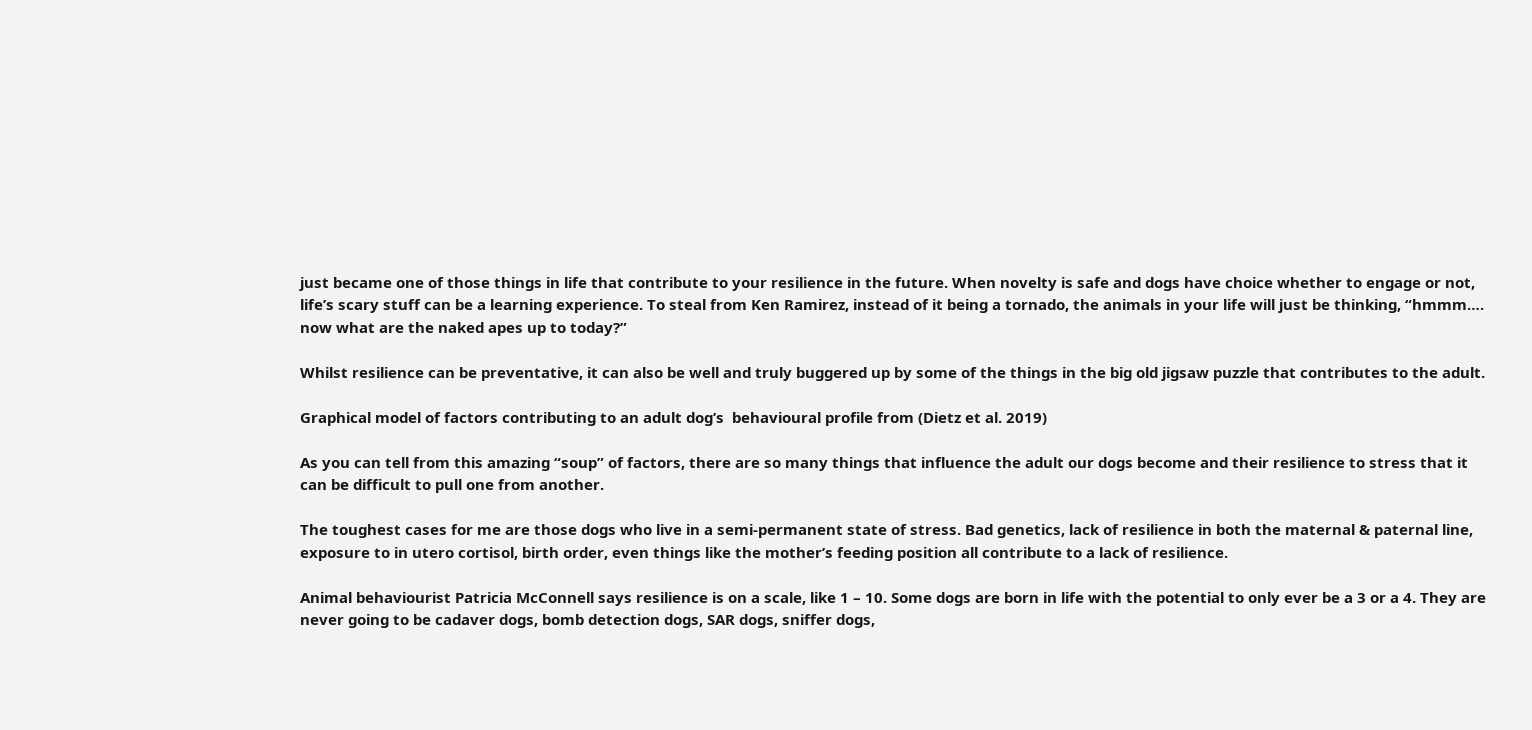just became one of those things in life that contribute to your resilience in the future. When novelty is safe and dogs have choice whether to engage or not, life’s scary stuff can be a learning experience. To steal from Ken Ramirez, instead of it being a tornado, the animals in your life will just be thinking, “hmmm…. now what are the naked apes up to today?”

Whilst resilience can be preventative, it can also be well and truly buggered up by some of the things in the big old jigsaw puzzle that contributes to the adult.

Graphical model of factors contributing to an adult dog’s  behavioural profile from (Dietz et al. 2019)

As you can tell from this amazing “soup” of factors, there are so many things that influence the adult our dogs become and their resilience to stress that it can be difficult to pull one from another.

The toughest cases for me are those dogs who live in a semi-permanent state of stress. Bad genetics, lack of resilience in both the maternal & paternal line, exposure to in utero cortisol, birth order, even things like the mother’s feeding position all contribute to a lack of resilience.

Animal behaviourist Patricia McConnell says resilience is on a scale, like 1 – 10. Some dogs are born in life with the potential to only ever be a 3 or a 4. They are never going to be cadaver dogs, bomb detection dogs, SAR dogs, sniffer dogs,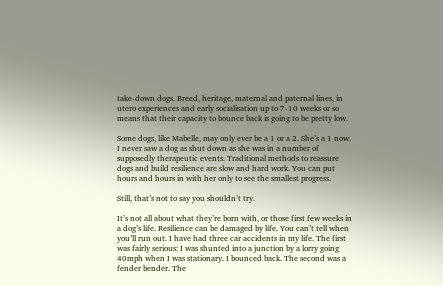take-down dogs. Breed, heritage, maternal and paternal lines, in utero experiences and early socialisation up to 7-10 weeks or so means that their capacity to bounce back is going to be pretty low.

Some dogs, like Mabelle, may only ever be a 1 or a 2. She’s a 1 now. I never saw a dog as shut down as she was in a number of supposedly therapeutic events. Traditional methods to reassure dogs and build resilience are slow and hard work. You can put hours and hours in with her only to see the smallest progress.

Still, that’s not to say you shouldn’t try.

It’s not all about what they’re born with, or those first few weeks in a dog’s life. Resilience can be damaged by life. You can’t tell when you’ll run out. I have had three car accidents in my life. The first was fairly serious: I was shunted into a junction by a lorry going 40mph when I was stationary. I bounced back. The second was a fender bender. The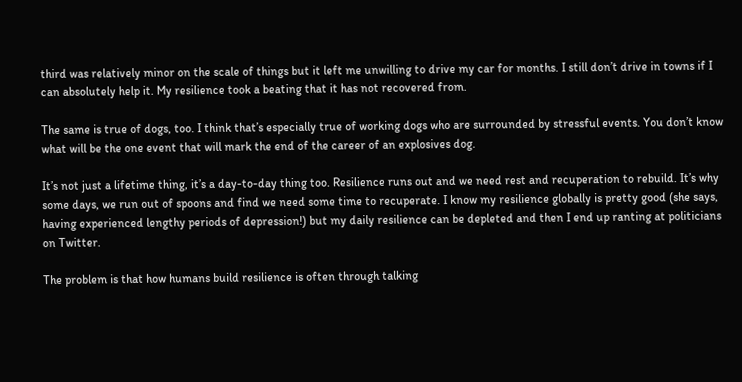third was relatively minor on the scale of things but it left me unwilling to drive my car for months. I still don’t drive in towns if I can absolutely help it. My resilience took a beating that it has not recovered from.

The same is true of dogs, too. I think that’s especially true of working dogs who are surrounded by stressful events. You don’t know what will be the one event that will mark the end of the career of an explosives dog.

It’s not just a lifetime thing, it’s a day-to-day thing too. Resilience runs out and we need rest and recuperation to rebuild. It’s why some days, we run out of spoons and find we need some time to recuperate. I know my resilience globally is pretty good (she says, having experienced lengthy periods of depression!) but my daily resilience can be depleted and then I end up ranting at politicians on Twitter.

The problem is that how humans build resilience is often through talking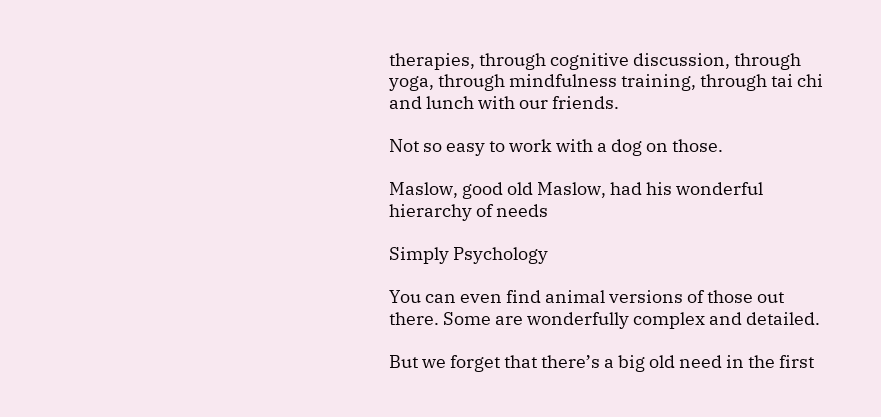therapies, through cognitive discussion, through yoga, through mindfulness training, through tai chi and lunch with our friends.

Not so easy to work with a dog on those.

Maslow, good old Maslow, had his wonderful hierarchy of needs

Simply Psychology

You can even find animal versions of those out there. Some are wonderfully complex and detailed.

But we forget that there’s a big old need in the first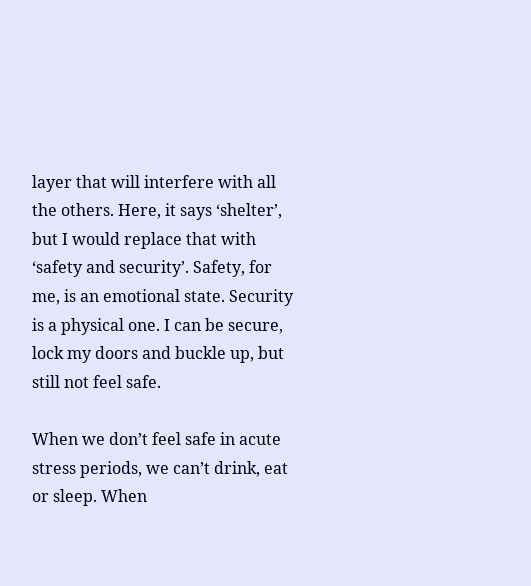layer that will interfere with all the others. Here, it says ‘shelter’, but I would replace that with ‘safety and security’. Safety, for me, is an emotional state. Security is a physical one. I can be secure, lock my doors and buckle up, but still not feel safe.

When we don’t feel safe in acute stress periods, we can’t drink, eat or sleep. When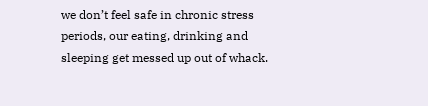we don’t feel safe in chronic stress periods, our eating, drinking and sleeping get messed up out of whack.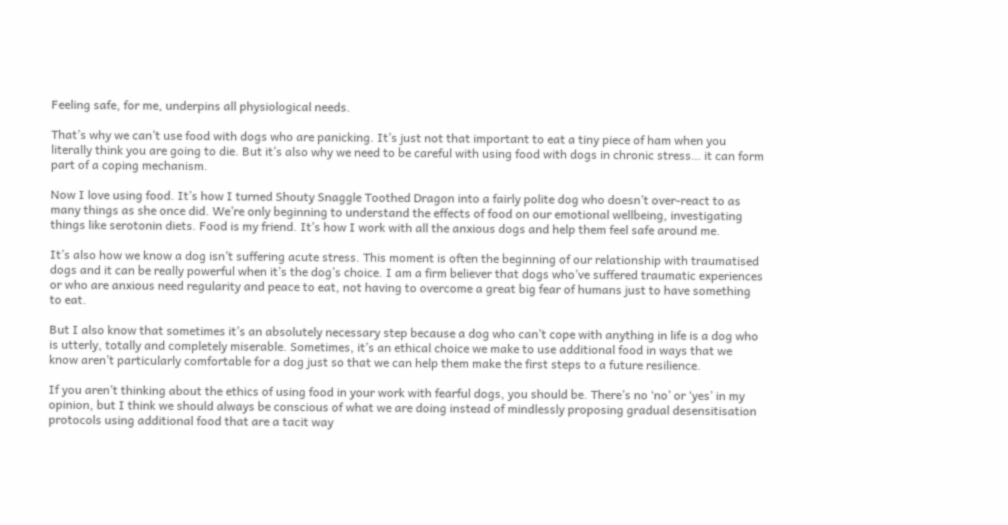Feeling safe, for me, underpins all physiological needs.

That’s why we can’t use food with dogs who are panicking. It’s just not that important to eat a tiny piece of ham when you literally think you are going to die. But it’s also why we need to be careful with using food with dogs in chronic stress… it can form part of a coping mechanism.

Now I love using food. It’s how I turned Shouty Snaggle Toothed Dragon into a fairly polite dog who doesn’t over-react to as many things as she once did. We’re only beginning to understand the effects of food on our emotional wellbeing, investigating things like serotonin diets. Food is my friend. It’s how I work with all the anxious dogs and help them feel safe around me.

It’s also how we know a dog isn’t suffering acute stress. This moment is often the beginning of our relationship with traumatised dogs and it can be really powerful when it’s the dog’s choice. I am a firm believer that dogs who’ve suffered traumatic experiences or who are anxious need regularity and peace to eat, not having to overcome a great big fear of humans just to have something to eat.

But I also know that sometimes it’s an absolutely necessary step because a dog who can’t cope with anything in life is a dog who is utterly, totally and completely miserable. Sometimes, it’s an ethical choice we make to use additional food in ways that we know aren’t particularly comfortable for a dog just so that we can help them make the first steps to a future resilience.

If you aren’t thinking about the ethics of using food in your work with fearful dogs, you should be. There’s no ‘no’ or ‘yes’ in my opinion, but I think we should always be conscious of what we are doing instead of mindlessly proposing gradual desensitisation protocols using additional food that are a tacit way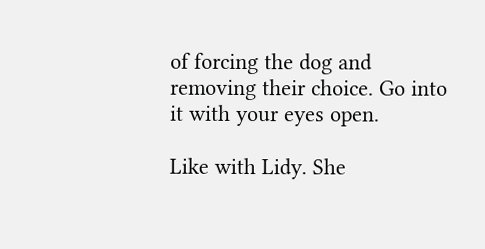of forcing the dog and removing their choice. Go into it with your eyes open.

Like with Lidy. She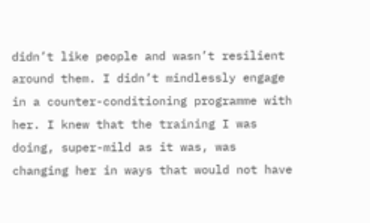didn’t like people and wasn’t resilient around them. I didn’t mindlessly engage in a counter-conditioning programme with her. I knew that the training I was doing, super-mild as it was, was changing her in ways that would not have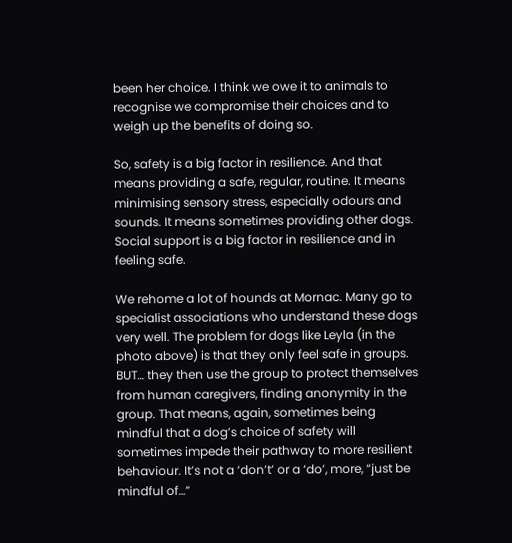been her choice. I think we owe it to animals to recognise we compromise their choices and to weigh up the benefits of doing so.

So, safety is a big factor in resilience. And that means providing a safe, regular, routine. It means minimising sensory stress, especially odours and sounds. It means sometimes providing other dogs. Social support is a big factor in resilience and in feeling safe.

We rehome a lot of hounds at Mornac. Many go to specialist associations who understand these dogs very well. The problem for dogs like Leyla (in the photo above) is that they only feel safe in groups. BUT… they then use the group to protect themselves from human caregivers, finding anonymity in the group. That means, again, sometimes being mindful that a dog’s choice of safety will sometimes impede their pathway to more resilient behaviour. It’s not a ‘don’t’ or a ‘do’, more, “just be mindful of…”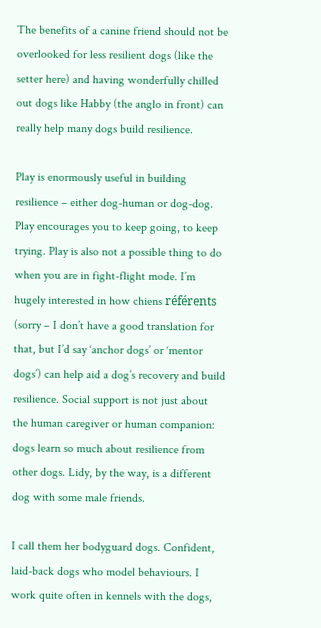The benefits of a canine friend should not be overlooked for less resilient dogs (like the setter here) and having wonderfully chilled out dogs like Habby (the anglo in front) can really help many dogs build resilience.

Play is enormously useful in building resilience – either dog-human or dog-dog. Play encourages you to keep going, to keep trying. Play is also not a possible thing to do when you are in fight-flight mode. I’m hugely interested in how chiens référents (sorry – I don’t have a good translation for that, but I’d say ‘anchor dogs’ or ‘mentor dogs’) can help aid a dog’s recovery and build resilience. Social support is not just about the human caregiver or human companion: dogs learn so much about resilience from other dogs. Lidy, by the way, is a different dog with some male friends.

I call them her bodyguard dogs. Confident, laid-back dogs who model behaviours. I work quite often in kennels with the dogs,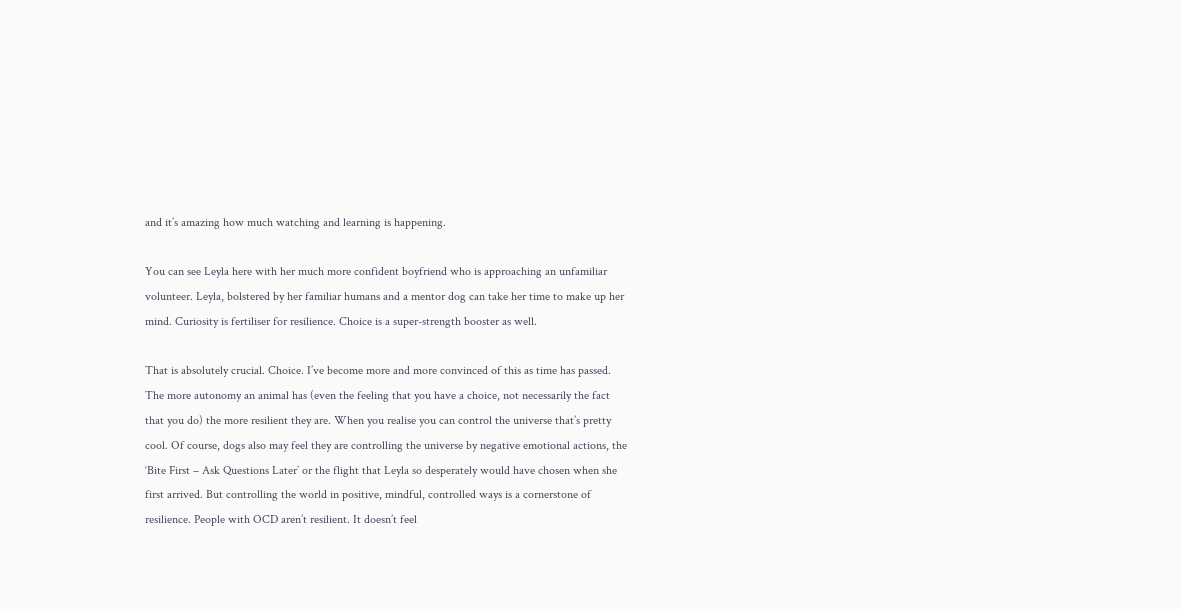and it’s amazing how much watching and learning is happening.

You can see Leyla here with her much more confident boyfriend who is approaching an unfamiliar volunteer. Leyla, bolstered by her familiar humans and a mentor dog can take her time to make up her mind. Curiosity is fertiliser for resilience. Choice is a super-strength booster as well.

That is absolutely crucial. Choice. I’ve become more and more convinced of this as time has passed. The more autonomy an animal has (even the feeling that you have a choice, not necessarily the fact that you do) the more resilient they are. When you realise you can control the universe that’s pretty cool. Of course, dogs also may feel they are controlling the universe by negative emotional actions, the ‘Bite First – Ask Questions Later’ or the flight that Leyla so desperately would have chosen when she first arrived. But controlling the world in positive, mindful, controlled ways is a cornerstone of resilience. People with OCD aren’t resilient. It doesn’t feel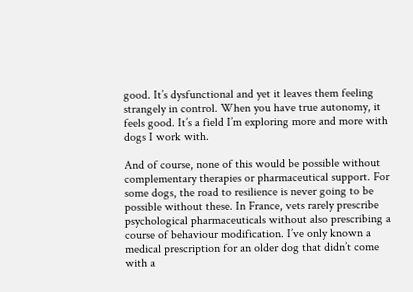good. It’s dysfunctional and yet it leaves them feeling strangely in control. When you have true autonomy, it feels good. It’s a field I’m exploring more and more with dogs I work with.

And of course, none of this would be possible without complementary therapies or pharmaceutical support. For some dogs, the road to resilience is never going to be possible without these. In France, vets rarely prescribe psychological pharmaceuticals without also prescribing a course of behaviour modification. I’ve only known a medical prescription for an older dog that didn’t come with a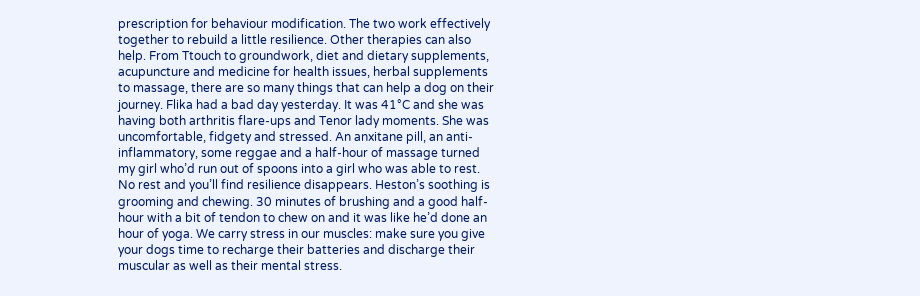prescription for behaviour modification. The two work effectively together to rebuild a little resilience. Other therapies can also help. From Ttouch to groundwork, diet and dietary supplements, acupuncture and medicine for health issues, herbal supplements to massage, there are so many things that can help a dog on their journey. Flika had a bad day yesterday. It was 41°C and she was having both arthritis flare-ups and Tenor lady moments. She was uncomfortable, fidgety and stressed. An anxitane pill, an anti-inflammatory, some reggae and a half-hour of massage turned my girl who’d run out of spoons into a girl who was able to rest. No rest and you’ll find resilience disappears. Heston’s soothing is grooming and chewing. 30 minutes of brushing and a good half-hour with a bit of tendon to chew on and it was like he’d done an hour of yoga. We carry stress in our muscles: make sure you give your dogs time to recharge their batteries and discharge their muscular as well as their mental stress.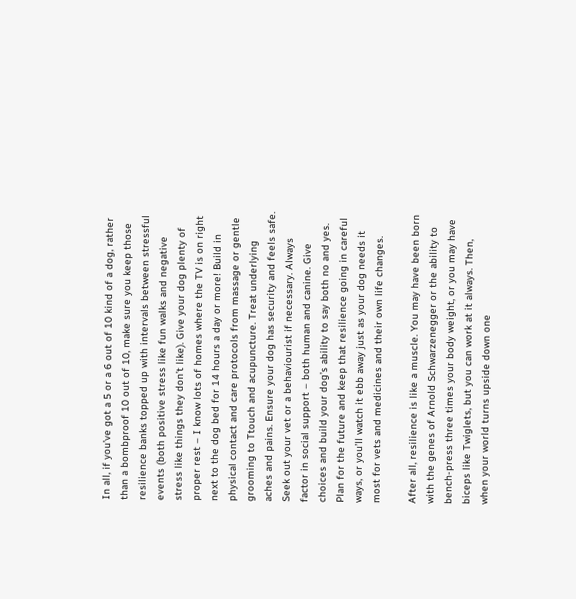In all, if you’ve got a 5 or a 6 out of 10 kind of a dog, rather than a bombproof 10 out of 10, make sure you keep those resilience banks topped up with intervals between stressful events (both positive stress like fun walks and negative stress like things they don’t like). Give your dog plenty of proper rest – I know lots of homes where the TV is on right next to the dog bed for 14 hours a day or more! Build in physical contact and care protocols from massage or gentle grooming to Ttouch and acupuncture. Treat underlying aches and pains. Ensure your dog has security and feels safe. Seek out your vet or a behaviourist if necessary. Always factor in social support – both human and canine. Give choices and build your dog’s ability to say both no and yes. Plan for the future and keep that resilience going in careful ways, or you’ll watch it ebb away just as your dog needs it most for vets and medicines and their own life changes.

After all, resilience is like a muscle. You may have been born with the genes of Arnold Schwarzenegger or the ability to bench-press three times your body weight, or you may have biceps like Twiglets, but you can work at it always. Then, when your world turns upside down one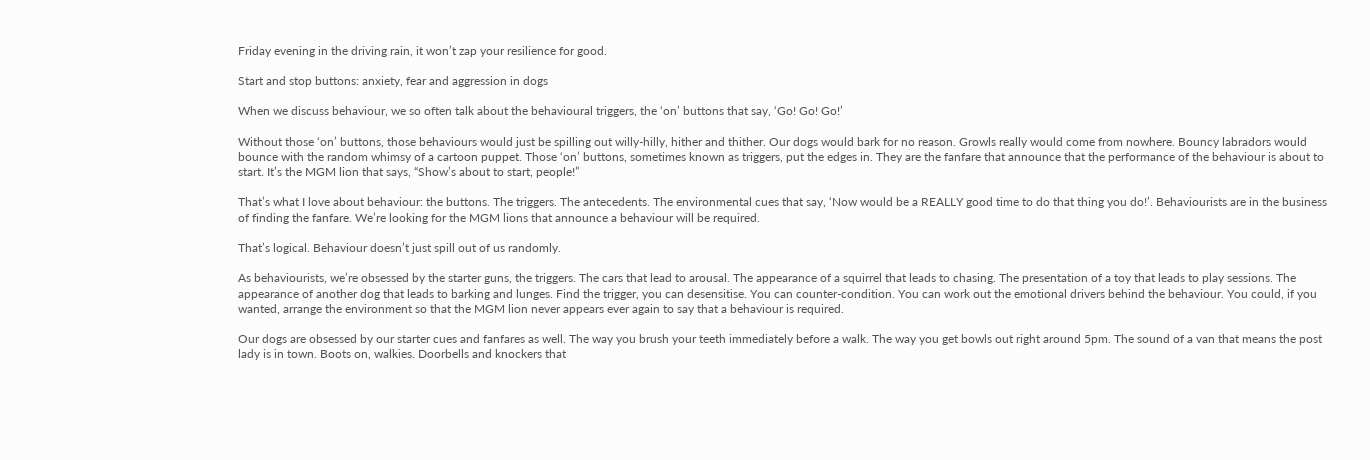Friday evening in the driving rain, it won’t zap your resilience for good.

Start and stop buttons: anxiety, fear and aggression in dogs

When we discuss behaviour, we so often talk about the behavioural triggers, the ‘on’ buttons that say, ‘Go! Go! Go!’

Without those ‘on’ buttons, those behaviours would just be spilling out willy-hilly, hither and thither. Our dogs would bark for no reason. Growls really would come from nowhere. Bouncy labradors would bounce with the random whimsy of a cartoon puppet. Those ‘on’ buttons, sometimes known as triggers, put the edges in. They are the fanfare that announce that the performance of the behaviour is about to start. It’s the MGM lion that says, “Show’s about to start, people!”

That’s what I love about behaviour: the buttons. The triggers. The antecedents. The environmental cues that say, ‘Now would be a REALLY good time to do that thing you do!’. Behaviourists are in the business of finding the fanfare. We’re looking for the MGM lions that announce a behaviour will be required.

That’s logical. Behaviour doesn’t just spill out of us randomly.

As behaviourists, we’re obsessed by the starter guns, the triggers. The cars that lead to arousal. The appearance of a squirrel that leads to chasing. The presentation of a toy that leads to play sessions. The appearance of another dog that leads to barking and lunges. Find the trigger, you can desensitise. You can counter-condition. You can work out the emotional drivers behind the behaviour. You could, if you wanted, arrange the environment so that the MGM lion never appears ever again to say that a behaviour is required.

Our dogs are obsessed by our starter cues and fanfares as well. The way you brush your teeth immediately before a walk. The way you get bowls out right around 5pm. The sound of a van that means the post lady is in town. Boots on, walkies. Doorbells and knockers that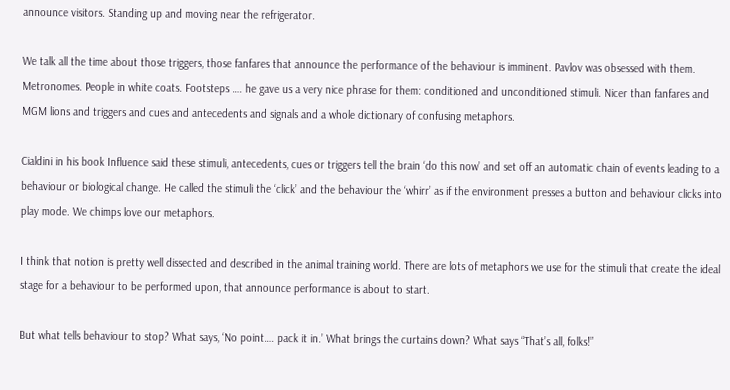announce visitors. Standing up and moving near the refrigerator.

We talk all the time about those triggers, those fanfares that announce the performance of the behaviour is imminent. Pavlov was obsessed with them. Metronomes. People in white coats. Footsteps …. he gave us a very nice phrase for them: conditioned and unconditioned stimuli. Nicer than fanfares and MGM lions and triggers and cues and antecedents and signals and a whole dictionary of confusing metaphors.

Cialdini in his book Influence said these stimuli, antecedents, cues or triggers tell the brain ‘do this now’ and set off an automatic chain of events leading to a behaviour or biological change. He called the stimuli the ‘click’ and the behaviour the ‘whirr’ as if the environment presses a button and behaviour clicks into play mode. We chimps love our metaphors.

I think that notion is pretty well dissected and described in the animal training world. There are lots of metaphors we use for the stimuli that create the ideal stage for a behaviour to be performed upon, that announce performance is about to start.

But what tells behaviour to stop? What says, ‘No point…. pack it in.’ What brings the curtains down? What says “That’s all, folks!”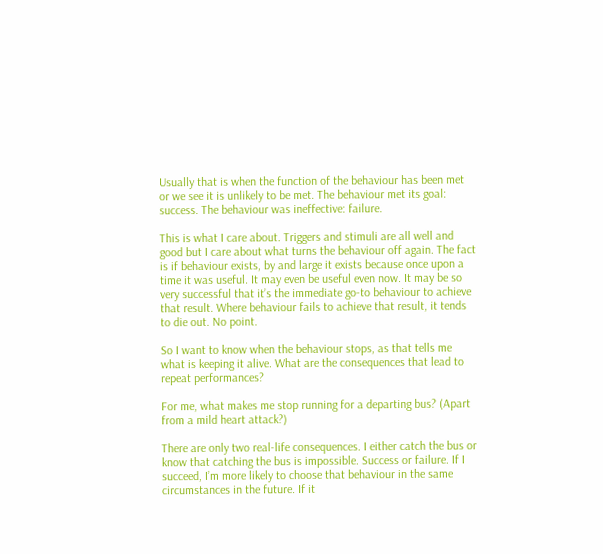Usually that is when the function of the behaviour has been met or we see it is unlikely to be met. The behaviour met its goal: success. The behaviour was ineffective: failure.

This is what I care about. Triggers and stimuli are all well and good but I care about what turns the behaviour off again. The fact is if behaviour exists, by and large it exists because once upon a time it was useful. It may even be useful even now. It may be so very successful that it’s the immediate go-to behaviour to achieve that result. Where behaviour fails to achieve that result, it tends to die out. No point.

So I want to know when the behaviour stops, as that tells me what is keeping it alive. What are the consequences that lead to repeat performances?

For me, what makes me stop running for a departing bus? (Apart from a mild heart attack?)

There are only two real-life consequences. I either catch the bus or know that catching the bus is impossible. Success or failure. If I succeed, I’m more likely to choose that behaviour in the same circumstances in the future. If it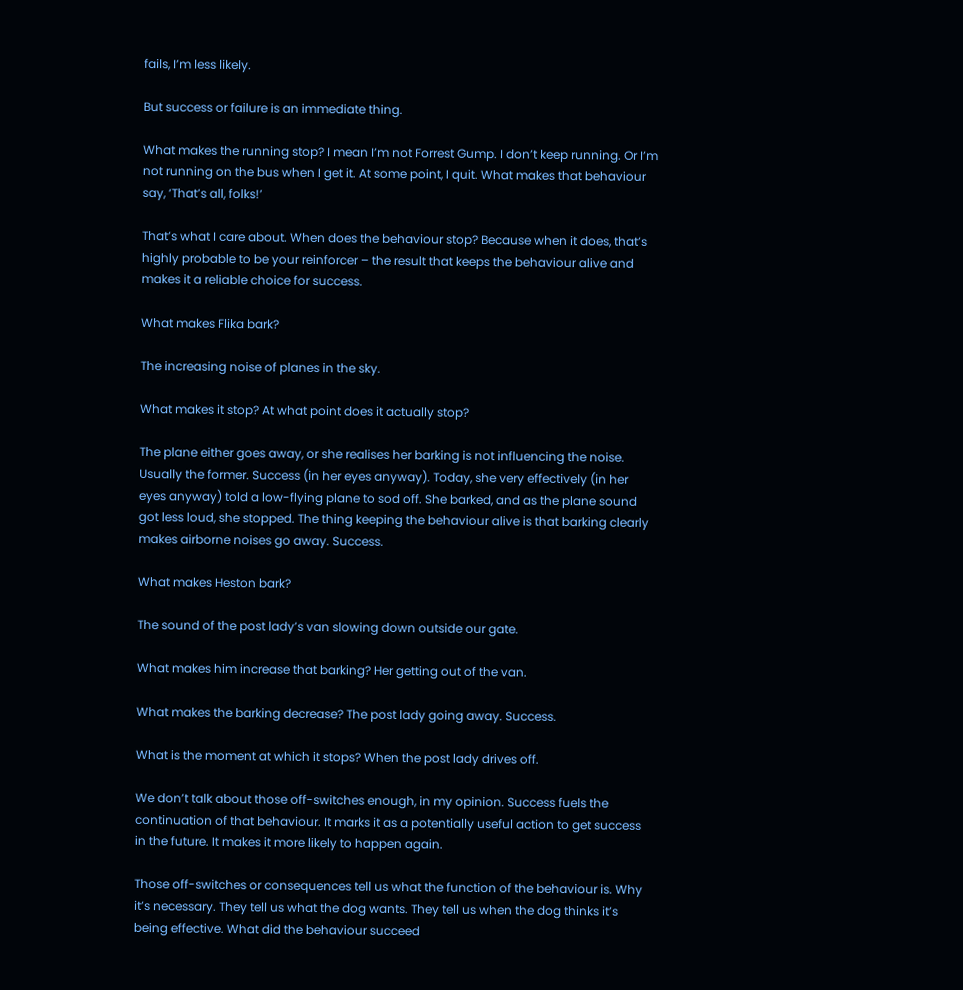fails, I’m less likely.

But success or failure is an immediate thing.

What makes the running stop? I mean I’m not Forrest Gump. I don’t keep running. Or I’m not running on the bus when I get it. At some point, I quit. What makes that behaviour say, ‘That’s all, folks!’

That’s what I care about. When does the behaviour stop? Because when it does, that’s highly probable to be your reinforcer – the result that keeps the behaviour alive and makes it a reliable choice for success.

What makes Flika bark?

The increasing noise of planes in the sky.

What makes it stop? At what point does it actually stop?

The plane either goes away, or she realises her barking is not influencing the noise. Usually the former. Success (in her eyes anyway). Today, she very effectively (in her eyes anyway) told a low-flying plane to sod off. She barked, and as the plane sound got less loud, she stopped. The thing keeping the behaviour alive is that barking clearly makes airborne noises go away. Success.

What makes Heston bark?

The sound of the post lady’s van slowing down outside our gate.

What makes him increase that barking? Her getting out of the van.

What makes the barking decrease? The post lady going away. Success.

What is the moment at which it stops? When the post lady drives off.

We don’t talk about those off-switches enough, in my opinion. Success fuels the continuation of that behaviour. It marks it as a potentially useful action to get success in the future. It makes it more likely to happen again.

Those off-switches or consequences tell us what the function of the behaviour is. Why it’s necessary. They tell us what the dog wants. They tell us when the dog thinks it’s being effective. What did the behaviour succeed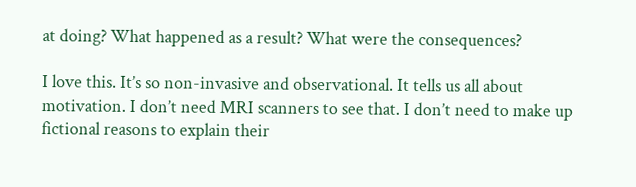at doing? What happened as a result? What were the consequences?

I love this. It’s so non-invasive and observational. It tells us all about motivation. I don’t need MRI scanners to see that. I don’t need to make up fictional reasons to explain their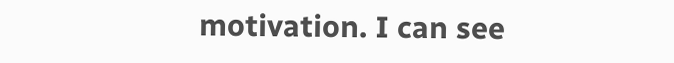motivation. I can see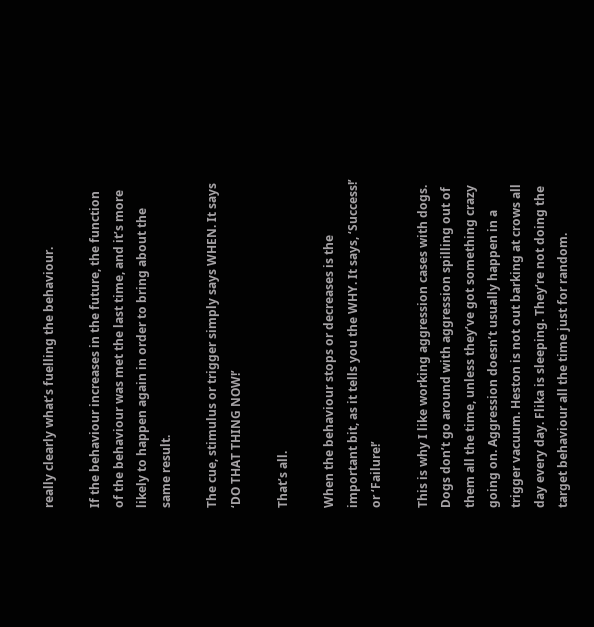really clearly what’s fuelling the behaviour.

If the behaviour increases in the future, the function of the behaviour was met the last time, and it’s more likely to happen again in order to bring about the same result.

The cue, stimulus or trigger simply says WHEN. It says ‘DO THAT THING NOW!’

That’s all.

When the behaviour stops or decreases is the important bit, as it tells you the WHY. It says, ‘Success!’ or ‘Failure!’

This is why I like working aggression cases with dogs. Dogs don’t go around with aggression spilling out of them all the time, unless they’ve got something crazy going on. Aggression doesn’t usually happen in a trigger vacuum. Heston is not out barking at crows all day every day. Flika is sleeping. They’re not doing the target behaviour all the time just for random.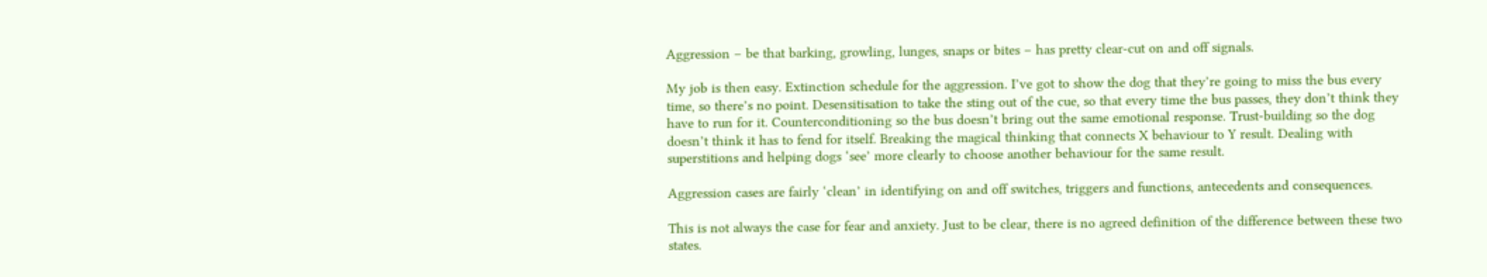Aggression – be that barking, growling, lunges, snaps or bites – has pretty clear-cut on and off signals.

My job is then easy. Extinction schedule for the aggression. I’ve got to show the dog that they’re going to miss the bus every time, so there’s no point. Desensitisation to take the sting out of the cue, so that every time the bus passes, they don’t think they have to run for it. Counterconditioning so the bus doesn’t bring out the same emotional response. Trust-building so the dog doesn’t think it has to fend for itself. Breaking the magical thinking that connects X behaviour to Y result. Dealing with superstitions and helping dogs ‘see’ more clearly to choose another behaviour for the same result.

Aggression cases are fairly ‘clean’ in identifying on and off switches, triggers and functions, antecedents and consequences.

This is not always the case for fear and anxiety. Just to be clear, there is no agreed definition of the difference between these two states.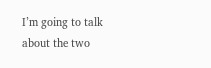I’m going to talk about the two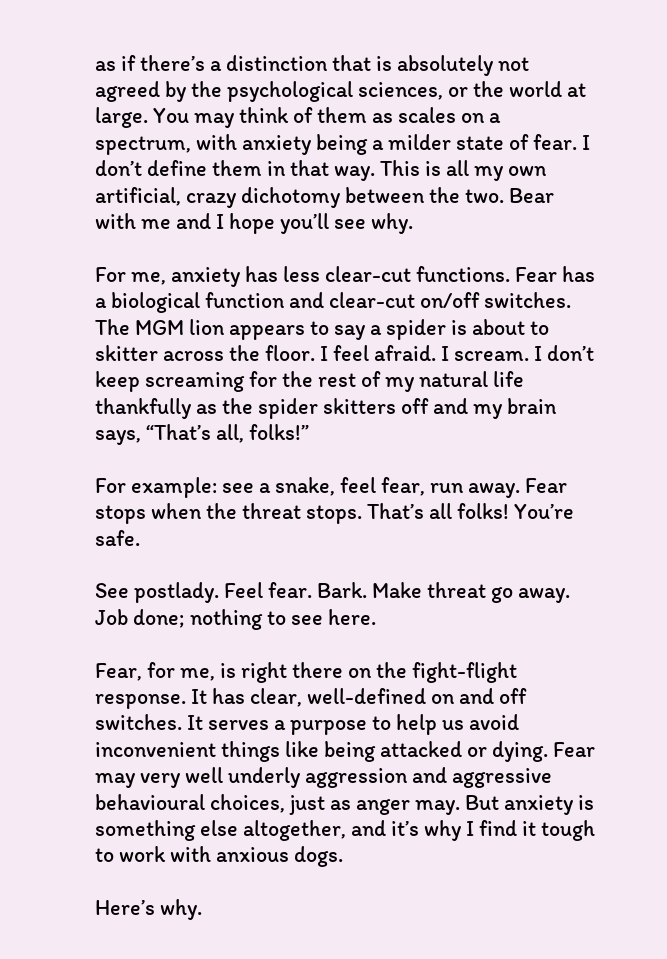as if there’s a distinction that is absolutely not agreed by the psychological sciences, or the world at large. You may think of them as scales on a spectrum, with anxiety being a milder state of fear. I don’t define them in that way. This is all my own artificial, crazy dichotomy between the two. Bear with me and I hope you’ll see why.

For me, anxiety has less clear-cut functions. Fear has a biological function and clear-cut on/off switches. The MGM lion appears to say a spider is about to skitter across the floor. I feel afraid. I scream. I don’t keep screaming for the rest of my natural life thankfully as the spider skitters off and my brain says, “That’s all, folks!”

For example: see a snake, feel fear, run away. Fear stops when the threat stops. That’s all folks! You’re safe.

See postlady. Feel fear. Bark. Make threat go away. Job done; nothing to see here.

Fear, for me, is right there on the fight-flight response. It has clear, well-defined on and off switches. It serves a purpose to help us avoid inconvenient things like being attacked or dying. Fear may very well underly aggression and aggressive behavioural choices, just as anger may. But anxiety is something else altogether, and it’s why I find it tough to work with anxious dogs.

Here’s why.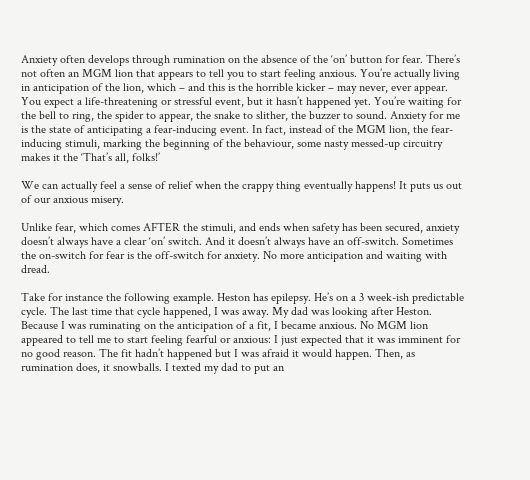Anxiety often develops through rumination on the absence of the ‘on’ button for fear. There’s not often an MGM lion that appears to tell you to start feeling anxious. You’re actually living in anticipation of the lion, which – and this is the horrible kicker – may never, ever appear. You expect a life-threatening or stressful event, but it hasn’t happened yet. You’re waiting for the bell to ring, the spider to appear, the snake to slither, the buzzer to sound. Anxiety for me is the state of anticipating a fear-inducing event. In fact, instead of the MGM lion, the fear-inducing stimuli, marking the beginning of the behaviour, some nasty messed-up circuitry makes it the ‘That’s all, folks!’

We can actually feel a sense of relief when the crappy thing eventually happens! It puts us out of our anxious misery.

Unlike fear, which comes AFTER the stimuli, and ends when safety has been secured, anxiety doesn’t always have a clear ‘on’ switch. And it doesn’t always have an off-switch. Sometimes the on-switch for fear is the off-switch for anxiety. No more anticipation and waiting with dread.

Take for instance the following example. Heston has epilepsy. He’s on a 3 week-ish predictable cycle. The last time that cycle happened, I was away. My dad was looking after Heston. Because I was ruminating on the anticipation of a fit, I became anxious. No MGM lion appeared to tell me to start feeling fearful or anxious: I just expected that it was imminent for no good reason. The fit hadn’t happened but I was afraid it would happen. Then, as rumination does, it snowballs. I texted my dad to put an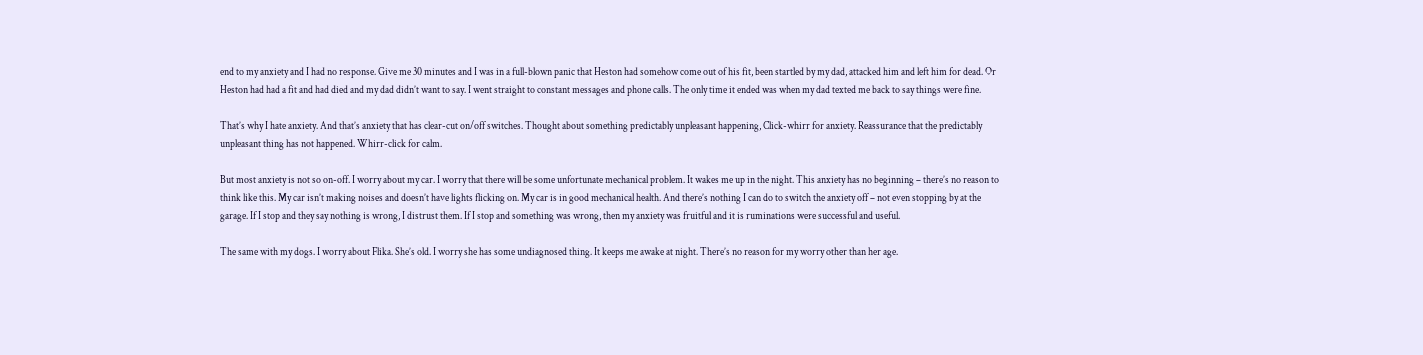end to my anxiety and I had no response. Give me 30 minutes and I was in a full-blown panic that Heston had somehow come out of his fit, been startled by my dad, attacked him and left him for dead. Or Heston had had a fit and had died and my dad didn’t want to say. I went straight to constant messages and phone calls. The only time it ended was when my dad texted me back to say things were fine.

That’s why I hate anxiety. And that’s anxiety that has clear-cut on/off switches. Thought about something predictably unpleasant happening, Click-whirr for anxiety. Reassurance that the predictably unpleasant thing has not happened. Whirr-click for calm.

But most anxiety is not so on-off. I worry about my car. I worry that there will be some unfortunate mechanical problem. It wakes me up in the night. This anxiety has no beginning – there’s no reason to think like this. My car isn’t making noises and doesn’t have lights flicking on. My car is in good mechanical health. And there’s nothing I can do to switch the anxiety off – not even stopping by at the garage. If I stop and they say nothing is wrong, I distrust them. If I stop and something was wrong, then my anxiety was fruitful and it is ruminations were successful and useful.

The same with my dogs. I worry about Flika. She’s old. I worry she has some undiagnosed thing. It keeps me awake at night. There’s no reason for my worry other than her age.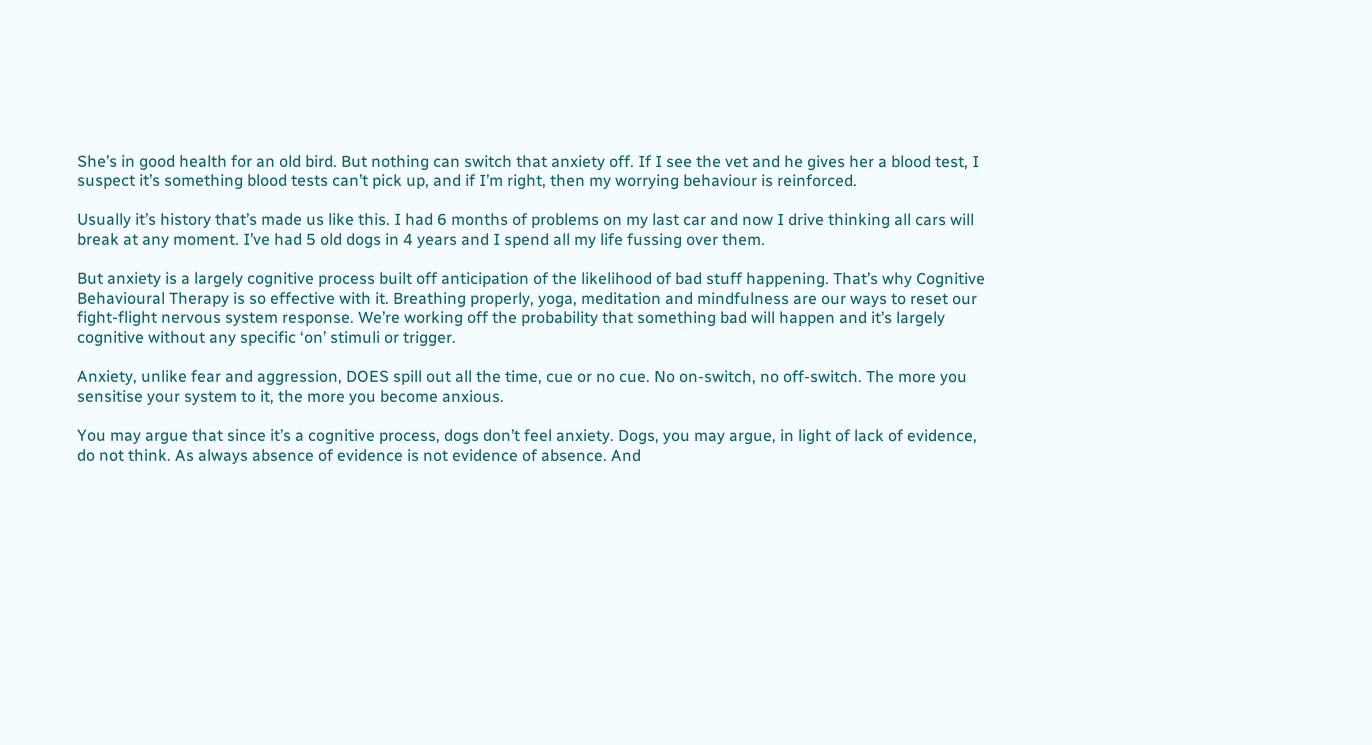She’s in good health for an old bird. But nothing can switch that anxiety off. If I see the vet and he gives her a blood test, I suspect it’s something blood tests can’t pick up, and if I’m right, then my worrying behaviour is reinforced.

Usually it’s history that’s made us like this. I had 6 months of problems on my last car and now I drive thinking all cars will break at any moment. I’ve had 5 old dogs in 4 years and I spend all my life fussing over them.

But anxiety is a largely cognitive process built off anticipation of the likelihood of bad stuff happening. That’s why Cognitive Behavioural Therapy is so effective with it. Breathing properly, yoga, meditation and mindfulness are our ways to reset our fight-flight nervous system response. We’re working off the probability that something bad will happen and it’s largely cognitive without any specific ‘on’ stimuli or trigger.

Anxiety, unlike fear and aggression, DOES spill out all the time, cue or no cue. No on-switch, no off-switch. The more you sensitise your system to it, the more you become anxious.

You may argue that since it’s a cognitive process, dogs don’t feel anxiety. Dogs, you may argue, in light of lack of evidence, do not think. As always absence of evidence is not evidence of absence. And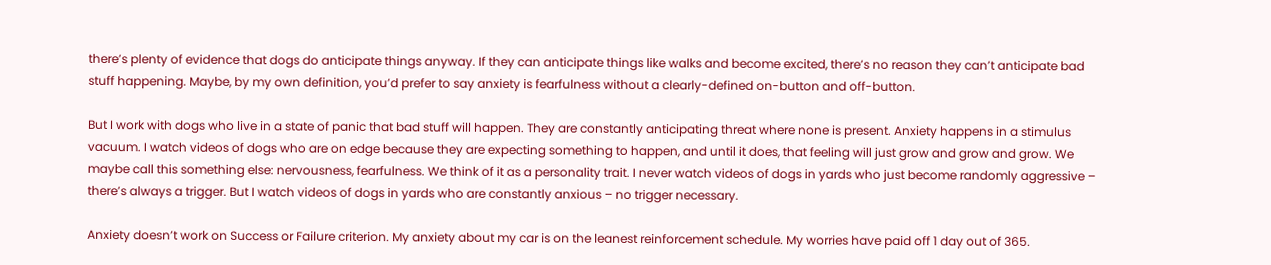there’s plenty of evidence that dogs do anticipate things anyway. If they can anticipate things like walks and become excited, there’s no reason they can’t anticipate bad stuff happening. Maybe, by my own definition, you’d prefer to say anxiety is fearfulness without a clearly-defined on-button and off-button.

But I work with dogs who live in a state of panic that bad stuff will happen. They are constantly anticipating threat where none is present. Anxiety happens in a stimulus vacuum. I watch videos of dogs who are on edge because they are expecting something to happen, and until it does, that feeling will just grow and grow and grow. We maybe call this something else: nervousness, fearfulness. We think of it as a personality trait. I never watch videos of dogs in yards who just become randomly aggressive – there’s always a trigger. But I watch videos of dogs in yards who are constantly anxious – no trigger necessary.

Anxiety doesn’t work on Success or Failure criterion. My anxiety about my car is on the leanest reinforcement schedule. My worries have paid off 1 day out of 365.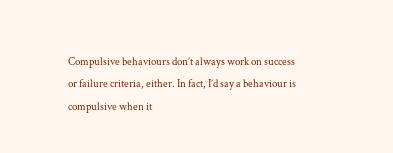Compulsive behaviours don’t always work on success or failure criteria, either. In fact, I’d say a behaviour is compulsive when it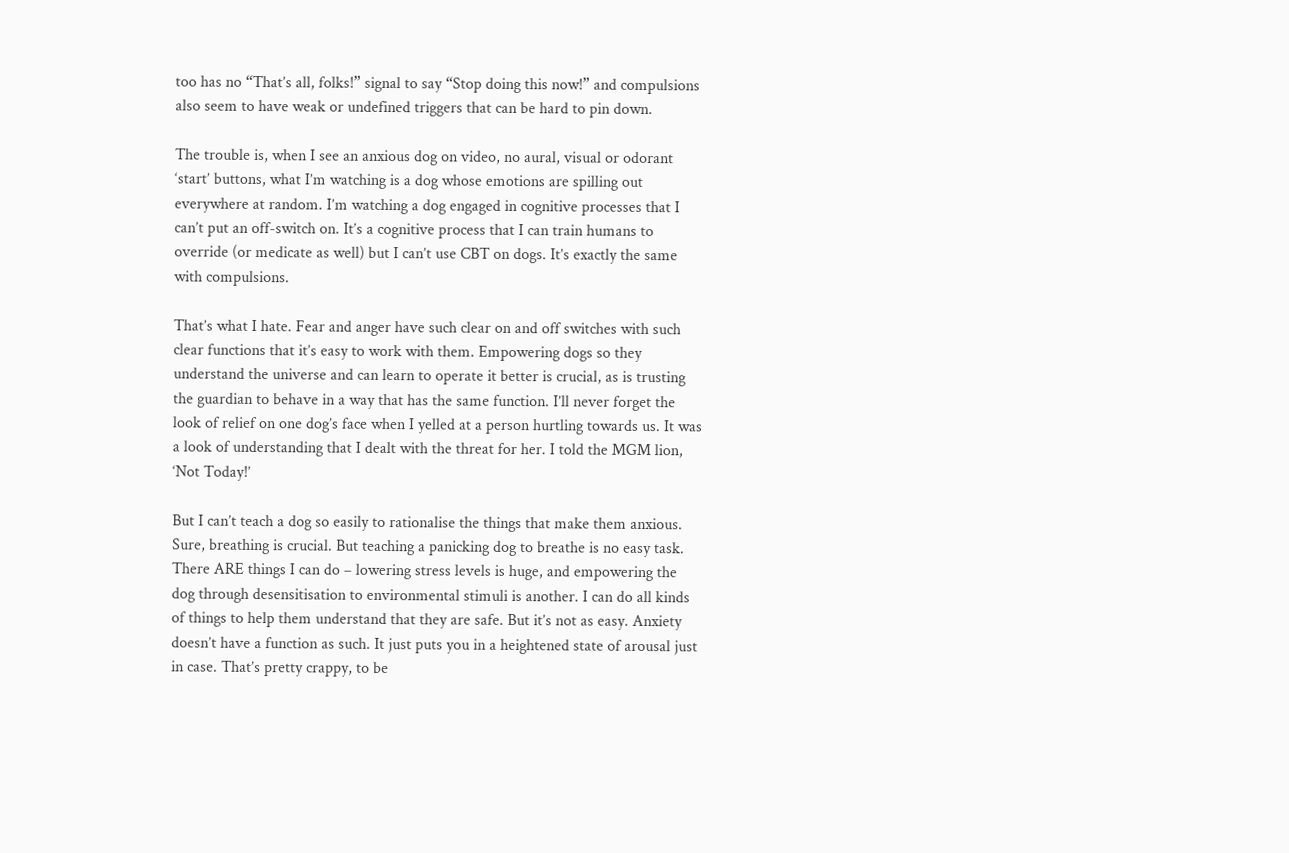too has no “That’s all, folks!” signal to say “Stop doing this now!” and compulsions also seem to have weak or undefined triggers that can be hard to pin down.

The trouble is, when I see an anxious dog on video, no aural, visual or odorant ‘start’ buttons, what I’m watching is a dog whose emotions are spilling out everywhere at random. I’m watching a dog engaged in cognitive processes that I can’t put an off-switch on. It’s a cognitive process that I can train humans to override (or medicate as well) but I can’t use CBT on dogs. It’s exactly the same with compulsions.

That’s what I hate. Fear and anger have such clear on and off switches with such clear functions that it’s easy to work with them. Empowering dogs so they understand the universe and can learn to operate it better is crucial, as is trusting the guardian to behave in a way that has the same function. I’ll never forget the look of relief on one dog’s face when I yelled at a person hurtling towards us. It was a look of understanding that I dealt with the threat for her. I told the MGM lion, ‘Not Today!’

But I can’t teach a dog so easily to rationalise the things that make them anxious. Sure, breathing is crucial. But teaching a panicking dog to breathe is no easy task. There ARE things I can do – lowering stress levels is huge, and empowering the dog through desensitisation to environmental stimuli is another. I can do all kinds of things to help them understand that they are safe. But it’s not as easy. Anxiety doesn’t have a function as such. It just puts you in a heightened state of arousal just in case. That’s pretty crappy, to be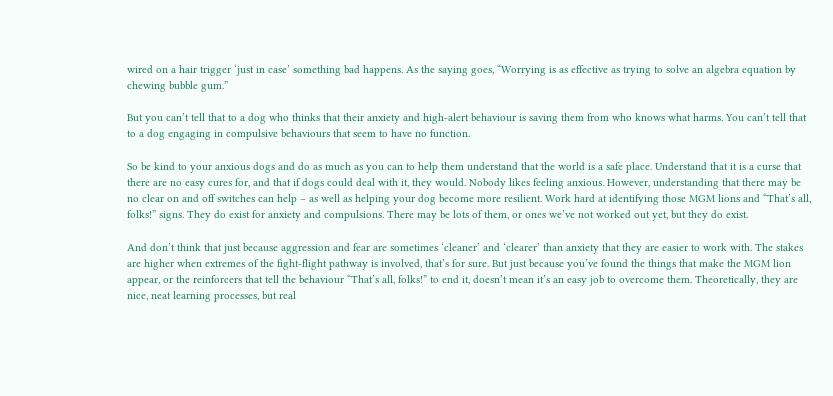wired on a hair trigger ‘just in case’ something bad happens. As the saying goes, “Worrying is as effective as trying to solve an algebra equation by chewing bubble gum.”

But you can’t tell that to a dog who thinks that their anxiety and high-alert behaviour is saving them from who knows what harms. You can’t tell that to a dog engaging in compulsive behaviours that seem to have no function.

So be kind to your anxious dogs and do as much as you can to help them understand that the world is a safe place. Understand that it is a curse that there are no easy cures for, and that if dogs could deal with it, they would. Nobody likes feeling anxious. However, understanding that there may be no clear on and off switches can help – as well as helping your dog become more resilient. Work hard at identifying those MGM lions and “That’s all, folks!” signs. They do exist for anxiety and compulsions. There may be lots of them, or ones we’ve not worked out yet, but they do exist.

And don’t think that just because aggression and fear are sometimes ‘cleaner’ and ‘clearer’ than anxiety that they are easier to work with. The stakes are higher when extremes of the fight-flight pathway is involved, that’s for sure. But just because you’ve found the things that make the MGM lion appear, or the reinforcers that tell the behaviour “That’s all, folks!” to end it, doesn’t mean it’s an easy job to overcome them. Theoretically, they are nice, neat learning processes, but real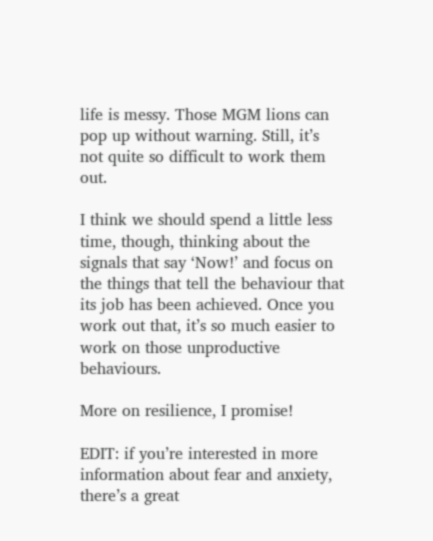life is messy. Those MGM lions can pop up without warning. Still, it’s not quite so difficult to work them out.

I think we should spend a little less time, though, thinking about the signals that say ‘Now!’ and focus on the things that tell the behaviour that its job has been achieved. Once you work out that, it’s so much easier to work on those unproductive behaviours.

More on resilience, I promise!

EDIT: if you’re interested in more information about fear and anxiety, there’s a great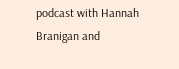podcast with Hannah Branigan and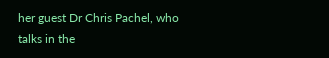her guest Dr Chris Pachel, who talks in the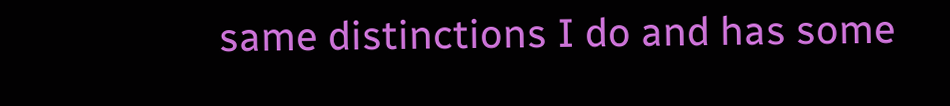same distinctions I do and has some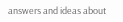answers and ideas about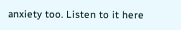anxiety too. Listen to it here